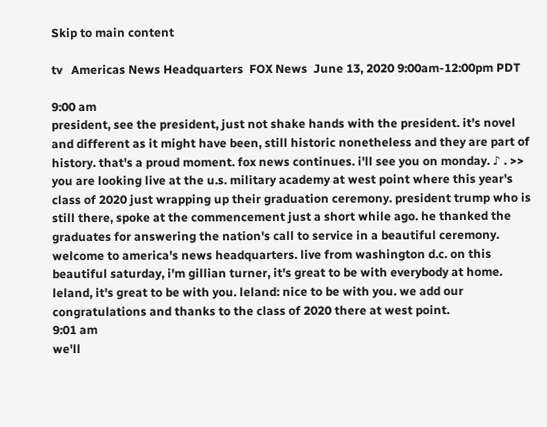Skip to main content

tv   Americas News Headquarters  FOX News  June 13, 2020 9:00am-12:00pm PDT

9:00 am
president, see the president, just not shake hands with the president. it's novel and different as it might have been, still historic nonetheless and they are part of history. that's a proud moment. fox news continues. i'll see you on monday. ♪ . >> you are looking live at the u.s. military academy at west point where this year's class of 2020 just wrapping up their graduation ceremony. president trump who is still there, spoke at the commencement just a short while ago. he thanked the graduates for answering the nation's call to service in a beautiful ceremony. welcome to america's news headquarters. live from washington d.c. on this beautiful saturday, i'm gillian turner, it's great to be with everybody at home. leland, it's great to be with you. leland: nice to be with you. we add our congratulations and thanks to the class of 2020 there at west point.
9:01 am
we'll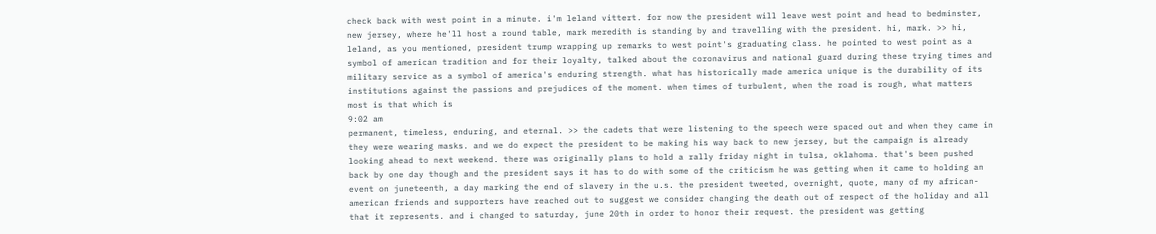check back with west point in a minute. i'm leland vittert. for now the president will leave west point and head to bedminster, new jersey, where he'll host a round table, mark meredith is standing by and travelling with the president. hi, mark. >> hi, leland, as you mentioned, president trump wrapping up remarks to west point's graduating class. he pointed to west point as a symbol of american tradition and for their loyalty, talked about the coronavirus and national guard during these trying times and military service as a symbol of america's enduring strength. what has historically made america unique is the durability of its institutions against the passions and prejudices of the moment. when times of turbulent, when the road is rough, what matters most is that which is
9:02 am
permanent, timeless, enduring, and eternal. >> the cadets that were listening to the speech were spaced out and when they came in they were wearing masks. and we do expect the president to be making his way back to new jersey, but the campaign is already looking ahead to next weekend. there was originally plans to hold a rally friday night in tulsa, oklahoma. that's been pushed back by one day though and the president says it has to do with some of the criticism he was getting when it came to holding an event on juneteenth, a day marking the end of slavery in the u.s. the president tweeted, overnight, quote, many of my african-american friends and supporters have reached out to suggest we consider changing the death out of respect of the holiday and all that it represents. and i changed to saturday, june 20th in order to honor their request. the president was getting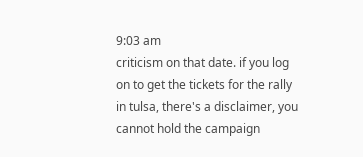9:03 am
criticism on that date. if you log on to get the tickets for the rally in tulsa, there's a disclaimer, you cannot hold the campaign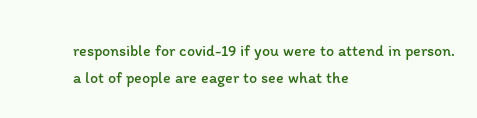responsible for covid-19 if you were to attend in person. a lot of people are eager to see what the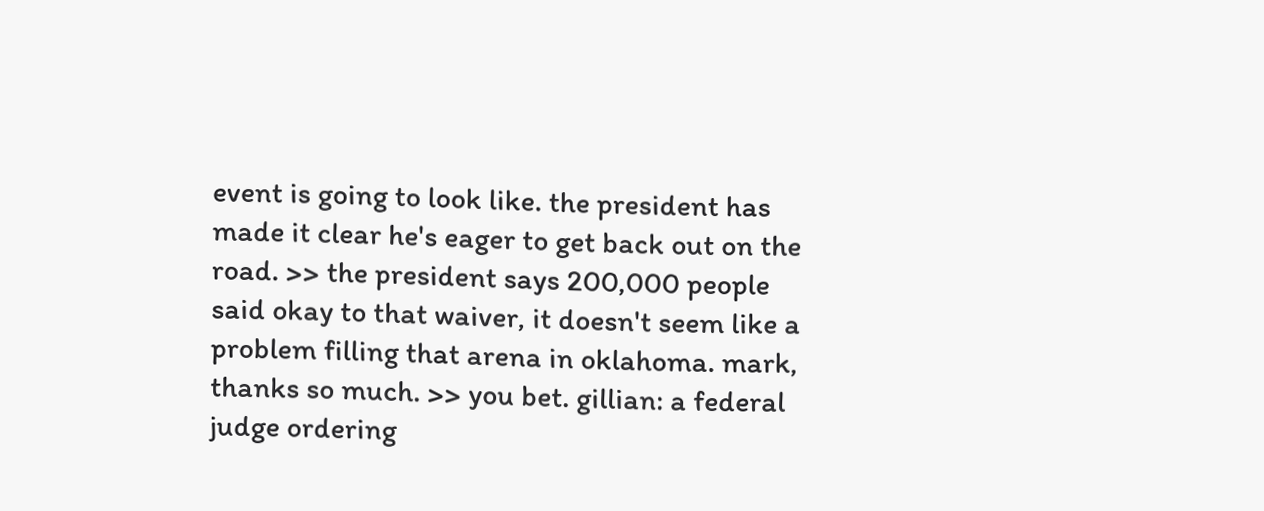event is going to look like. the president has made it clear he's eager to get back out on the road. >> the president says 200,000 people said okay to that waiver, it doesn't seem like a problem filling that arena in oklahoma. mark, thanks so much. >> you bet. gillian: a federal judge ordering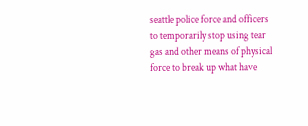seattle police force and officers to temporarily stop using tear gas and other means of physical force to break up what have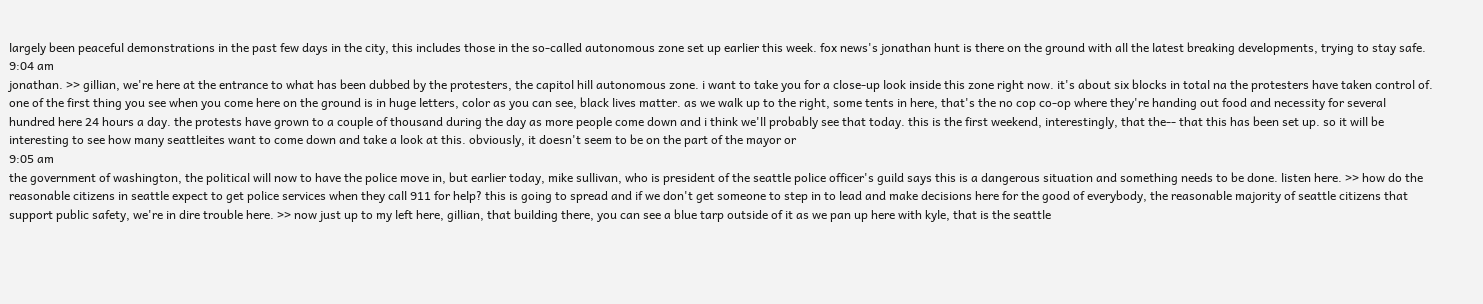largely been peaceful demonstrations in the past few days in the city, this includes those in the so-called autonomous zone set up earlier this week. fox news's jonathan hunt is there on the ground with all the latest breaking developments, trying to stay safe.
9:04 am
jonathan. >> gillian, we're here at the entrance to what has been dubbed by the protesters, the capitol hill autonomous zone. i want to take you for a close-up look inside this zone right now. it's about six blocks in total na the protesters have taken control of. one of the first thing you see when you come here on the ground is in huge letters, color as you can see, black lives matter. as we walk up to the right, some tents in here, that's the no cop co-op where they're handing out food and necessity for several hundred here 24 hours a day. the protests have grown to a couple of thousand during the day as more people come down and i think we'll probably see that today. this is the first weekend, interestingly, that the-- that this has been set up. so it will be interesting to see how many seattleites want to come down and take a look at this. obviously, it doesn't seem to be on the part of the mayor or
9:05 am
the government of washington, the political will now to have the police move in, but earlier today, mike sullivan, who is president of the seattle police officer's guild says this is a dangerous situation and something needs to be done. listen here. >> how do the reasonable citizens in seattle expect to get police services when they call 911 for help? this is going to spread and if we don't get someone to step in to lead and make decisions here for the good of everybody, the reasonable majority of seattle citizens that support public safety, we're in dire trouble here. >> now just up to my left here, gillian, that building there, you can see a blue tarp outside of it as we pan up here with kyle, that is the seattle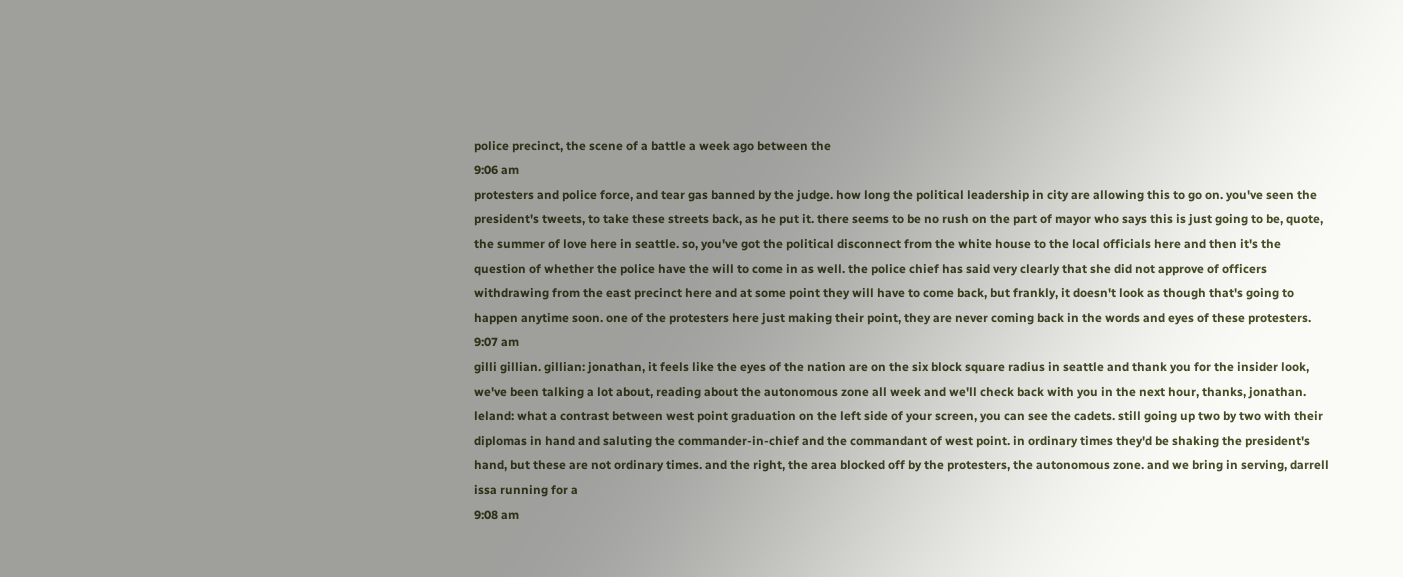police precinct, the scene of a battle a week ago between the
9:06 am
protesters and police force, and tear gas banned by the judge. how long the political leadership in city are allowing this to go on. you've seen the president's tweets, to take these streets back, as he put it. there seems to be no rush on the part of mayor who says this is just going to be, quote, the summer of love here in seattle. so, you've got the political disconnect from the white house to the local officials here and then it's the question of whether the police have the will to come in as well. the police chief has said very clearly that she did not approve of officers withdrawing from the east precinct here and at some point they will have to come back, but frankly, it doesn't look as though that's going to happen anytime soon. one of the protesters here just making their point, they are never coming back in the words and eyes of these protesters.
9:07 am
gilli gillian. gillian: jonathan, it feels like the eyes of the nation are on the six block square radius in seattle and thank you for the insider look, we've been talking a lot about, reading about the autonomous zone all week and we'll check back with you in the next hour, thanks, jonathan. leland: what a contrast between west point graduation on the left side of your screen, you can see the cadets. still going up two by two with their diplomas in hand and saluting the commander-in-chief and the commandant of west point. in ordinary times they'd be shaking the president's hand, but these are not ordinary times. and the right, the area blocked off by the protesters, the autonomous zone. and we bring in serving, darrell issa running for a
9:08 am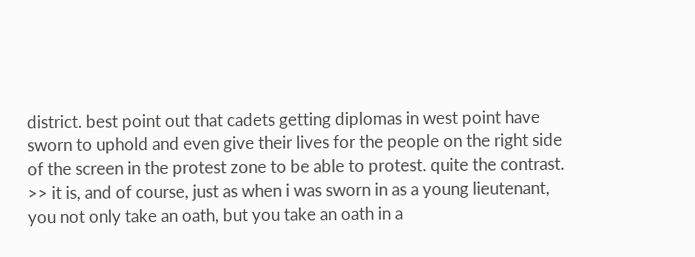district. best point out that cadets getting diplomas in west point have sworn to uphold and even give their lives for the people on the right side of the screen in the protest zone to be able to protest. quite the contrast. >> it is, and of course, just as when i was sworn in as a young lieutenant, you not only take an oath, but you take an oath in a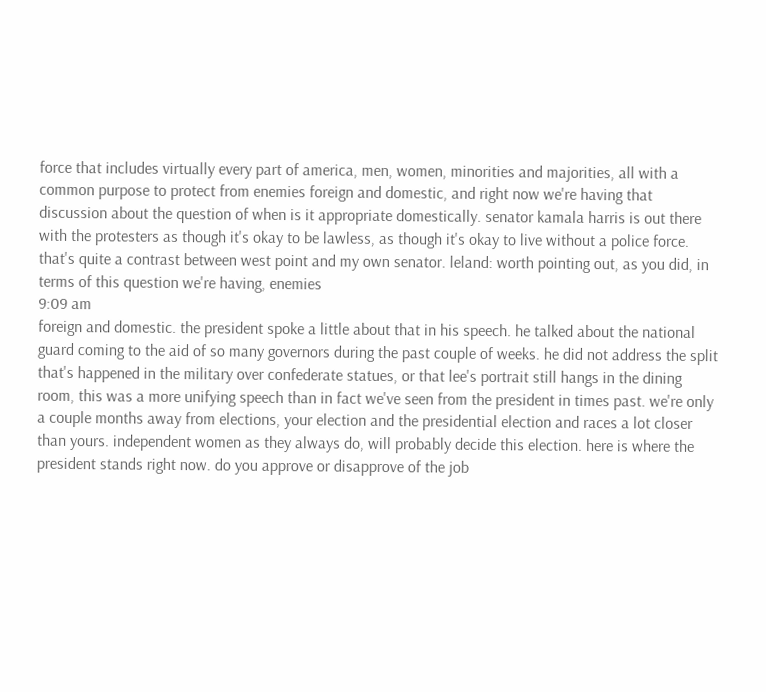force that includes virtually every part of america, men, women, minorities and majorities, all with a common purpose to protect from enemies foreign and domestic, and right now we're having that discussion about the question of when is it appropriate domestically. senator kamala harris is out there with the protesters as though it's okay to be lawless, as though it's okay to live without a police force. that's quite a contrast between west point and my own senator. leland: worth pointing out, as you did, in terms of this question we're having, enemies
9:09 am
foreign and domestic. the president spoke a little about that in his speech. he talked about the national guard coming to the aid of so many governors during the past couple of weeks. he did not address the split that's happened in the military over confederate statues, or that lee's portrait still hangs in the dining room, this was a more unifying speech than in fact we've seen from the president in times past. we're only a couple months away from elections, your election and the presidential election and races a lot closer than yours. independent women as they always do, will probably decide this election. here is where the president stands right now. do you approve or disapprove of the job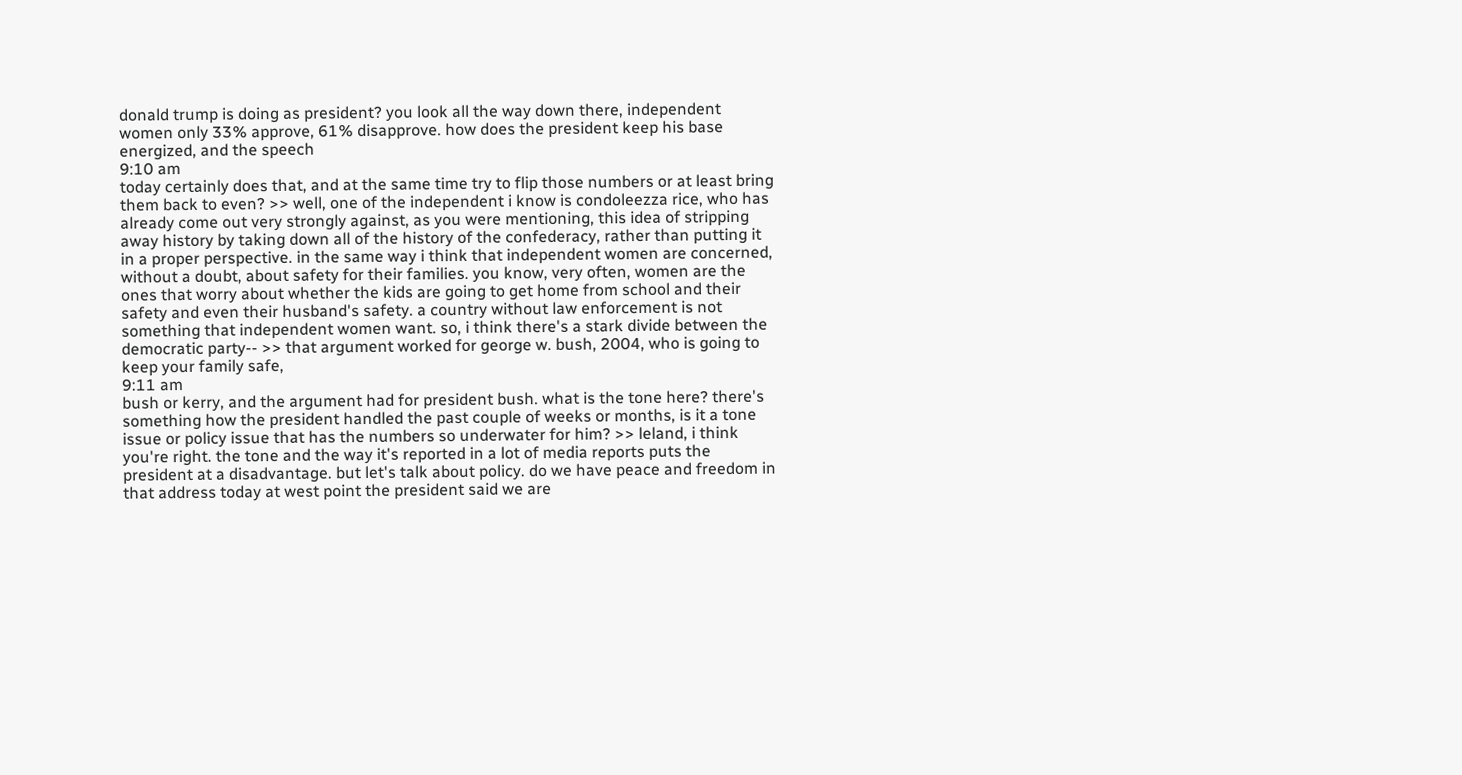donald trump is doing as president? you look all the way down there, independent women only 33% approve, 61% disapprove. how does the president keep his base energized, and the speech
9:10 am
today certainly does that, and at the same time try to flip those numbers or at least bring them back to even? >> well, one of the independent i know is condoleezza rice, who has already come out very strongly against, as you were mentioning, this idea of stripping away history by taking down all of the history of the confederacy, rather than putting it in a proper perspective. in the same way i think that independent women are concerned, without a doubt, about safety for their families. you know, very often, women are the ones that worry about whether the kids are going to get home from school and their safety and even their husband's safety. a country without law enforcement is not something that independent women want. so, i think there's a stark divide between the democratic party-- >> that argument worked for george w. bush, 2004, who is going to keep your family safe,
9:11 am
bush or kerry, and the argument had for president bush. what is the tone here? there's something how the president handled the past couple of weeks or months, is it a tone issue or policy issue that has the numbers so underwater for him? >> leland, i think you're right. the tone and the way it's reported in a lot of media reports puts the president at a disadvantage. but let's talk about policy. do we have peace and freedom in that address today at west point the president said we are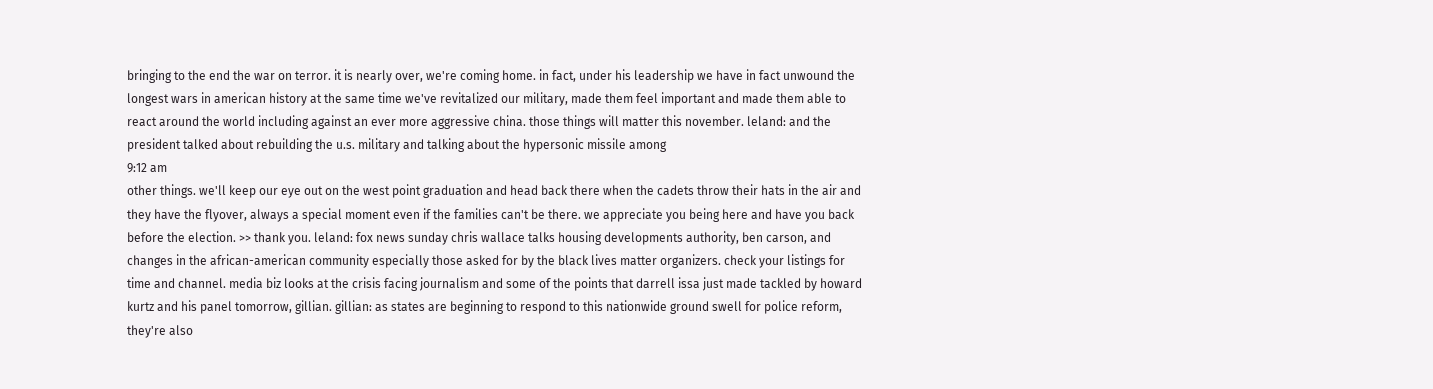bringing to the end the war on terror. it is nearly over, we're coming home. in fact, under his leadership we have in fact unwound the longest wars in american history at the same time we've revitalized our military, made them feel important and made them able to react around the world including against an ever more aggressive china. those things will matter this november. leland: and the president talked about rebuilding the u.s. military and talking about the hypersonic missile among
9:12 am
other things. we'll keep our eye out on the west point graduation and head back there when the cadets throw their hats in the air and they have the flyover, always a special moment even if the families can't be there. we appreciate you being here and have you back before the election. >> thank you. leland: fox news sunday chris wallace talks housing developments authority, ben carson, and changes in the african-american community especially those asked for by the black lives matter organizers. check your listings for time and channel. media biz looks at the crisis facing journalism and some of the points that darrell issa just made tackled by howard kurtz and his panel tomorrow, gillian. gillian: as states are beginning to respond to this nationwide ground swell for police reform, they're also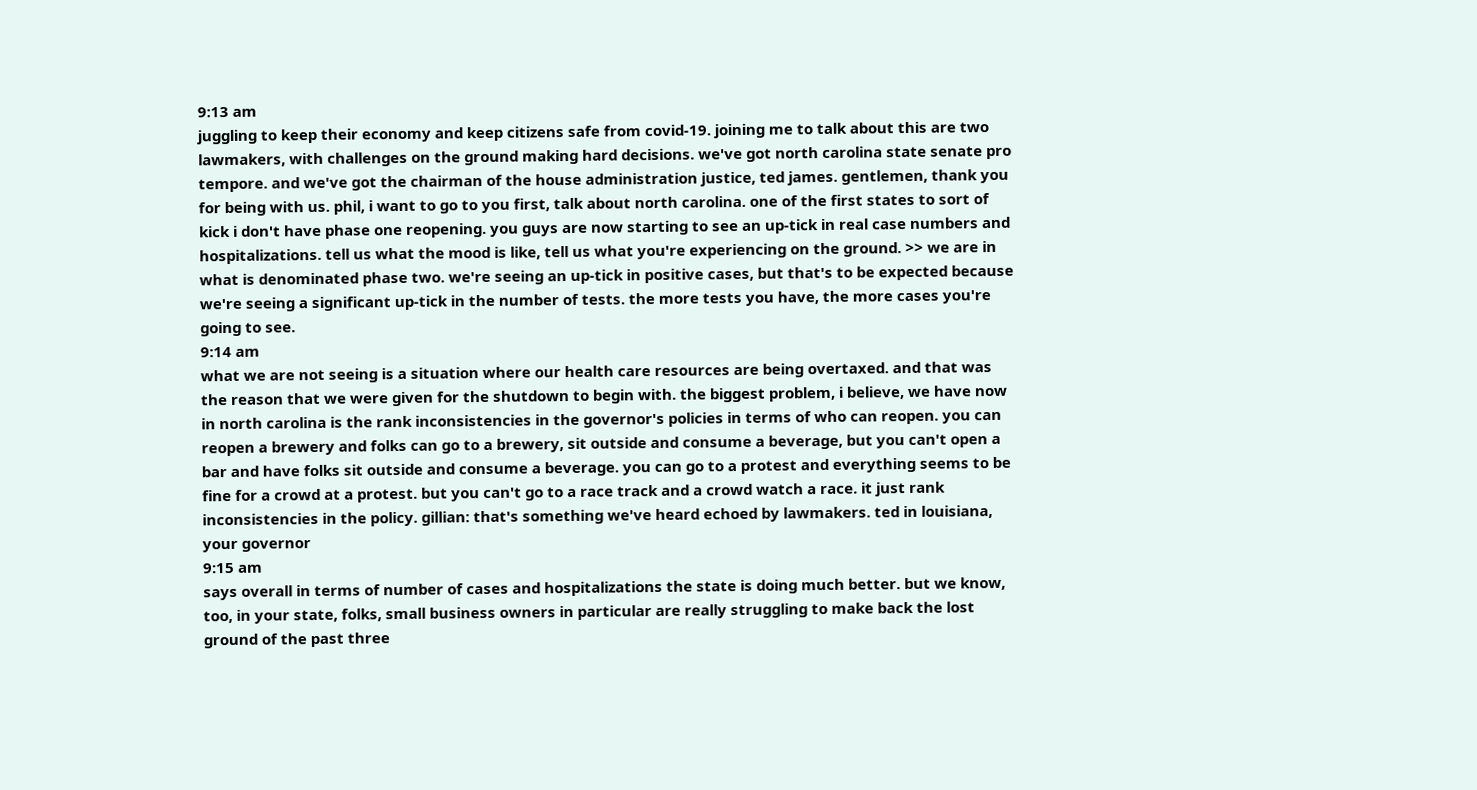9:13 am
juggling to keep their economy and keep citizens safe from covid-19. joining me to talk about this are two lawmakers, with challenges on the ground making hard decisions. we've got north carolina state senate pro tempore. and we've got the chairman of the house administration justice, ted james. gentlemen, thank you for being with us. phil, i want to go to you first, talk about north carolina. one of the first states to sort of kick i don't have phase one reopening. you guys are now starting to see an up-tick in real case numbers and hospitalizations. tell us what the mood is like, tell us what you're experiencing on the ground. >> we are in what is denominated phase two. we're seeing an up-tick in positive cases, but that's to be expected because we're seeing a significant up-tick in the number of tests. the more tests you have, the more cases you're going to see.
9:14 am
what we are not seeing is a situation where our health care resources are being overtaxed. and that was the reason that we were given for the shutdown to begin with. the biggest problem, i believe, we have now in north carolina is the rank inconsistencies in the governor's policies in terms of who can reopen. you can reopen a brewery and folks can go to a brewery, sit outside and consume a beverage, but you can't open a bar and have folks sit outside and consume a beverage. you can go to a protest and everything seems to be fine for a crowd at a protest. but you can't go to a race track and a crowd watch a race. it just rank inconsistencies in the policy. gillian: that's something we've heard echoed by lawmakers. ted in louisiana, your governor
9:15 am
says overall in terms of number of cases and hospitalizations the state is doing much better. but we know, too, in your state, folks, small business owners in particular are really struggling to make back the lost ground of the past three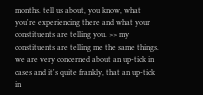months. tell us about, you know, what you're experiencing there and what your constituents are telling you. >> my constituents are telling me the same things. we are very concerned about an up-tick in cases and it's quite frankly, that an up-tick in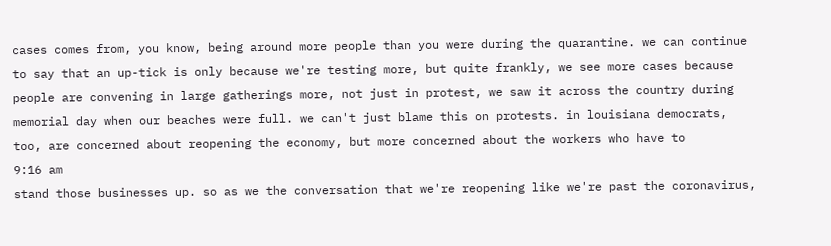cases comes from, you know, being around more people than you were during the quarantine. we can continue to say that an up-tick is only because we're testing more, but quite frankly, we see more cases because people are convening in large gatherings more, not just in protest, we saw it across the country during memorial day when our beaches were full. we can't just blame this on protests. in louisiana democrats, too, are concerned about reopening the economy, but more concerned about the workers who have to
9:16 am
stand those businesses up. so as we the conversation that we're reopening like we're past the coronavirus,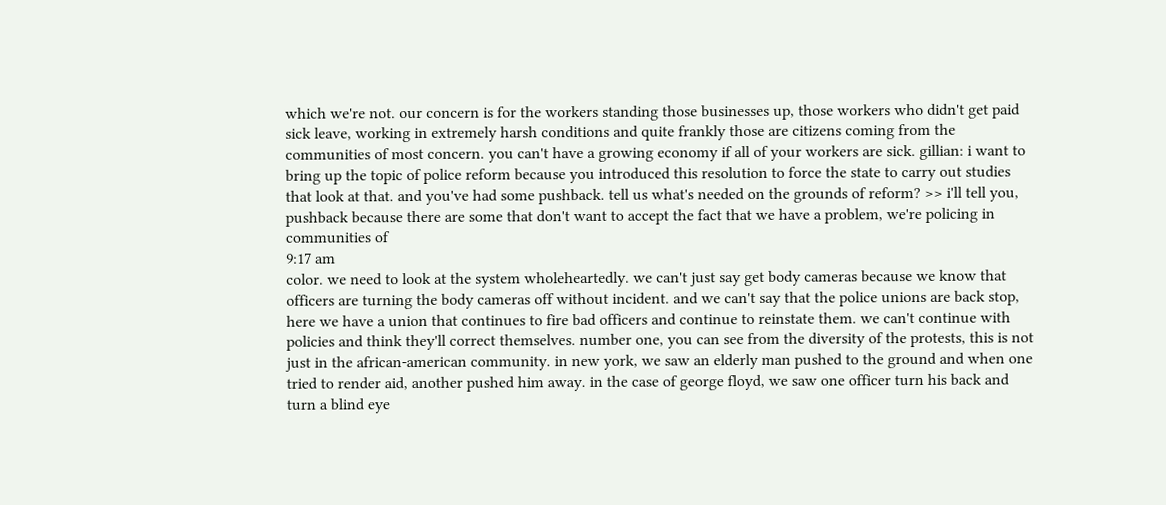which we're not. our concern is for the workers standing those businesses up, those workers who didn't get paid sick leave, working in extremely harsh conditions and quite frankly those are citizens coming from the communities of most concern. you can't have a growing economy if all of your workers are sick. gillian: i want to bring up the topic of police reform because you introduced this resolution to force the state to carry out studies that look at that. and you've had some pushback. tell us what's needed on the grounds of reform? >> i'll tell you, pushback because there are some that don't want to accept the fact that we have a problem, we're policing in communities of
9:17 am
color. we need to look at the system wholeheartedly. we can't just say get body cameras because we know that officers are turning the body cameras off without incident. and we can't say that the police unions are back stop, here we have a union that continues to fire bad officers and continue to reinstate them. we can't continue with policies and think they'll correct themselves. number one, you can see from the diversity of the protests, this is not just in the african-american community. in new york, we saw an elderly man pushed to the ground and when one tried to render aid, another pushed him away. in the case of george floyd, we saw one officer turn his back and turn a blind eye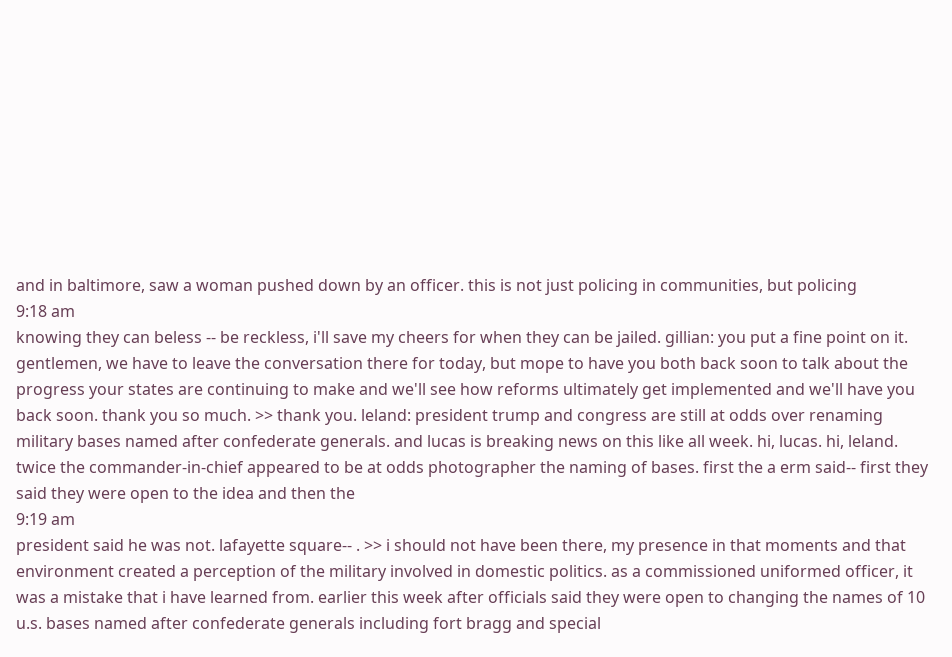and in baltimore, saw a woman pushed down by an officer. this is not just policing in communities, but policing
9:18 am
knowing they can beless -- be reckless, i'll save my cheers for when they can be jailed. gillian: you put a fine point on it. gentlemen, we have to leave the conversation there for today, but mope to have you both back soon to talk about the progress your states are continuing to make and we'll see how reforms ultimately get implemented and we'll have you back soon. thank you so much. >> thank you. leland: president trump and congress are still at odds over renaming military bases named after confederate generals. and lucas is breaking news on this like all week. hi, lucas. hi, leland. twice the commander-in-chief appeared to be at odds photographer the naming of bases. first the a erm said-- first they said they were open to the idea and then the
9:19 am
president said he was not. lafayette square-- . >> i should not have been there, my presence in that moments and that environment created a perception of the military involved in domestic politics. as a commissioned uniformed officer, it was a mistake that i have learned from. earlier this week after officials said they were open to changing the names of 10 u.s. bases named after confederate generals including fort bragg and special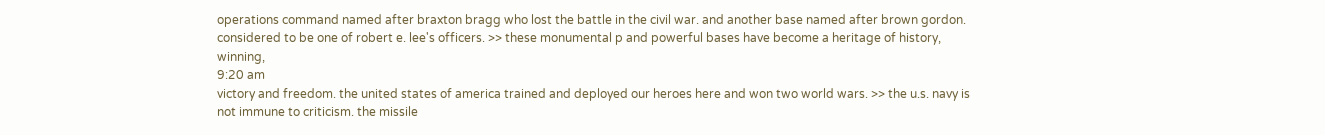operations command named after braxton bragg who lost the battle in the civil war. and another base named after brown gordon. considered to be one of robert e. lee's officers. >> these monumental p and powerful bases have become a heritage of history, winning,
9:20 am
victory and freedom. the united states of america trained and deployed our heroes here and won two world wars. >> the u.s. navy is not immune to criticism. the missile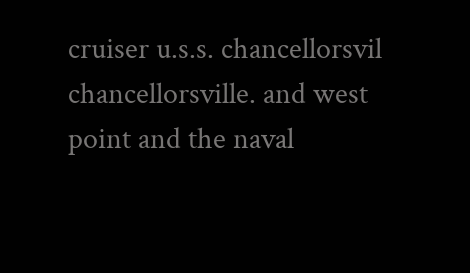cruiser u.s.s. chancellorsvil chancellorsville. and west point and the naval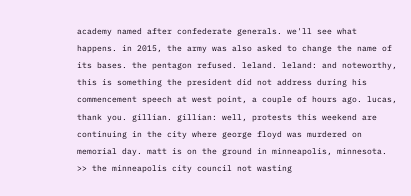academy named after confederate generals. we'll see what happens. in 2015, the army was also asked to change the name of its bases. the pentagon refused. leland. leland: and noteworthy, this is something the president did not address during his commencement speech at west point, a couple of hours ago. lucas, thank you. gillian. gillian: well, protests this weekend are continuing in the city where george floyd was murdered on memorial day. matt is on the ground in minneapolis, minnesota. >> the minneapolis city council not wasting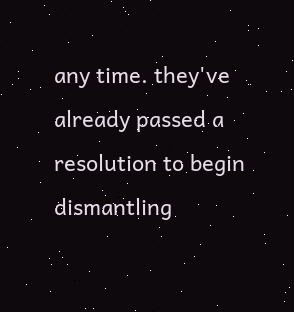any time. they've already passed a resolution to begin dismantling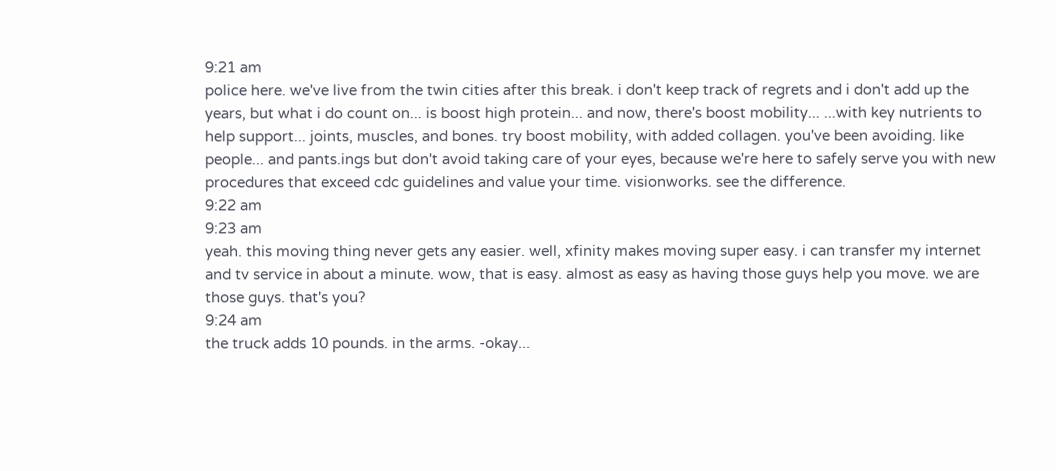9:21 am
police here. we've live from the twin cities after this break. i don't keep track of regrets and i don't add up the years, but what i do count on... is boost high protein... and now, there's boost mobility... ...with key nutrients to help support... joints, muscles, and bones. try boost mobility, with added collagen. you've been avoiding. like people... and pants.ings but don't avoid taking care of your eyes, because we're here to safely serve you with new procedures that exceed cdc guidelines and value your time. visionworks. see the difference.
9:22 am
9:23 am
yeah. this moving thing never gets any easier. well, xfinity makes moving super easy. i can transfer my internet and tv service in about a minute. wow, that is easy. almost as easy as having those guys help you move. we are those guys. that's you?
9:24 am
the truck adds 10 pounds. in the arms. -okay...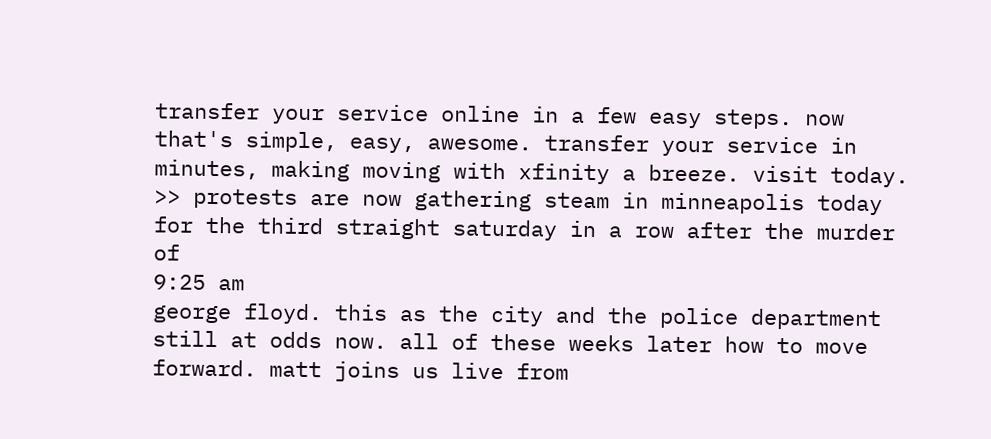transfer your service online in a few easy steps. now that's simple, easy, awesome. transfer your service in minutes, making moving with xfinity a breeze. visit today. >> protests are now gathering steam in minneapolis today for the third straight saturday in a row after the murder of
9:25 am
george floyd. this as the city and the police department still at odds now. all of these weeks later how to move forward. matt joins us live from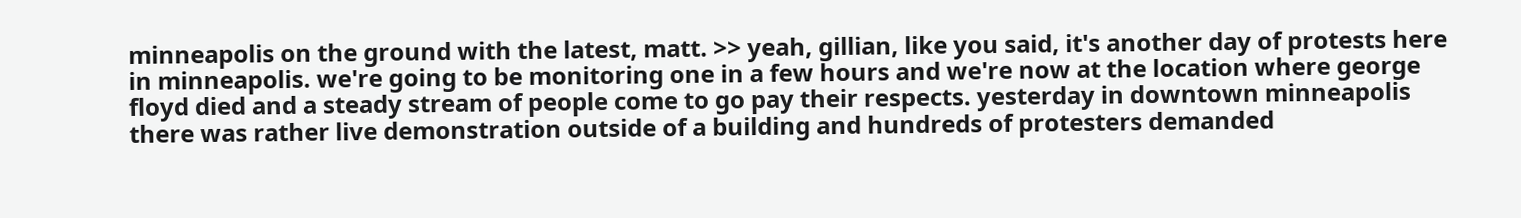minneapolis on the ground with the latest, matt. >> yeah, gillian, like you said, it's another day of protests here in minneapolis. we're going to be monitoring one in a few hours and we're now at the location where george floyd died and a steady stream of people come to go pay their respects. yesterday in downtown minneapolis there was rather live demonstration outside of a building and hundreds of protesters demanded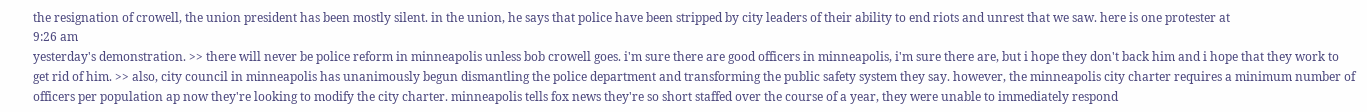the resignation of crowell, the union president has been mostly silent. in the union, he says that police have been stripped by city leaders of their ability to end riots and unrest that we saw. here is one protester at
9:26 am
yesterday's demonstration. >> there will never be police reform in minneapolis unless bob crowell goes. i'm sure there are good officers in minneapolis, i'm sure there are, but i hope they don't back him and i hope that they work to get rid of him. >> also, city council in minneapolis has unanimously begun dismantling the police department and transforming the public safety system they say. however, the minneapolis city charter requires a minimum number of officers per population ap now they're looking to modify the city charter. minneapolis tells fox news they're so short staffed over the course of a year, they were unable to immediately respond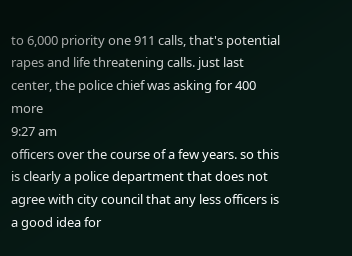to 6,000 priority one 911 calls, that's potential rapes and life threatening calls. just last center, the police chief was asking for 400 more
9:27 am
officers over the course of a few years. so this is clearly a police department that does not agree with city council that any less officers is a good idea for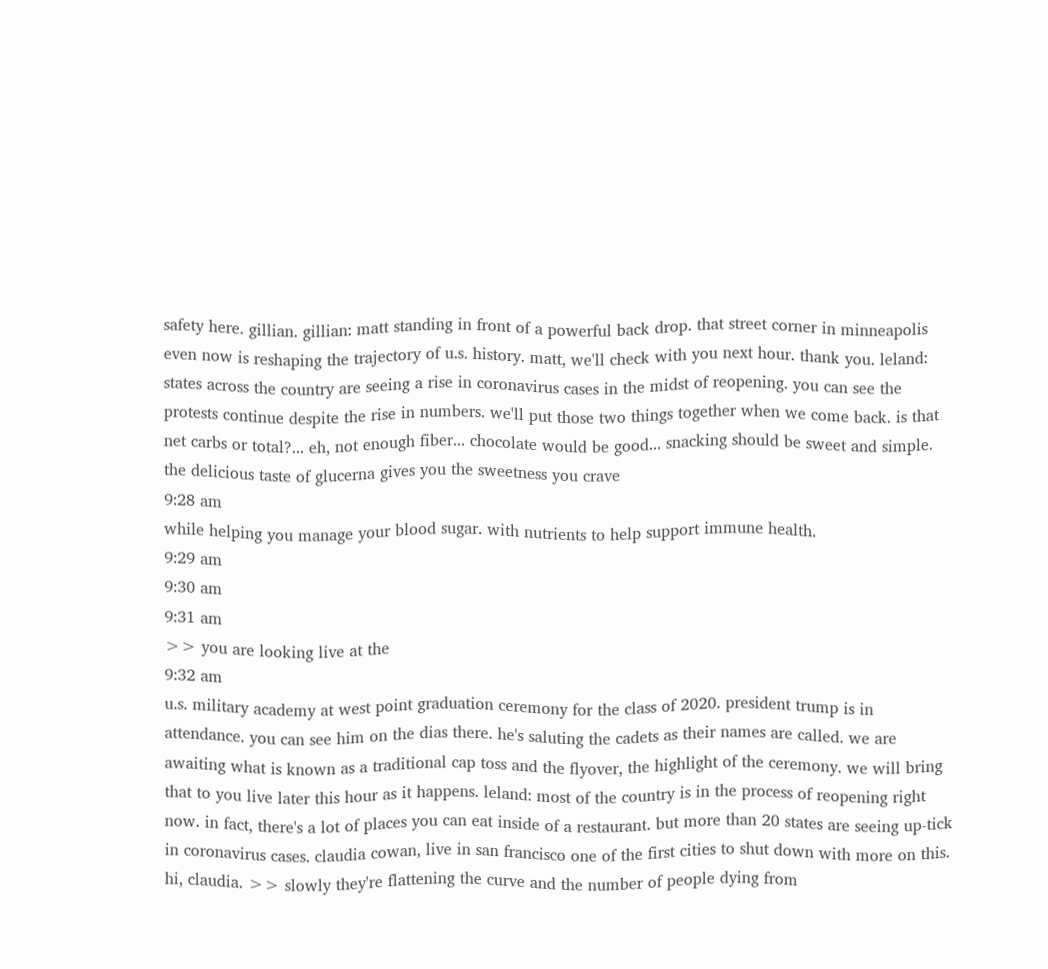safety here. gillian. gillian: matt standing in front of a powerful back drop. that street corner in minneapolis even now is reshaping the trajectory of u.s. history. matt, we'll check with you next hour. thank you. leland: states across the country are seeing a rise in coronavirus cases in the midst of reopening. you can see the protests continue despite the rise in numbers. we'll put those two things together when we come back. is that net carbs or total?... eh, not enough fiber... chocolate would be good... snacking should be sweet and simple. the delicious taste of glucerna gives you the sweetness you crave
9:28 am
while helping you manage your blood sugar. with nutrients to help support immune health.
9:29 am
9:30 am
9:31 am
>> you are looking live at the
9:32 am
u.s. military academy at west point graduation ceremony for the class of 2020. president trump is in attendance. you can see him on the dias there. he's saluting the cadets as their names are called. we are awaiting what is known as a traditional cap toss and the flyover, the highlight of the ceremony. we will bring that to you live later this hour as it happens. leland: most of the country is in the process of reopening right now. in fact, there's a lot of places you can eat inside of a restaurant. but more than 20 states are seeing up-tick in coronavirus cases. claudia cowan, live in san francisco one of the first cities to shut down with more on this. hi, claudia. >> slowly they're flattening the curve and the number of people dying from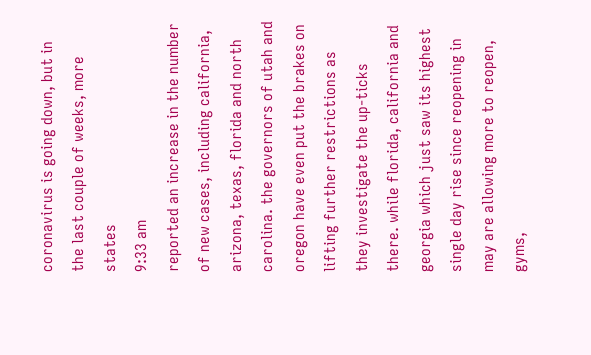coronavirus is going down, but in the last couple of weeks, more states
9:33 am
reported an increase in the number of new cases, including california, arizona, texas, florida and north carolina. the governors of utah and oregon have even put the brakes on lifting further restrictions as they investigate the up-ticks there. while florida, california and georgia which just saw its highest single day rise since reopening in may are allowing more to reopen, gyms,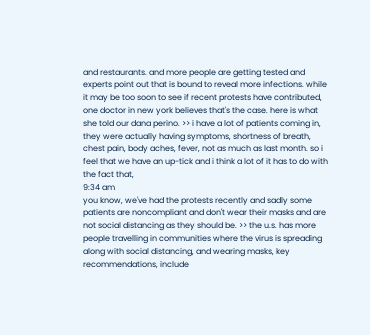and restaurants. and more people are getting tested and experts point out that is bound to reveal more infections. while it may be too soon to see if recent protests have contributed, one doctor in new york believes that's the case. here is what she told our dana perino. >> i have a lot of patients coming in, they were actually having symptoms, shortness of breath, chest pain, body aches, fever, not as much as last month. so i feel that we have an up-tick and i think a lot of it has to do with the fact that,
9:34 am
you know, we've had the protests recently and sadly some patients are noncompliant and don't wear their masks and are not social distancing as they should be. >> the u.s. has more people travelling in communities where the virus is spreading along with social distancing, and wearing masks, key recommendations, include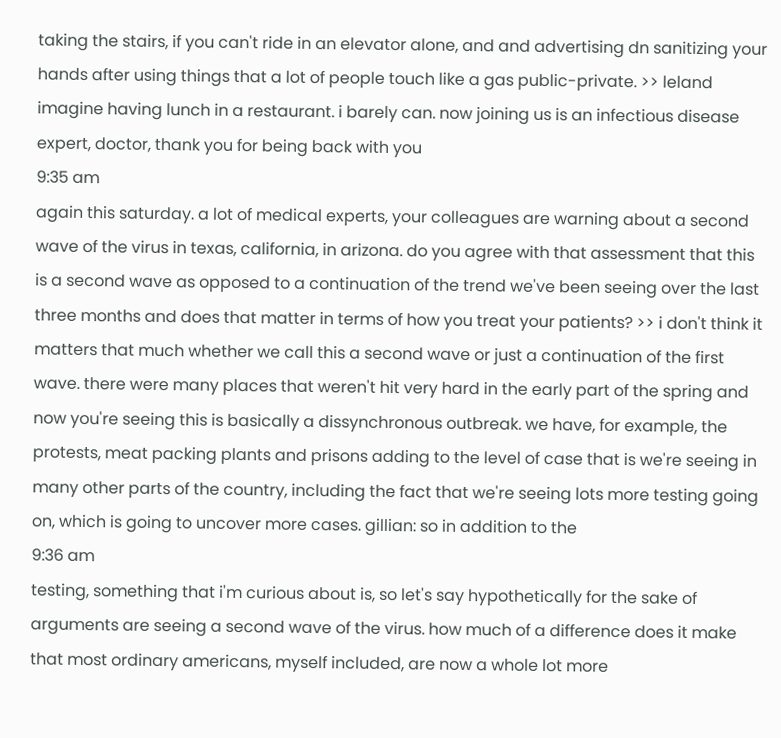taking the stairs, if you can't ride in an elevator alone, and and advertising dn sanitizing your hands after using things that a lot of people touch like a gas public-private. >> leland imagine having lunch in a restaurant. i barely can. now joining us is an infectious disease expert, doctor, thank you for being back with you
9:35 am
again this saturday. a lot of medical experts, your colleagues are warning about a second wave of the virus in texas, california, in arizona. do you agree with that assessment that this is a second wave as opposed to a continuation of the trend we've been seeing over the last three months and does that matter in terms of how you treat your patients? >> i don't think it matters that much whether we call this a second wave or just a continuation of the first wave. there were many places that weren't hit very hard in the early part of the spring and now you're seeing this is basically a dissynchronous outbreak. we have, for example, the protests, meat packing plants and prisons adding to the level of case that is we're seeing in many other parts of the country, including the fact that we're seeing lots more testing going on, which is going to uncover more cases. gillian: so in addition to the
9:36 am
testing, something that i'm curious about is, so let's say hypothetically for the sake of arguments are seeing a second wave of the virus. how much of a difference does it make that most ordinary americans, myself included, are now a whole lot more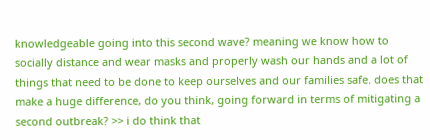knowledgeable going into this second wave? meaning we know how to socially distance and wear masks and properly wash our hands and a lot of things that need to be done to keep ourselves and our families safe. does that make a huge difference, do you think, going forward in terms of mitigating a second outbreak? >> i do think that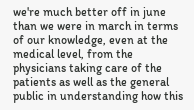we're much better off in june than we were in march in terms of our knowledge, even at the medical level, from the physicians taking care of the patients as well as the general public in understanding how this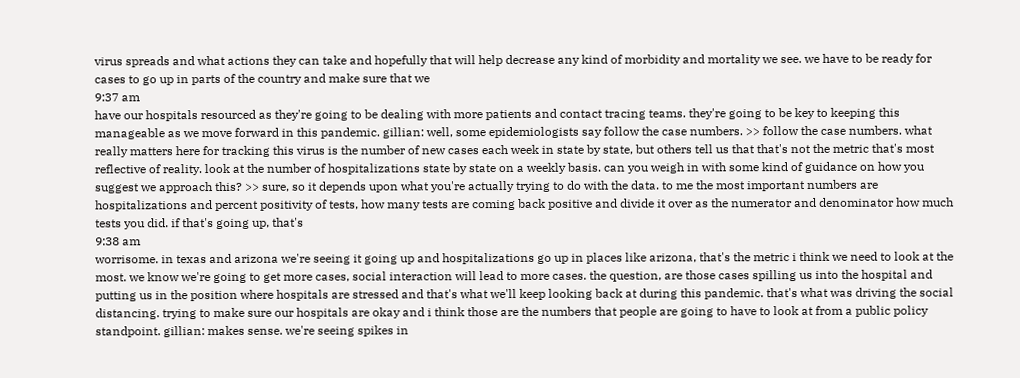virus spreads and what actions they can take and hopefully that will help decrease any kind of morbidity and mortality we see. we have to be ready for cases to go up in parts of the country and make sure that we
9:37 am
have our hospitals resourced as they're going to be dealing with more patients and contact tracing teams. they're going to be key to keeping this manageable as we move forward in this pandemic. gillian: well, some epidemiologists say follow the case numbers. >> follow the case numbers. what really matters here for tracking this virus is the number of new cases each week in state by state, but others tell us that that's not the metric that's most reflective of reality. look at the number of hospitalizations state by state on a weekly basis. can you weigh in with some kind of guidance on how you suggest we approach this? >> sure, so it depends upon what you're actually trying to do with the data. to me the most important numbers are hospitalizations and percent positivity of tests, how many tests are coming back positive and divide it over as the numerator and denominator how much tests you did. if that's going up, that's
9:38 am
worrisome. in texas and arizona we're seeing it going up and hospitalizations go up in places like arizona, that's the metric i think we need to look at the most. we know we're going to get more cases, social interaction will lead to more cases. the question, are those cases spilling us into the hospital and putting us in the position where hospitals are stressed and that's what we'll keep looking back at during this pandemic. that's what was driving the social distancing. trying to make sure our hospitals are okay and i think those are the numbers that people are going to have to look at from a public policy standpoint. gillian: makes sense. we're seeing spikes in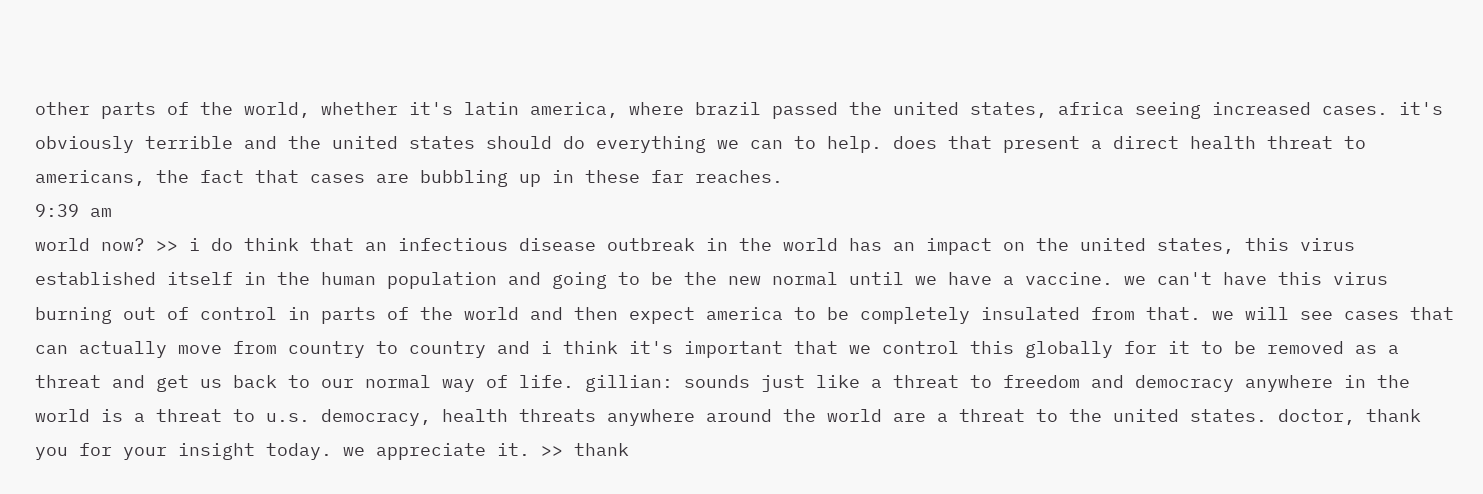other parts of the world, whether it's latin america, where brazil passed the united states, africa seeing increased cases. it's obviously terrible and the united states should do everything we can to help. does that present a direct health threat to americans, the fact that cases are bubbling up in these far reaches.
9:39 am
world now? >> i do think that an infectious disease outbreak in the world has an impact on the united states, this virus established itself in the human population and going to be the new normal until we have a vaccine. we can't have this virus burning out of control in parts of the world and then expect america to be completely insulated from that. we will see cases that can actually move from country to country and i think it's important that we control this globally for it to be removed as a threat and get us back to our normal way of life. gillian: sounds just like a threat to freedom and democracy anywhere in the world is a threat to u.s. democracy, health threats anywhere around the world are a threat to the united states. doctor, thank you for your insight today. we appreciate it. >> thank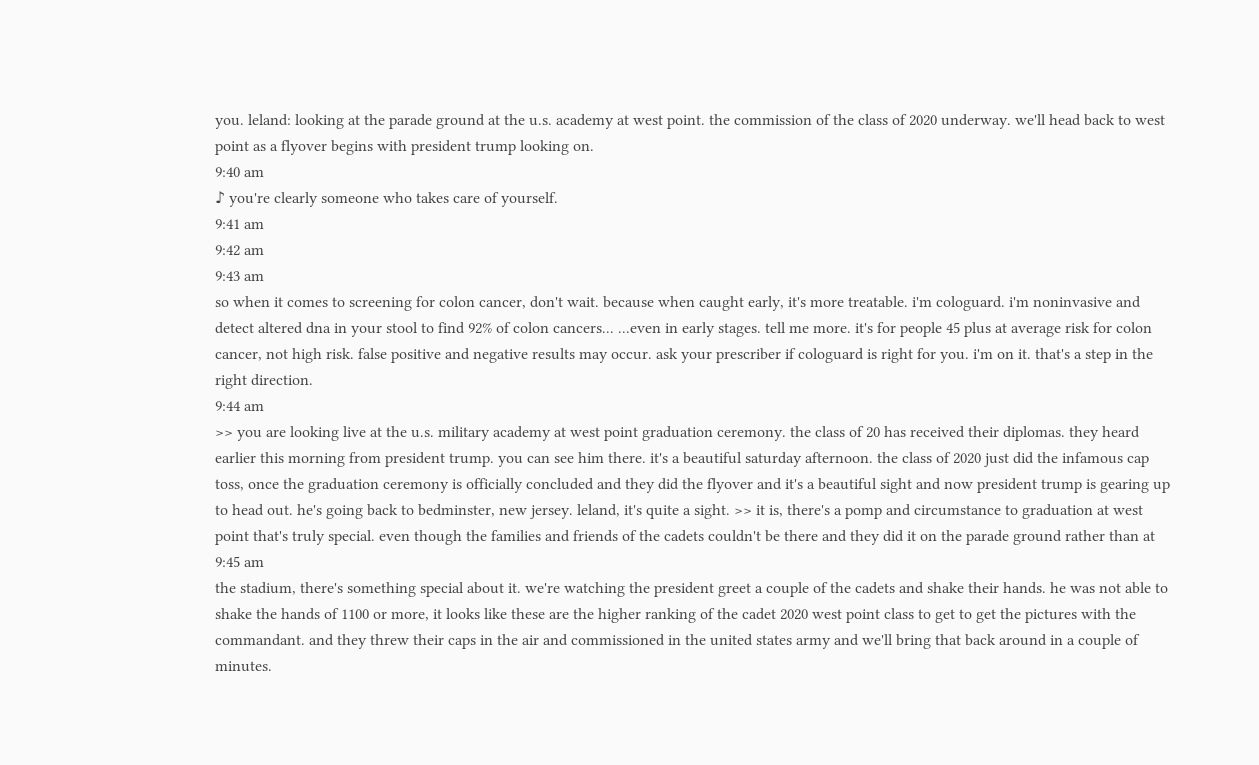you. leland: looking at the parade ground at the u.s. academy at west point. the commission of the class of 2020 underway. we'll head back to west point as a flyover begins with president trump looking on.
9:40 am
♪ you're clearly someone who takes care of yourself.
9:41 am
9:42 am
9:43 am
so when it comes to screening for colon cancer, don't wait. because when caught early, it's more treatable. i'm cologuard. i'm noninvasive and detect altered dna in your stool to find 92% of colon cancers... ...even in early stages. tell me more. it's for people 45 plus at average risk for colon cancer, not high risk. false positive and negative results may occur. ask your prescriber if cologuard is right for you. i'm on it. that's a step in the right direction.
9:44 am
>> you are looking live at the u.s. military academy at west point graduation ceremony. the class of 20 has received their diplomas. they heard earlier this morning from president trump. you can see him there. it's a beautiful saturday afternoon. the class of 2020 just did the infamous cap toss, once the graduation ceremony is officially concluded and they did the flyover and it's a beautiful sight and now president trump is gearing up to head out. he's going back to bedminster, new jersey. leland, it's quite a sight. >> it is, there's a pomp and circumstance to graduation at west point that's truly special. even though the families and friends of the cadets couldn't be there and they did it on the parade ground rather than at
9:45 am
the stadium, there's something special about it. we're watching the president greet a couple of the cadets and shake their hands. he was not able to shake the hands of 1100 or more, it looks like these are the higher ranking of the cadet 2020 west point class to get to get the pictures with the commandant. and they threw their caps in the air and commissioned in the united states army and we'll bring that back around in a couple of minutes.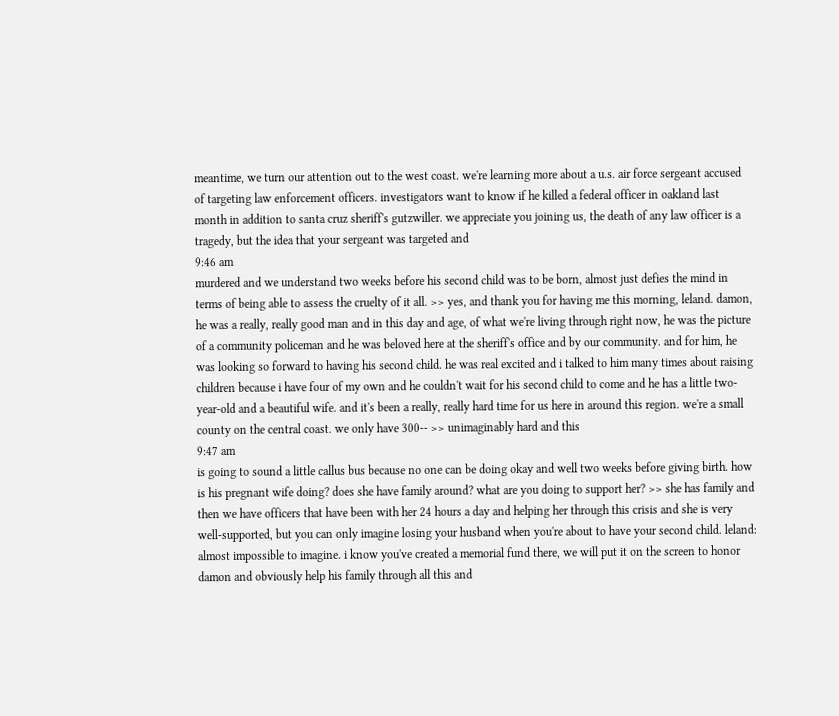meantime, we turn our attention out to the west coast. we're learning more about a u.s. air force sergeant accused of targeting law enforcement officers. investigators want to know if he killed a federal officer in oakland last month in addition to santa cruz sheriff's gutzwiller. we appreciate you joining us, the death of any law officer is a tragedy, but the idea that your sergeant was targeted and
9:46 am
murdered and we understand two weeks before his second child was to be born, almost just defies the mind in terms of being able to assess the cruelty of it all. >> yes, and thank you for having me this morning, leland. damon, he was a really, really good man and in this day and age, of what we're living through right now, he was the picture of a community policeman and he was beloved here at the sheriff's office and by our community. and for him, he was looking so forward to having his second child. he was real excited and i talked to him many times about raising children because i have four of my own and he couldn't wait for his second child to come and he has a little two-year-old and a beautiful wife. and it's been a really, really hard time for us here in around this region. we're a small county on the central coast. we only have 300-- >> unimaginably hard and this
9:47 am
is going to sound a little callus bus because no one can be doing okay and well two weeks before giving birth. how is his pregnant wife doing? does she have family around? what are you doing to support her? >> she has family and then we have officers that have been with her 24 hours a day and helping her through this crisis and she is very well-supported, but you can only imagine losing your husband when you're about to have your second child. leland: almost impossible to imagine. i know you've created a memorial fund there, we will put it on the screen to honor damon and obviously help his family through all this and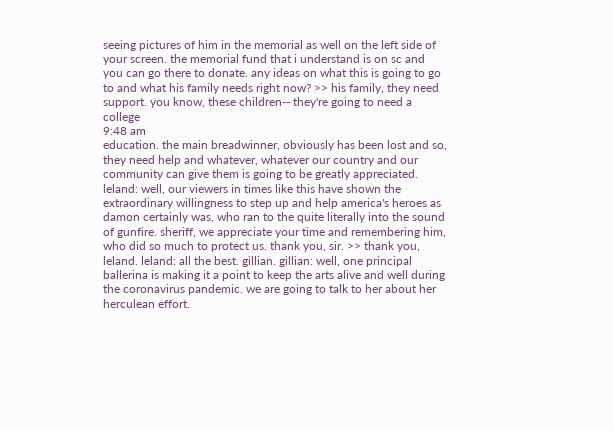seeing pictures of him in the memorial as well on the left side of your screen. the memorial fund that i understand is on sc and you can go there to donate. any ideas on what this is going to go to and what his family needs right now? >> his family, they need support. you know, these children-- they're going to need a college
9:48 am
education. the main breadwinner, obviously has been lost and so, they need help and whatever, whatever our country and our community can give them is going to be greatly appreciated. leland: well, our viewers in times like this have shown the extraordinary willingness to step up and help america's heroes as damon certainly was, who ran to the quite literally into the sound of gunfire. sheriff, we appreciate your time and remembering him, who did so much to protect us. thank you, sir. >> thank you, leland. leland: all the best. gillian. gillian: well, one principal ballerina is making it a point to keep the arts alive and well during the coronavirus pandemic. we are going to talk to her about her herculean effort.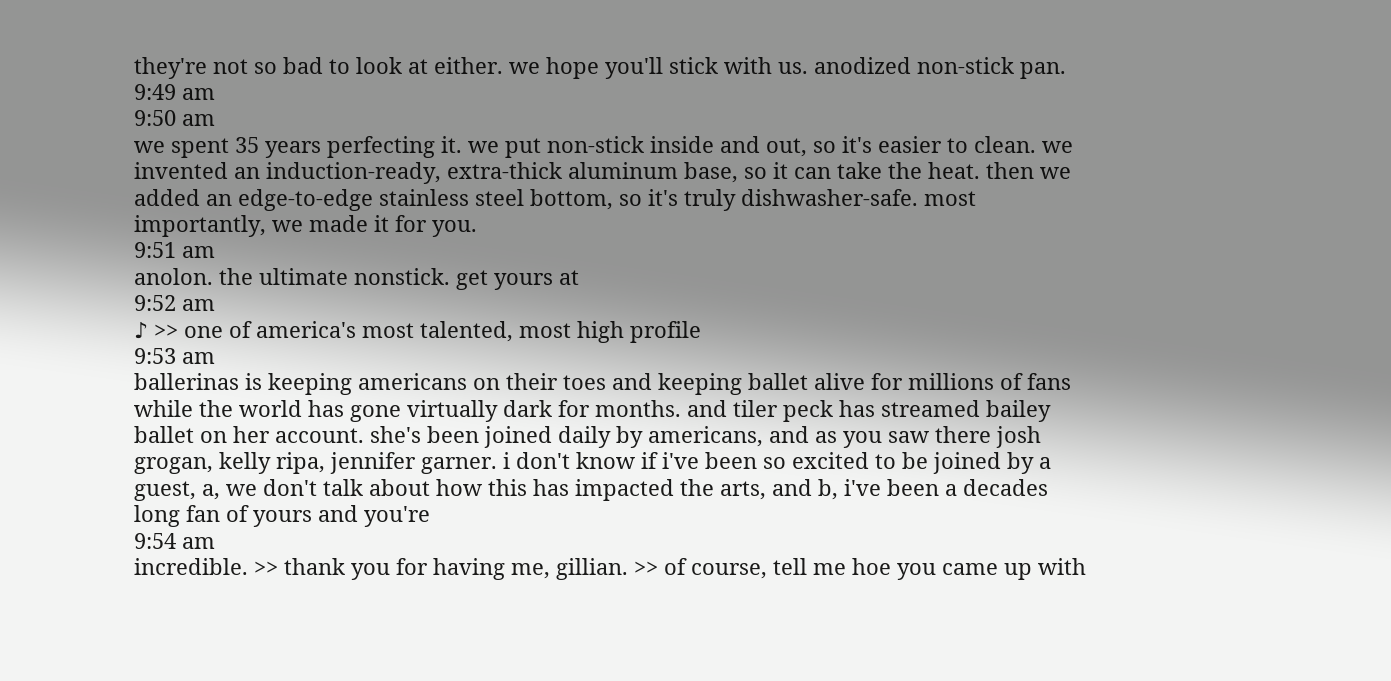they're not so bad to look at either. we hope you'll stick with us. anodized non-stick pan.
9:49 am
9:50 am
we spent 35 years perfecting it. we put non-stick inside and out, so it's easier to clean. we invented an induction-ready, extra-thick aluminum base, so it can take the heat. then we added an edge-to-edge stainless steel bottom, so it's truly dishwasher-safe. most importantly, we made it for you.
9:51 am
anolon. the ultimate nonstick. get yours at
9:52 am
♪ >> one of america's most talented, most high profile
9:53 am
ballerinas is keeping americans on their toes and keeping ballet alive for millions of fans while the world has gone virtually dark for months. and tiler peck has streamed bailey ballet on her account. she's been joined daily by americans, and as you saw there josh grogan, kelly ripa, jennifer garner. i don't know if i've been so excited to be joined by a guest, a, we don't talk about how this has impacted the arts, and b, i've been a decades long fan of yours and you're
9:54 am
incredible. >> thank you for having me, gillian. >> of course, tell me hoe you came up with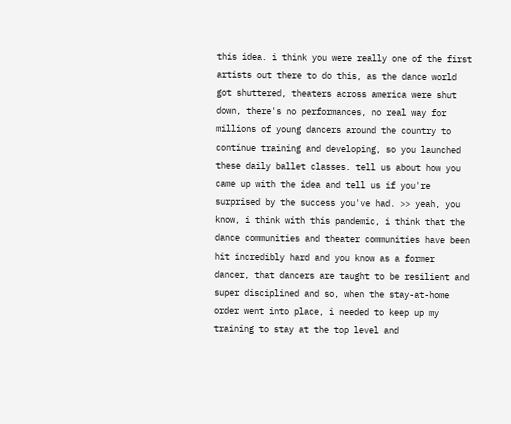this idea. i think you were really one of the first artists out there to do this, as the dance world got shuttered, theaters across america were shut down, there's no performances, no real way for millions of young dancers around the country to continue training and developing, so you launched these daily ballet classes. tell us about how you came up with the idea and tell us if you're surprised by the success you've had. >> yeah, you know, i think with this pandemic, i think that the dance communities and theater communities have been hit incredibly hard and you know as a former dancer, that dancers are taught to be resilient and super disciplined and so, when the stay-at-home order went into place, i needed to keep up my training to stay at the top level and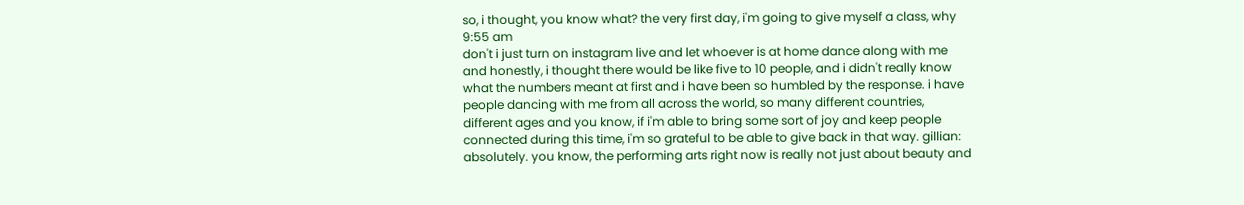so, i thought, you know what? the very first day, i'm going to give myself a class, why
9:55 am
don't i just turn on instagram live and let whoever is at home dance along with me and honestly, i thought there would be like five to 10 people, and i didn't really know what the numbers meant at first and i have been so humbled by the response. i have people dancing with me from all across the world, so many different countries, different ages and you know, if i'm able to bring some sort of joy and keep people connected during this time, i'm so grateful to be able to give back in that way. gillian: absolutely. you know, the performing arts right now is really not just about beauty and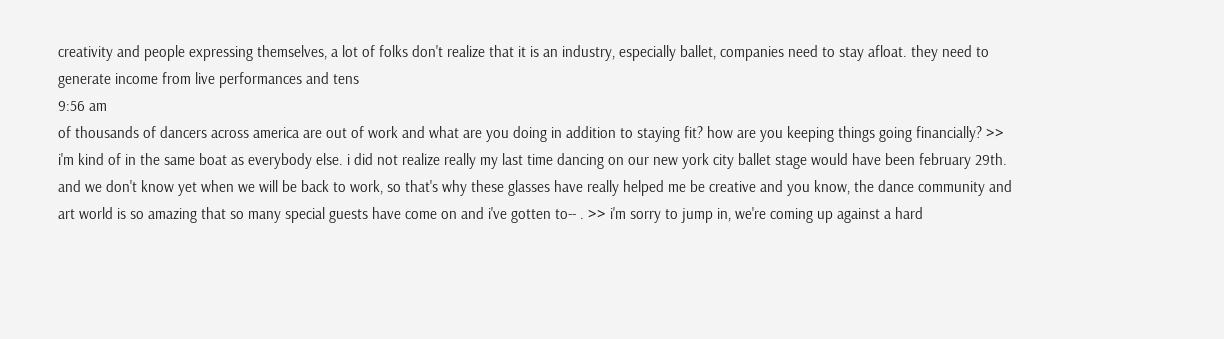creativity and people expressing themselves, a lot of folks don't realize that it is an industry, especially ballet, companies need to stay afloat. they need to generate income from live performances and tens
9:56 am
of thousands of dancers across america are out of work and what are you doing in addition to staying fit? how are you keeping things going financially? >> i'm kind of in the same boat as everybody else. i did not realize really my last time dancing on our new york city ballet stage would have been february 29th. and we don't know yet when we will be back to work, so that's why these glasses have really helped me be creative and you know, the dance community and art world is so amazing that so many special guests have come on and i've gotten to-- . >> i'm sorry to jump in, we're coming up against a hard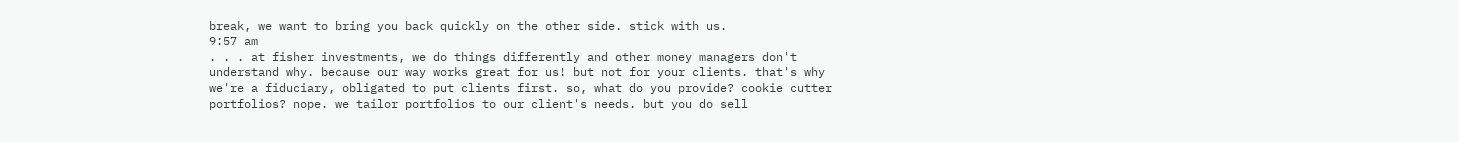break, we want to bring you back quickly on the other side. stick with us.
9:57 am
. . . at fisher investments, we do things differently and other money managers don't understand why. because our way works great for us! but not for your clients. that's why we're a fiduciary, obligated to put clients first. so, what do you provide? cookie cutter portfolios? nope. we tailor portfolios to our client's needs. but you do sell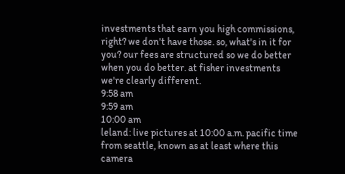investments that earn you high commissions, right? we don't have those. so, what's in it for you? our fees are structured so we do better when you do better. at fisher investments we're clearly different.
9:58 am
9:59 am
10:00 am
leland: live pictures at 10:00 a.m. pacific time from seattle, known as at least where this camera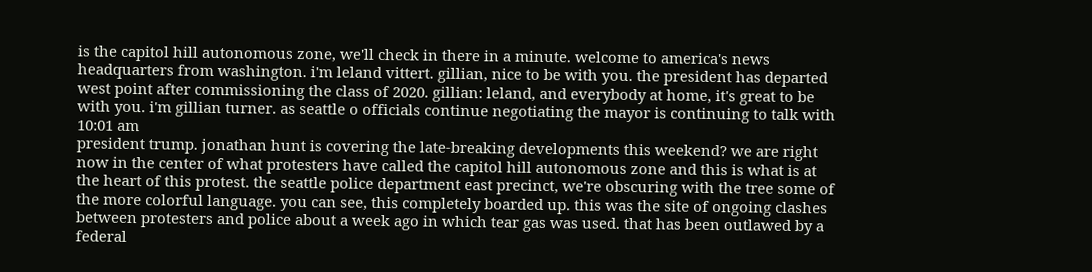is the capitol hill autonomous zone, we'll check in there in a minute. welcome to america's news headquarters from washington. i'm leland vittert. gillian, nice to be with you. the president has departed west point after commissioning the class of 2020. gillian: leland, and everybody at home, it's great to be with you. i'm gillian turner. as seattle o officials continue negotiating the mayor is continuing to talk with
10:01 am
president trump. jonathan hunt is covering the late-breaking developments this weekend? we are right now in the center of what protesters have called the capitol hill autonomous zone and this is what is at the heart of this protest. the seattle police department east precinct, we're obscuring with the tree some of the more colorful language. you can see, this completely boarded up. this was the site of ongoing clashes between protesters and police about a week ago in which tear gas was used. that has been outlawed by a federal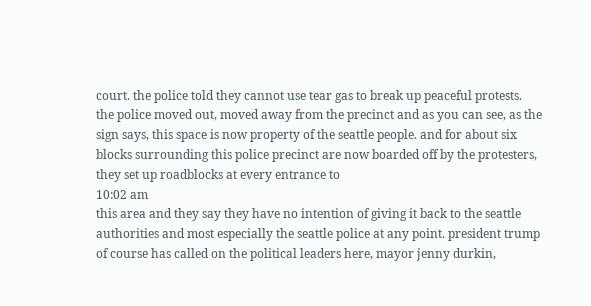court. the police told they cannot use tear gas to break up peaceful protests. the police moved out, moved away from the precinct and as you can see, as the sign says, this space is now property of the seattle people. and for about six blocks surrounding this police precinct are now boarded off by the protesters, they set up roadblocks at every entrance to
10:02 am
this area and they say they have no intention of giving it back to the seattle authorities and most especially the seattle police at any point. president trump of course has called on the political leaders here, mayor jenny durkin,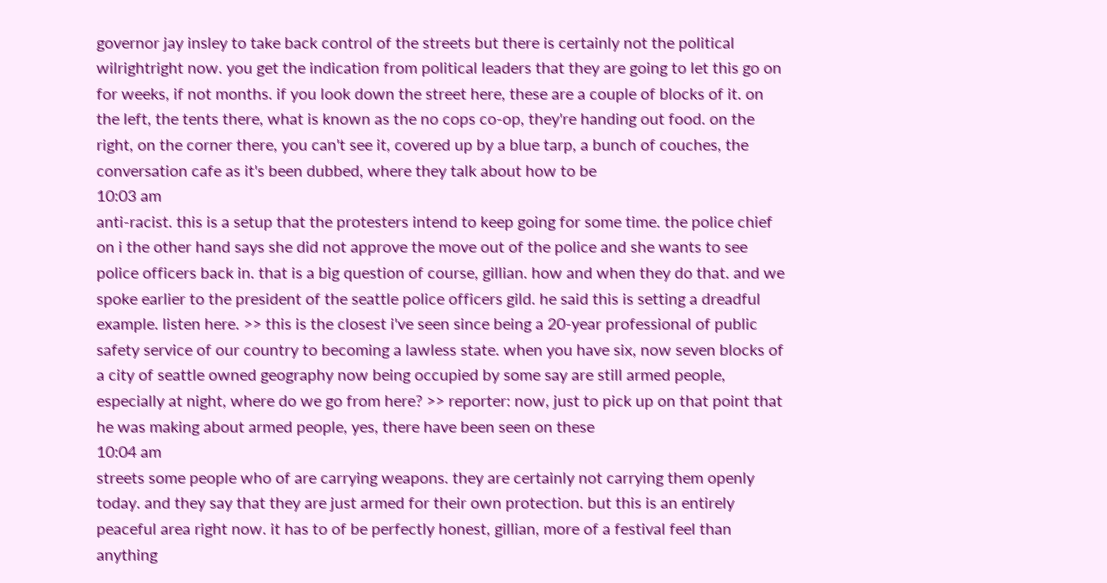governor jay insley to take back control of the streets but there is certainly not the political wilrightright now. you get the indication from political leaders that they are going to let this go on for weeks, if not months. if you look down the street here, these are a couple of blocks of it. on the left, the tents there, what is known as the no cops co-op, they're handing out food. on the right, on the corner there, you can't see it, covered up by a blue tarp, a bunch of couches, the conversation cafe as it's been dubbed, where they talk about how to be
10:03 am
anti-racist. this is a setup that the protesters intend to keep going for some time. the police chief on i the other hand says she did not approve the move out of the police and she wants to see police officers back in. that is a big question of course, gillian. how and when they do that. and we spoke earlier to the president of the seattle police officers gild. he said this is setting a dreadful example. listen here. >> this is the closest i've seen since being a 20-year professional of public safety service of our country to becoming a lawless state. when you have six, now seven blocks of a city of seattle owned geography now being occupied by some say are still armed people, especially at night, where do we go from here? >> reporter: now, just to pick up on that point that he was making about armed people, yes, there have been seen on these
10:04 am
streets some people who of are carrying weapons. they are certainly not carrying them openly today. and they say that they are just armed for their own protection. but this is an entirely peaceful area right now. it has to of be perfectly honest, gillian, more of a festival feel than anything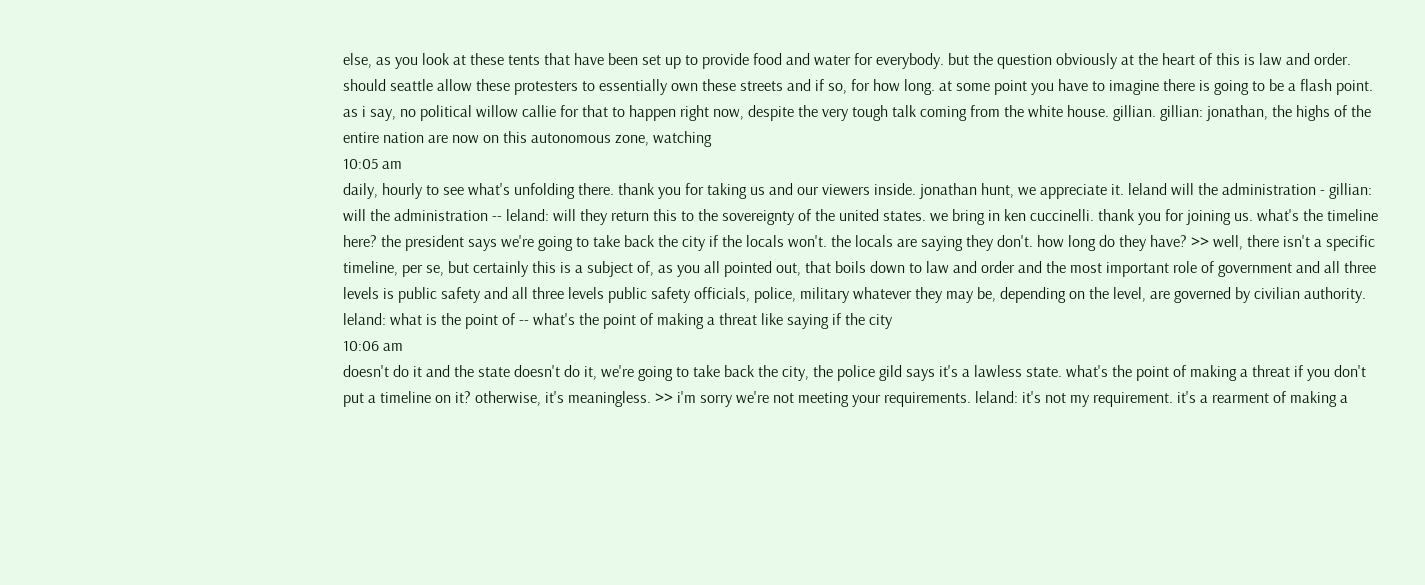else, as you look at these tents that have been set up to provide food and water for everybody. but the question obviously at the heart of this is law and order. should seattle allow these protesters to essentially own these streets and if so, for how long. at some point you have to imagine there is going to be a flash point. as i say, no political willow callie for that to happen right now, despite the very tough talk coming from the white house. gillian. gillian: jonathan, the highs of the entire nation are now on this autonomous zone, watching
10:05 am
daily, hourly to see what's unfolding there. thank you for taking us and our viewers inside. jonathan hunt, we appreciate it. leland will the administration - gillian: will the administration -- leland: will they return this to the sovereignty of the united states. we bring in ken cuccinelli. thank you for joining us. what's the timeline here? the president says we're going to take back the city if the locals won't. the locals are saying they don't. how long do they have? >> well, there isn't a specific timeline, per se, but certainly this is a subject of, as you all pointed out, that boils down to law and order and the most important role of government and all three levels is public safety and all three levels public safety officials, police, military whatever they may be, depending on the level, are governed by civilian authority. leland: what is the point of -- what's the point of making a threat like saying if the city
10:06 am
doesn't do it and the state doesn't do it, we're going to take back the city, the police gild says it's a lawless state. what's the point of making a threat if you don't put a timeline on it? otherwise, it's meaningless. >> i'm sorry we're not meeting your requirements. leland: it's not my requirement. it's a rearment of making a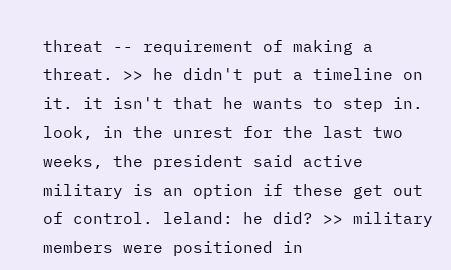threat -- requirement of making a threat. >> he didn't put a timeline on it. it isn't that he wants to step in. look, in the unrest for the last two weeks, the president said active military is an option if these get out of control. leland: he did? >> military members were positioned in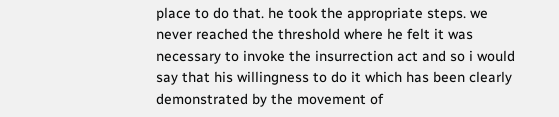place to do that. he took the appropriate steps. we never reached the threshold where he felt it was necessary to invoke the insurrection act and so i would say that his willingness to do it which has been clearly demonstrated by the movement of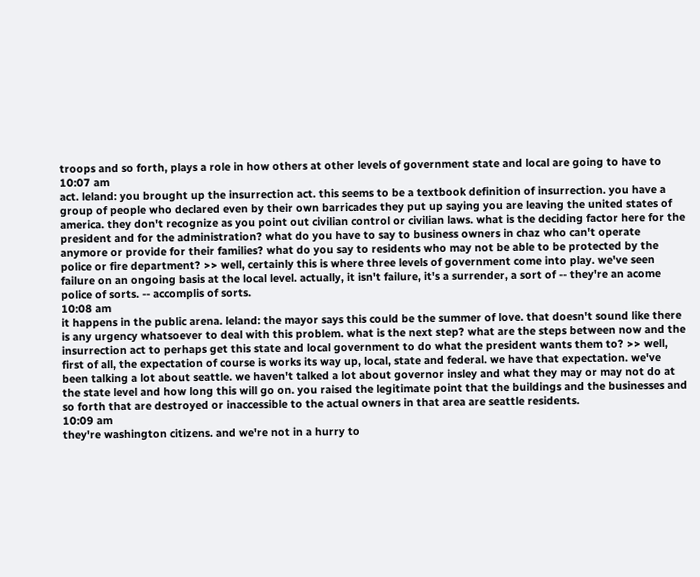troops and so forth, plays a role in how others at other levels of government state and local are going to have to
10:07 am
act. leland: you brought up the insurrection act. this seems to be a textbook definition of insurrection. you have a group of people who declared even by their own barricades they put up saying you are leaving the united states of america. they don't recognize as you point out civilian control or civilian laws. what is the deciding factor here for the president and for the administration? what do you have to say to business owners in chaz who can't operate anymore or provide for their families? what do you say to residents who may not be able to be protected by the police or fire department? >> well, certainly this is where three levels of government come into play. we've seen failure on an ongoing basis at the local level. actually, it isn't failure, it's a surrender, a sort of -- they're an acome police of sorts. -- accomplis of sorts.
10:08 am
it happens in the public arena. leland: the mayor says this could be the summer of love. that doesn't sound like there is any urgency whatsoever to deal with this problem. what is the next step? what are the steps between now and the insurrection act to perhaps get this state and local government to do what the president wants them to? >> well, first of all, the expectation of course is works its way up, local, state and federal. we have that expectation. we've been talking a lot about seattle. we haven't talked a lot about governor insley and what they may or may not do at the state level and how long this will go on. you raised the legitimate point that the buildings and the businesses and so forth that are destroyed or inaccessible to the actual owners in that area are seattle residents.
10:09 am
they're washington citizens. and we're not in a hurry to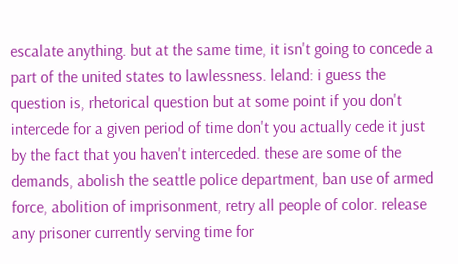escalate anything. but at the same time, it isn't going to concede a part of the united states to lawlessness. leland: i guess the question is, rhetorical question but at some point if you don't intercede for a given period of time don't you actually cede it just by the fact that you haven't interceded. these are some of the demands, abolish the seattle police department, ban use of armed force, abolition of imprisonment, retry all people of color. release any prisoner currently serving time for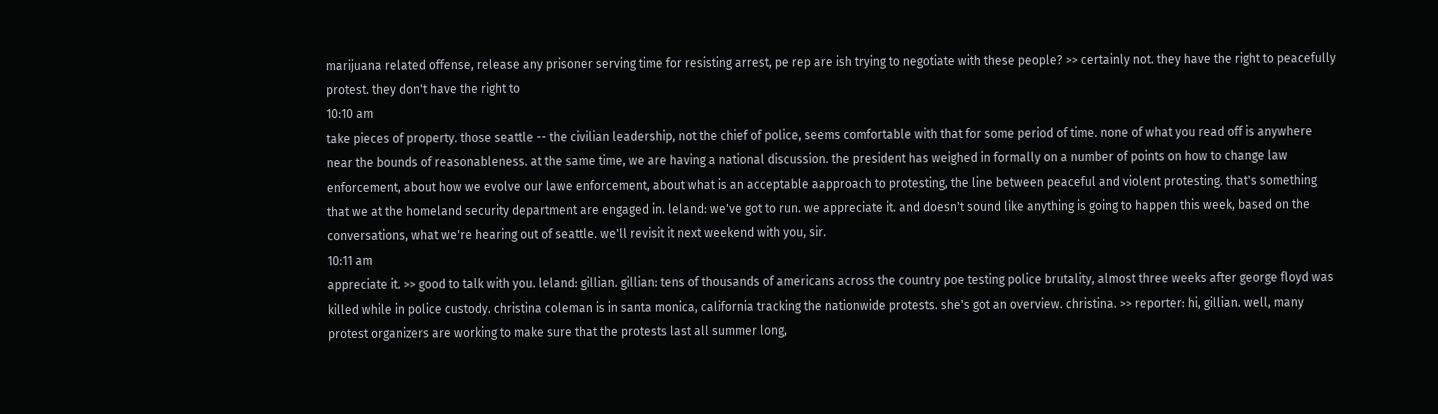marijuana related offense, release any prisoner serving time for resisting arrest, pe rep are ish trying to negotiate with these people? >> certainly not. they have the right to peacefully protest. they don't have the right to
10:10 am
take pieces of property. those seattle -- the civilian leadership, not the chief of police, seems comfortable with that for some period of time. none of what you read off is anywhere near the bounds of reasonableness. at the same time, we are having a national discussion. the president has weighed in formally on a number of points on how to change law enforcement, about how we evolve our lawe enforcement, about what is an acceptable aapproach to protesting, the line between peaceful and violent protesting. that's something that we at the homeland security department are engaged in. leland: we've got to run. we appreciate it. and doesn't sound like anything is going to happen this week, based on the conversations, what we're hearing out of seattle. we'll revisit it next weekend with you, sir.
10:11 am
appreciate it. >> good to talk with you. leland: gillian. gillian: tens of thousands of americans across the country poe testing police brutality, almost three weeks after george floyd was killed while in police custody. christina coleman is in santa monica, california tracking the nationwide protests. she's got an overview. christina. >> reporter: hi, gillian. well, many protest organizers are working to make sure that the protests last all summer long,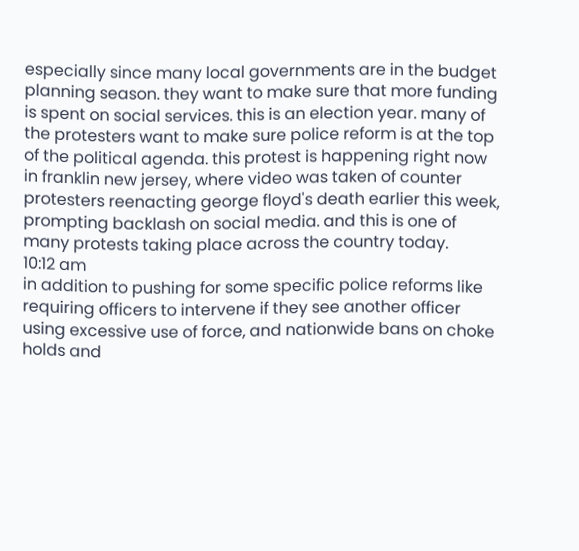especially since many local governments are in the budget planning season. they want to make sure that more funding is spent on social services. this is an election year. many of the protesters want to make sure police reform is at the top of the political agenda. this protest is happening right now in franklin new jersey, where video was taken of counter protesters reenacting george floyd's death earlier this week, prompting backlash on social media. and this is one of many protests taking place across the country today.
10:12 am
in addition to pushing for some specific police reforms like requiring officers to intervene if they see another officer using excessive use of force, and nationwide bans on choke holds and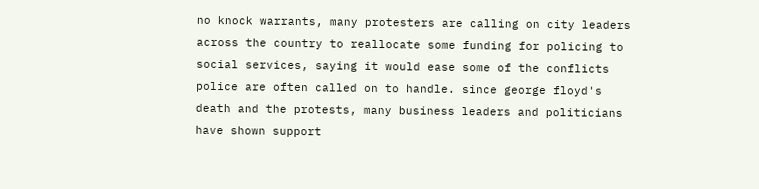no knock warrants, many protesters are calling on city leaders across the country to reallocate some funding for policing to social services, saying it would ease some of the conflicts police are often called on to handle. since george floyd's death and the protests, many business leaders and politicians have shown support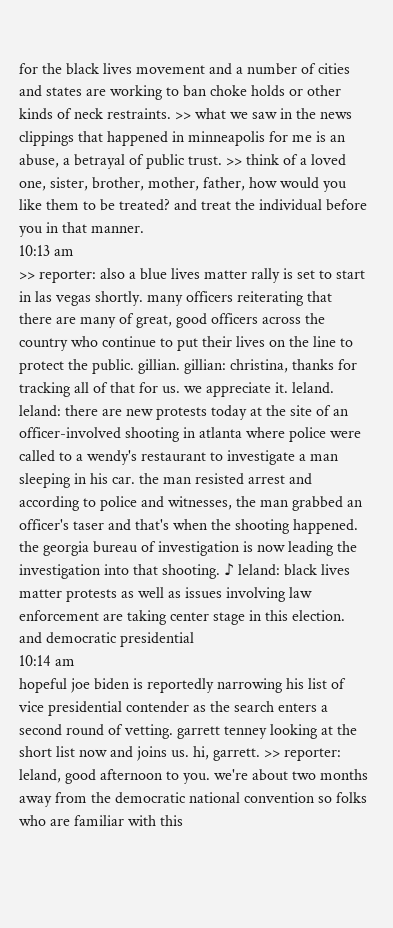for the black lives movement and a number of cities and states are working to ban choke holds or other kinds of neck restraints. >> what we saw in the news clippings that happened in minneapolis for me is an abuse, a betrayal of public trust. >> think of a loved one, sister, brother, mother, father, how would you like them to be treated? and treat the individual before you in that manner.
10:13 am
>> reporter: also a blue lives matter rally is set to start in las vegas shortly. many officers reiterating that there are many of great, good officers across the country who continue to put their lives on the line to protect the public. gillian. gillian: christina, thanks for tracking all of that for us. we appreciate it. leland. leland: there are new protests today at the site of an officer-involved shooting in atlanta where police were called to a wendy's restaurant to investigate a man sleeping in his car. the man resisted arrest and according to police and witnesses, the man grabbed an officer's taser and that's when the shooting happened. the georgia bureau of investigation is now leading the investigation into that shooting. ♪ leland: black lives matter protests as well as issues involving law enforcement are taking center stage in this election. and democratic presidential
10:14 am
hopeful joe biden is reportedly narrowing his list of vice presidential contender as the search enters a second round of vetting. garrett tenney looking at the short list now and joins us. hi, garrett. >> reporter: leland, good afternoon to you. we're about two months away from the democratic national convention so folks who are familiar with this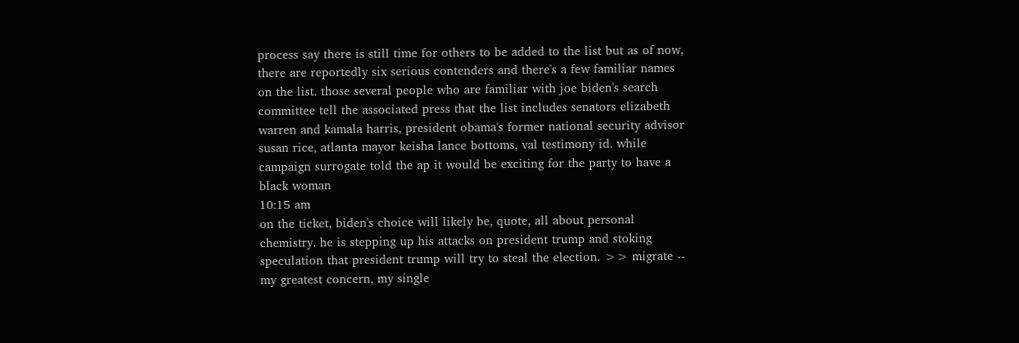process say there is still time for others to be added to the list but as of now, there are reportedly six serious contenders and there's a few familiar names on the list. those several people who are familiar with joe biden's search committee tell the associated press that the list includes senators elizabeth warren and kamala harris, president obama's former national security advisor susan rice, atlanta mayor keisha lance bottoms, val testimony id. while campaign surrogate told the ap it would be exciting for the party to have a black woman
10:15 am
on the ticket, biden's choice will likely be, quote, all about personal chemistry. he is stepping up his attacks on president trump and stoking speculation that president trump will try to steal the election. >> migrate -- my greatest concern, my single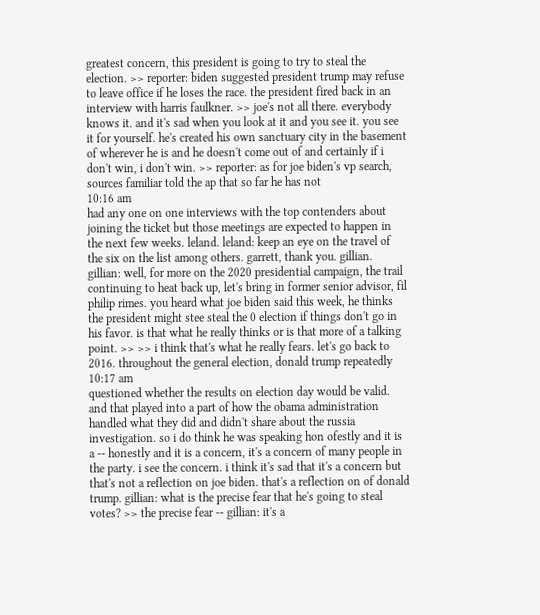greatest concern, this president is going to try to steal the election. >> reporter: biden suggested president trump may refuse to leave office if he loses the race. the president fired back in an interview with harris faulkner. >> joe's not all there. everybody knows it. and it's sad when you look at it and you see it. you see it for yourself. he's created his own sanctuary city in the basement of wherever he is and he doesn't come out of and certainly if i don't win, i don't win. >> reporter: as for joe biden's vp search, sources familiar told the ap that so far he has not
10:16 am
had any one on one interviews with the top contenders about joining the ticket but those meetings are expected to happen in the next few weeks. leland. leland: keep an eye on the travel of the six on the list among others. garrett, thank you. gillian. gillian: well, for more on the 2020 presidential campaign, the trail continuing to heat back up, let's bring in former senior advisor, fil philip rimes. you heard what joe biden said this week, he thinks the president might stee steal the 0 election if things don't go in his favor. is that what he really thinks or is that more of a talking point. >> >> i think that's what he really fears. let's go back to 2016. throughout the general election, donald trump repeatedly
10:17 am
questioned whether the results on election day would be valid. and that played into a part of how the obama administration handled what they did and didn't share about the russia investigation. so i do think he was speaking hon ofestly and it is a -- honestly and it is a concern, it's a concern of many people in the party. i see the concern. i think it's sad that it's a concern but that's not a reflection on joe biden. that's a reflection on of donald trump. gillian: what is the precise fear that he's going to steal votes? >> the precise fear -- gillian: it's a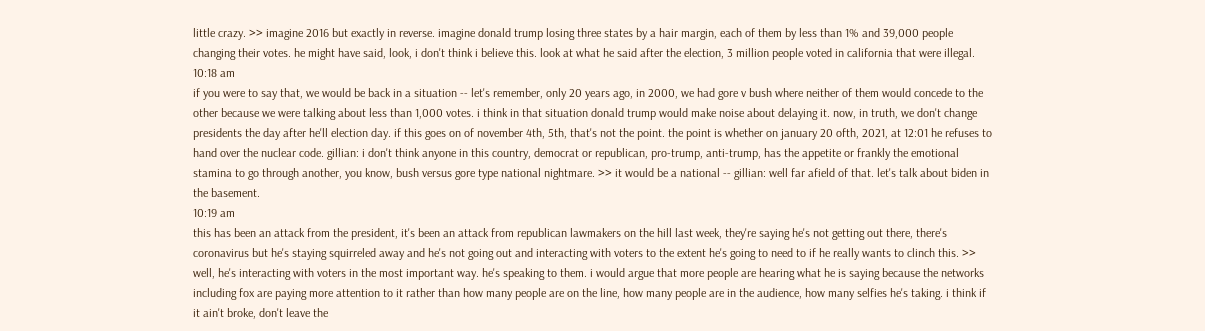little crazy. >> imagine 2016 but exactly in reverse. imagine donald trump losing three states by a hair margin, each of them by less than 1% and 39,000 people changing their votes. he might have said, look, i don't think i believe this. look at what he said after the election, 3 million people voted in california that were illegal.
10:18 am
if you were to say that, we would be back in a situation -- let's remember, only 20 years ago, in 2000, we had gore v bush where neither of them would concede to the other because we were talking about less than 1,000 votes. i think in that situation donald trump would make noise about delaying it. now, in truth, we don't change presidents the day after he'll election day. if this goes on of november 4th, 5th, that's not the point. the point is whether on january 20 ofth, 2021, at 12:01 he refuses to hand over the nuclear code. gillian: i don't think anyone in this country, democrat or republican, pro-trump, anti-trump, has the appetite or frankly the emotional stamina to go through another, you know, bush versus gore type national nightmare. >> it would be a national -- gillian: well far afield of that. let's talk about biden in the basement.
10:19 am
this has been an attack from the president, it's been an attack from republican lawmakers on the hill last week, they're saying he's not getting out there, there's coronavirus but he's staying squirreled away and he's not going out and interacting with voters to the extent he's going to need to if he really wants to clinch this. >> well, he's interacting with voters in the most important way. he's speaking to them. i would argue that more people are hearing what he is saying because the networks including fox are paying more attention to it rather than how many people are on the line, how many people are in the audience, how many selfies he's taking. i think if it ain't broke, don't leave the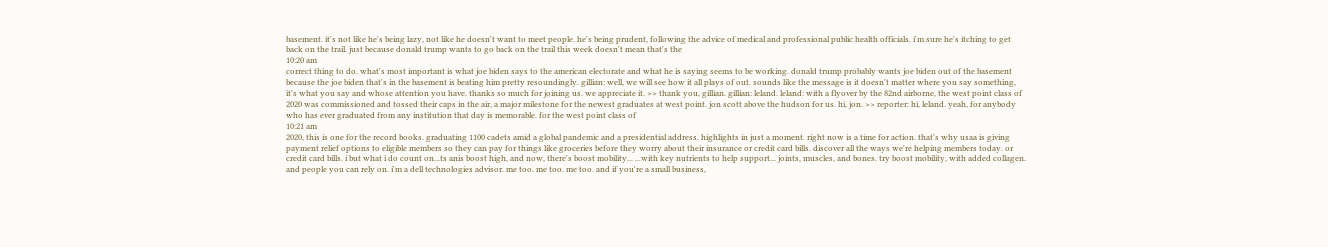basement. it's not like he's being lazy, not like he doesn't want to meet people. he's being prudent, following the advice of medical and professional public health officials. i'm sure he's itching to get back on the trail. just because donald trump wants to go back on the trail this week doesn't mean that's the
10:20 am
correct thing to do. what's most important is what joe biden says to the american electorate and what he is saying seems to be working. donald trump probably wants joe biden out of the basement because the joe biden that's in the basement is beating him pretty resoundingly. gillian: well, we will see how it all plays of out. sounds like the message is it doesn't matter where you say something, it's what you say and whose attention you have. thanks so much for joining us. we appreciate it. >> thank you, gillian. gillian: leland. leland: with a flyover by the 82nd airborne, the west point class of 2020 was commissioned and tossed their caps in the air, a major milestone for the newest graduates at west point. jon scott above the hudson for us. hi, jon. >> reporter: hi, leland. yeah, for anybody who has ever graduated from any institution that day is memorable. for the west point class of
10:21 am
2020, this is one for the record books. graduating 1100 cadets amid a global pandemic and a presidential address. highlights in just a moment. right now is a time for action. that's why usaa is giving payment relief options to eligible members so they can pay for things like groceries before they worry about their insurance or credit card bills. discover all the ways we're helping members today. or credit card bills. i but what i do count on...ts anis boost high, and now, there's boost mobility... ...with key nutrients to help support... joints, muscles, and bones. try boost mobility, with added collagen. and people you can rely on. i'm a dell technologies advisor. me too. me too. me too. and if you're a small business,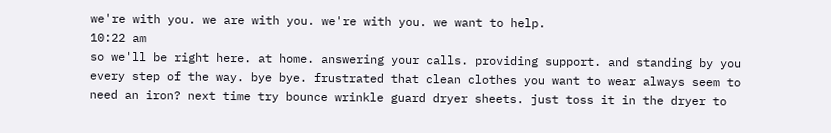we're with you. we are with you. we're with you. we want to help.
10:22 am
so we'll be right here. at home. answering your calls. providing support. and standing by you every step of the way. bye bye. frustrated that clean clothes you want to wear always seem to need an iron? next time try bounce wrinkle guard dryer sheets. just toss it in the dryer to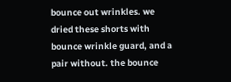bounce out wrinkles. we dried these shorts with bounce wrinkle guard, and a pair without. the bounce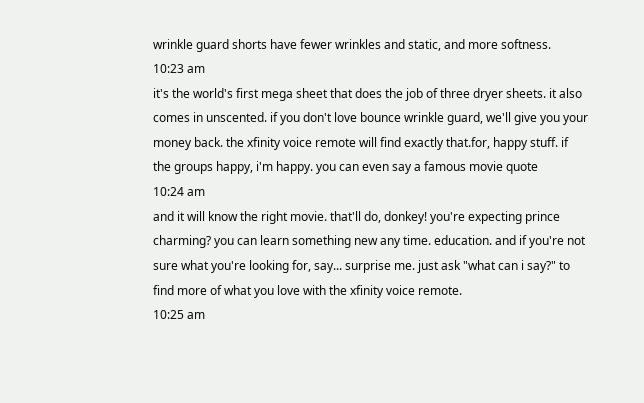wrinkle guard shorts have fewer wrinkles and static, and more softness.
10:23 am
it's the world's first mega sheet that does the job of three dryer sheets. it also comes in unscented. if you don't love bounce wrinkle guard, we'll give you your money back. the xfinity voice remote will find exactly that.for, happy stuff. if the groups happy, i'm happy. you can even say a famous movie quote
10:24 am
and it will know the right movie. that'll do, donkey! you're expecting prince charming? you can learn something new any time. education. and if you're not sure what you're looking for, say... surprise me. just ask "what can i say?" to find more of what you love with the xfinity voice remote.
10:25 am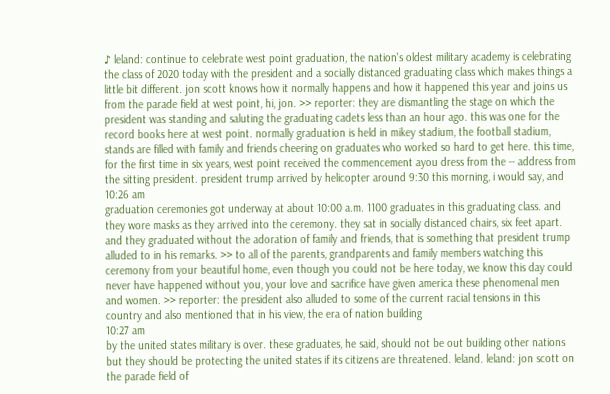♪ leland: continue to celebrate west point graduation, the nation's oldest military academy is celebrating the class of 2020 today with the president and a socially distanced graduating class which makes things a little bit different. jon scott knows how it normally happens and how it happened this year and joins us from the parade field at west point, hi, jon. >> reporter: they are dismantling the stage on which the president was standing and saluting the graduating cadets less than an hour ago. this was one for the record books here at west point. normally graduation is held in mikey stadium, the football stadium, stands are filled with family and friends cheering on graduates who worked so hard to get here. this time, for the first time in six years, west point received the commencement ayou dress from the -- address from the sitting president. president trump arrived by helicopter around 9:30 this morning, i would say, and
10:26 am
graduation ceremonies got underway at about 10:00 a.m. 1100 graduates in this graduating class. and they wore masks as they arrived into the ceremony. they sat in socially distanced chairs, six feet apart. and they graduated without the adoration of family and friends, that is something that president trump alluded to in his remarks. >> to all of the parents, grandparents and family members watching this ceremony from your beautiful home, even though you could not be here today, we know this day could never have happened without you, your love and sacrifice have given america these phenomenal men and women. >> reporter: the president also alluded to some of the current racial tensions in this country and also mentioned that in his view, the era of nation building
10:27 am
by the united states military is over. these graduates, he said, should not be out building other nations but they should be protecting the united states if its citizens are threatened. leland. leland: jon scott on the parade field of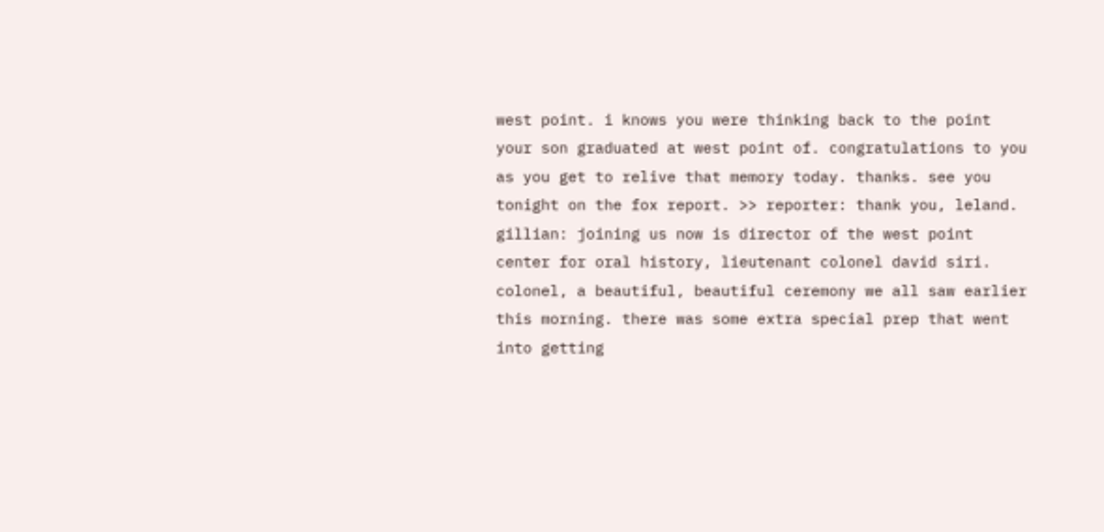west point. i knows you were thinking back to the point your son graduated at west point of. congratulations to you as you get to relive that memory today. thanks. see you tonight on the fox report. >> reporter: thank you, leland. gillian: joining us now is director of the west point center for oral history, lieutenant colonel david siri. colonel, a beautiful, beautiful ceremony we all saw earlier this morning. there was some extra special prep that went into getting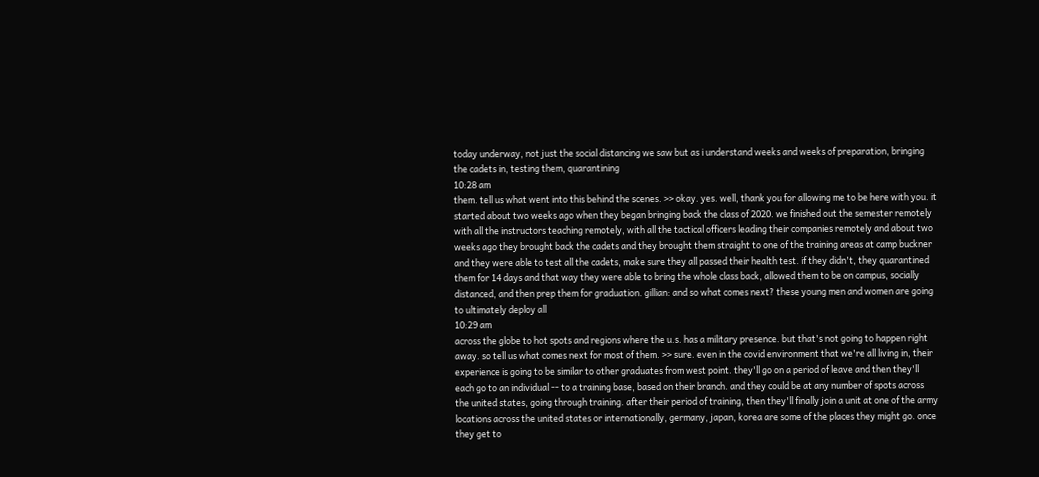today underway, not just the social distancing we saw but as i understand weeks and weeks of preparation, bringing the cadets in, testing them, quarantining
10:28 am
them. tell us what went into this behind the scenes. >> okay. yes. well, thank you for allowing me to be here with you. it started about two weeks ago when they began bringing back the class of 2020. we finished out the semester remotely with all the instructors teaching remotely, with all the tactical officers leading their companies remotely and about two weeks ago they brought back the cadets and they brought them straight to one of the training areas at camp buckner and they were able to test all the cadets, make sure they all passed their health test. if they didn't, they quarantined them for 14 days and that way they were able to bring the whole class back, allowed them to be on campus, socially distanced, and then prep them for graduation. gillian: and so what comes next? these young men and women are going to ultimately deploy all
10:29 am
across the globe to hot spots and regions where the u.s. has a military presence. but that's not going to happen right away. so tell us what comes next for most of them. >> sure. even in the covid environment that we're all living in, their experience is going to be similar to other graduates from west point. they'll go on a period of leave and then they'll each go to an individual -- to a training base, based on their branch. and they could be at any number of spots across the united states, going through training. after their period of training, then they'll finally join a unit at one of the army locations across the united states or internationally, germany, japan, korea are some of the places they might go. once they get to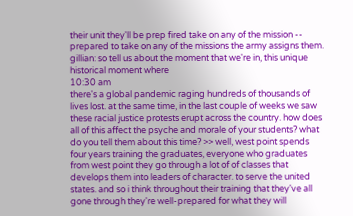their unit they'll be prep fired take on any of the mission -- prepared to take on any of the missions the army assigns them. gillian: so tell us about the moment that we're in, this unique historical moment where
10:30 am
there's a global pandemic raging hundreds of thousands of lives lost. at the same time, in the last couple of weeks we saw these racial justice protests erupt across the country. how does all of this affect the psyche and morale of your students? what do you tell them about this time? >> well, west point spends four years training the graduates, everyone who graduates from west point they go through a lot of of classes that develops them into leaders of character. to serve the united states. and so i think throughout their training that they've all gone through they're well-prepared for what they will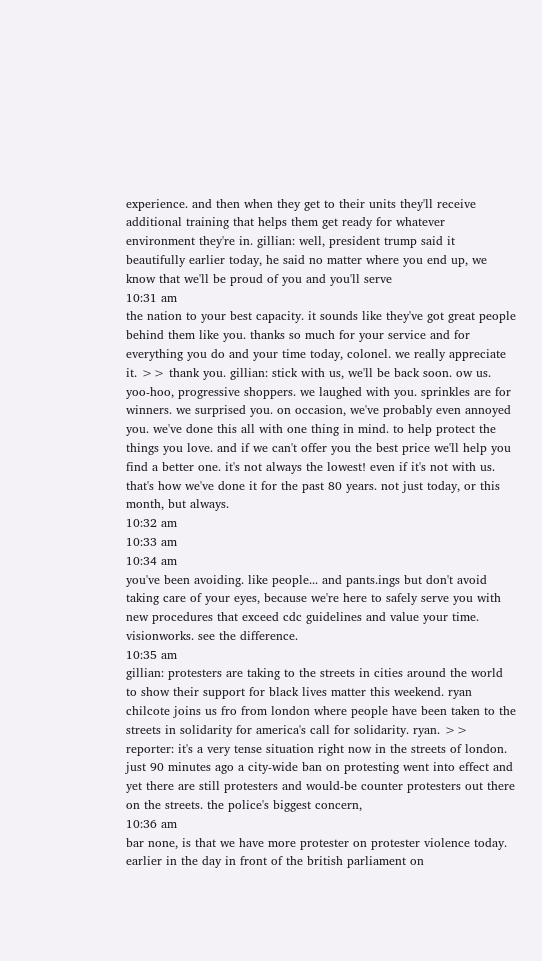experience. and then when they get to their units they'll receive additional training that helps them get ready for whatever environment they're in. gillian: well, president trump said it beautifully earlier today, he said no matter where you end up, we know that we'll be proud of you and you'll serve
10:31 am
the nation to your best capacity. it sounds like they've got great people behind them like you. thanks so much for your service and for everything you do and your time today, colonel. we really appreciate it. >> thank you. gillian: stick with us, we'll be back soon. ow us. yoo-hoo, progressive shoppers. we laughed with you. sprinkles are for winners. we surprised you. on occasion, we've probably even annoyed you. we've done this all with one thing in mind. to help protect the things you love. and if we can't offer you the best price we'll help you find a better one. it's not always the lowest! even if it's not with us. that's how we've done it for the past 80 years. not just today, or this month, but always.
10:32 am
10:33 am
10:34 am
you've been avoiding. like people... and pants.ings but don't avoid taking care of your eyes, because we're here to safely serve you with new procedures that exceed cdc guidelines and value your time. visionworks. see the difference.
10:35 am
gillian: protesters are taking to the streets in cities around the world to show their support for black lives matter this weekend. ryan chilcote joins us fro from london where people have been taken to the streets in solidarity for america's call for solidarity. ryan. >> reporter: it's a very tense situation right now in the streets of london. just 90 minutes ago a city-wide ban on protesting went into effect and yet there are still protesters and would-be counter protesters out there on the streets. the police's biggest concern,
10:36 am
bar none, is that we have more protester on protester violence today. earlier in the day in front of the british parliament on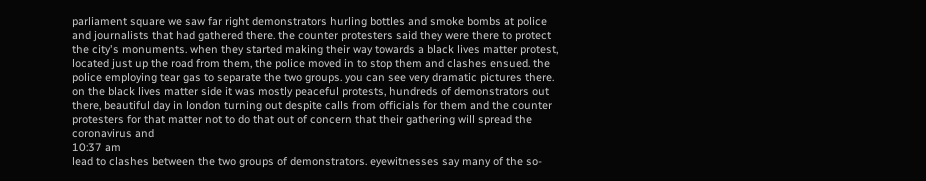parliament square we saw far right demonstrators hurling bottles and smoke bombs at police and journalists that had gathered there. the counter protesters said they were there to protect the city's monuments. when they started making their way towards a black lives matter protest, located just up the road from them, the police moved in to stop them and clashes ensued. the police employing tear gas to separate the two groups. you can see very dramatic pictures there. on the black lives matter side it was mostly peaceful protests, hundreds of demonstrators out there, beautiful day in london turning out despite calls from officials for them and the counter protesters for that matter not to do that out of concern that their gathering will spread the coronavirus and
10:37 am
lead to clashes between the two groups of demonstrators. eyewitnesses say many of the so-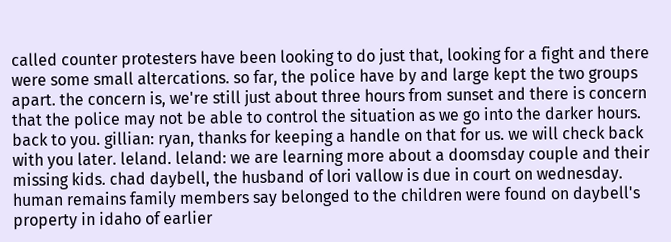called counter protesters have been looking to do just that, looking for a fight and there were some small altercations. so far, the police have by and large kept the two groups apart. the concern is, we're still just about three hours from sunset and there is concern that the police may not be able to control the situation as we go into the darker hours. back to you. gillian: ryan, thanks for keeping a handle on that for us. we will check back with you later. leland. leland: we are learning more about a doomsday couple and their missing kids. chad daybell, the husband of lori vallow is due in court on wednesday. human remains family members say belonged to the children were found on daybell's property in idaho of earlier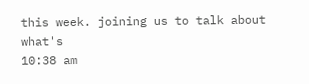this week. joining us to talk about what's
10:38 am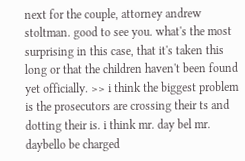next for the couple, attorney andrew stoltman. good to see you. what's the most surprising in this case, that it's taken this long or that the children haven't been found yet officially. >> i think the biggest problem is the prosecutors are crossing their ts and dotting their is. i think mr. day bel mr. daybello be charged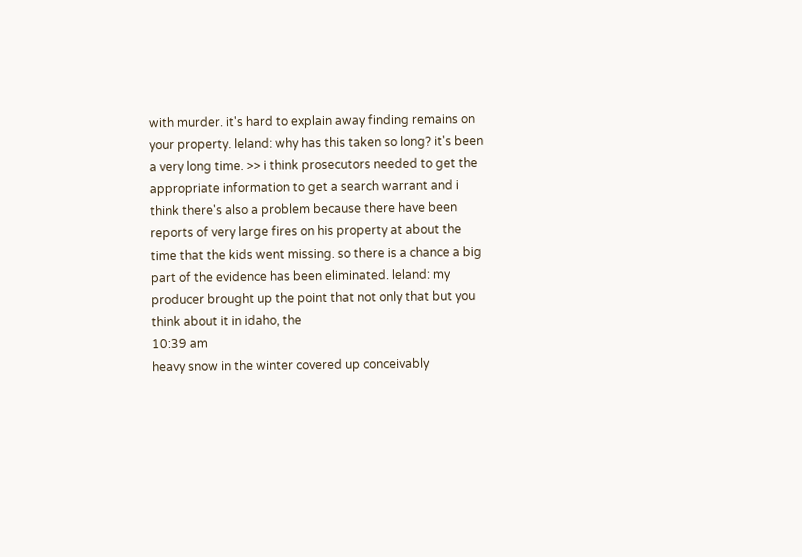with murder. it's hard to explain away finding remains on your property. leland: why has this taken so long? it's been a very long time. >> i think prosecutors needed to get the appropriate information to get a search warrant and i think there's also a problem because there have been reports of very large fires on his property at about the time that the kids went missing. so there is a chance a big part of the evidence has been eliminated. leland: my producer brought up the point that not only that but you think about it in idaho, the
10:39 am
heavy snow in the winter covered up conceivably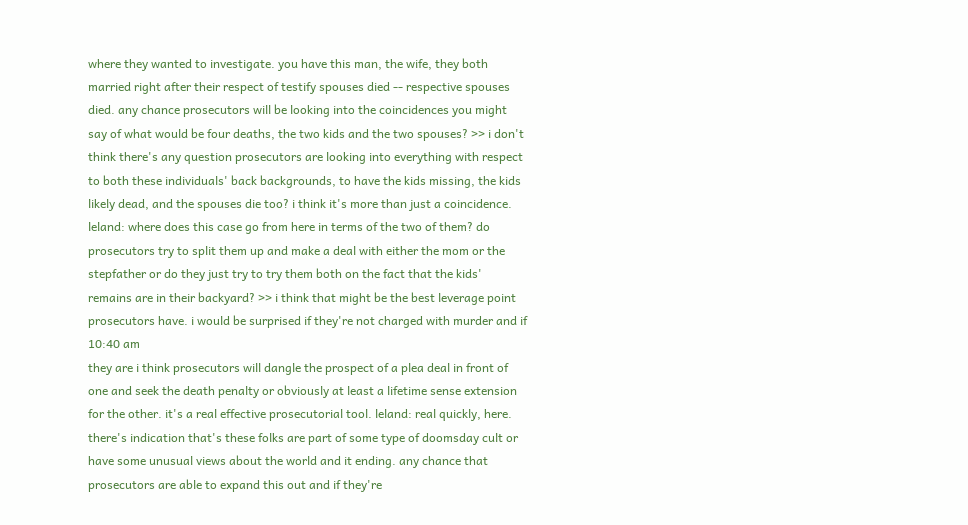where they wanted to investigate. you have this man, the wife, they both married right after their respect of testify spouses died -- respective spouses died. any chance prosecutors will be looking into the coincidences you might say of what would be four deaths, the two kids and the two spouses? >> i don't think there's any question prosecutors are looking into everything with respect to both these individuals' back backgrounds, to have the kids missing, the kids likely dead, and the spouses die too? i think it's more than just a coincidence. leland: where does this case go from here in terms of the two of them? do prosecutors try to split them up and make a deal with either the mom or the stepfather or do they just try to try them both on the fact that the kids' remains are in their backyard? >> i think that might be the best leverage point prosecutors have. i would be surprised if they're not charged with murder and if
10:40 am
they are i think prosecutors will dangle the prospect of a plea deal in front of one and seek the death penalty or obviously at least a lifetime sense extension for the other. it's a real effective prosecutorial tool. leland: real quickly, here. there's indication that's these folks are part of some type of doomsday cult or have some unusual views about the world and it ending. any chance that prosecutors are able to expand this out and if they're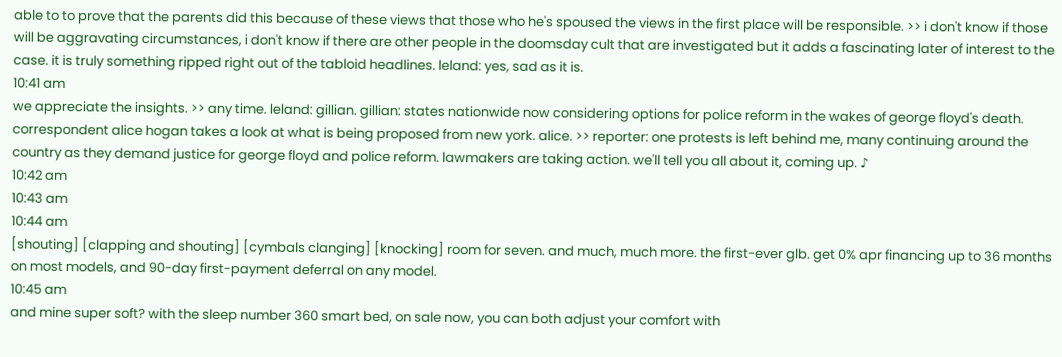able to to prove that the parents did this because of these views that those who he's spoused the views in the first place will be responsible. >> i don't know if those will be aggravating circumstances, i don't know if there are other people in the doomsday cult that are investigated but it adds a fascinating later of interest to the case. it is truly something ripped right out of the tabloid headlines. leland: yes, sad as it is.
10:41 am
we appreciate the insights. >> any time. leland: gillian. gillian: states nationwide now considering options for police reform in the wakes of george floyd's death. correspondent alice hogan takes a look at what is being proposed from new york. alice. >> reporter: one protests is left behind me, many continuing around the country as they demand justice for george floyd and police reform. lawmakers are taking action. we'll tell you all about it, coming up. ♪
10:42 am
10:43 am
10:44 am
[shouting] [clapping and shouting] [cymbals clanging] [knocking] room for seven. and much, much more. the first-ever glb. get 0% apr financing up to 36 months on most models, and 90-day first-payment deferral on any model.
10:45 am
and mine super soft? with the sleep number 360 smart bed, on sale now, you can both adjust your comfort with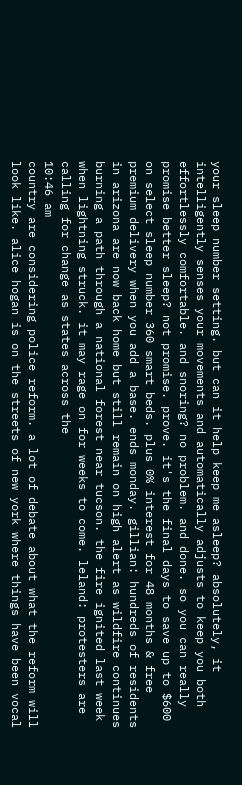your sleep number setting. but can it help keep me asleep? absolutely, it intelligently senses your movements and automatically adjusts to keep you both effortlessly comfortable. and snoring? no problem. and done. so you can really promise better sleep? not promise. prove. it's the final days to save up to $600 on select sleep number 360 smart beds. plus 0% interest for 48 months & free premium delivery when you add a base. ends monday. gillian: hundreds of residents in arizona are now back home but still remain on high alert as wildfire continues burning a path through a national forest near tucson. the fire ignited last week when lightning struck. it may rage on for weeks to come. leland: protesters are calling for change as states across the
10:46 am
country are considering police reform. a lot of debate about what the reform will look like. alice hogan is on the streets of new york where things have been vocal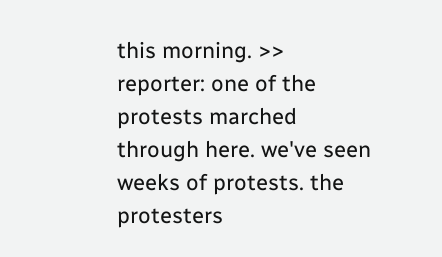this morning. >> reporter: one of the protests marched through here. we've seen weeks of protests. the protesters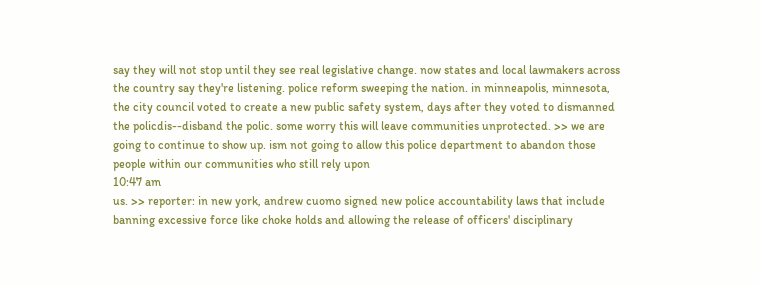say they will not stop until they see real legislative change. now states and local lawmakers across the country say they're listening. police reform sweeping the nation. in minneapolis, minnesota, the city council voted to create a new public safety system, days after they voted to dismanned the policdis--disband the polic. some worry this will leave communities unprotected. >> we are going to continue to show up. ism not going to allow this police department to abandon those people within our communities who still rely upon
10:47 am
us. >> reporter: in new york, andrew cuomo signed new police accountability laws that include banning excessive force like choke holds and allowing the release of officers' disciplinary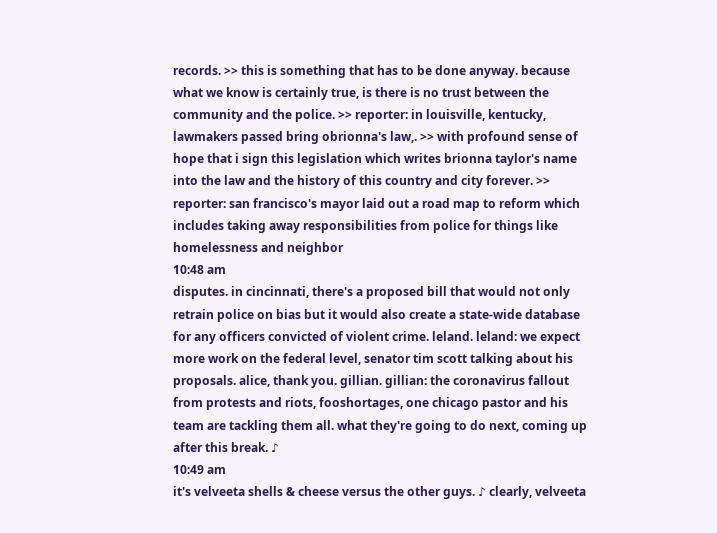records. >> this is something that has to be done anyway. because what we know is certainly true, is there is no trust between the community and the police. >> reporter: in louisville, kentucky, lawmakers passed bring obrionna's law,. >> with profound sense of hope that i sign this legislation which writes brionna taylor's name into the law and the history of this country and city forever. >> reporter: san francisco's mayor laid out a road map to reform which includes taking away responsibilities from police for things like homelessness and neighbor
10:48 am
disputes. in cincinnati, there's a proposed bill that would not only retrain police on bias but it would also create a state-wide database for any officers convicted of violent crime. leland. leland: we expect more work on the federal level, senator tim scott talking about his proposals. alice, thank you. gillian. gillian: the coronavirus fallout from protests and riots, fooshortages, one chicago pastor and his team are tackling them all. what they're going to do next, coming up after this break. ♪
10:49 am
it's velveeta shells & cheese versus the other guys. ♪ clearly, velveeta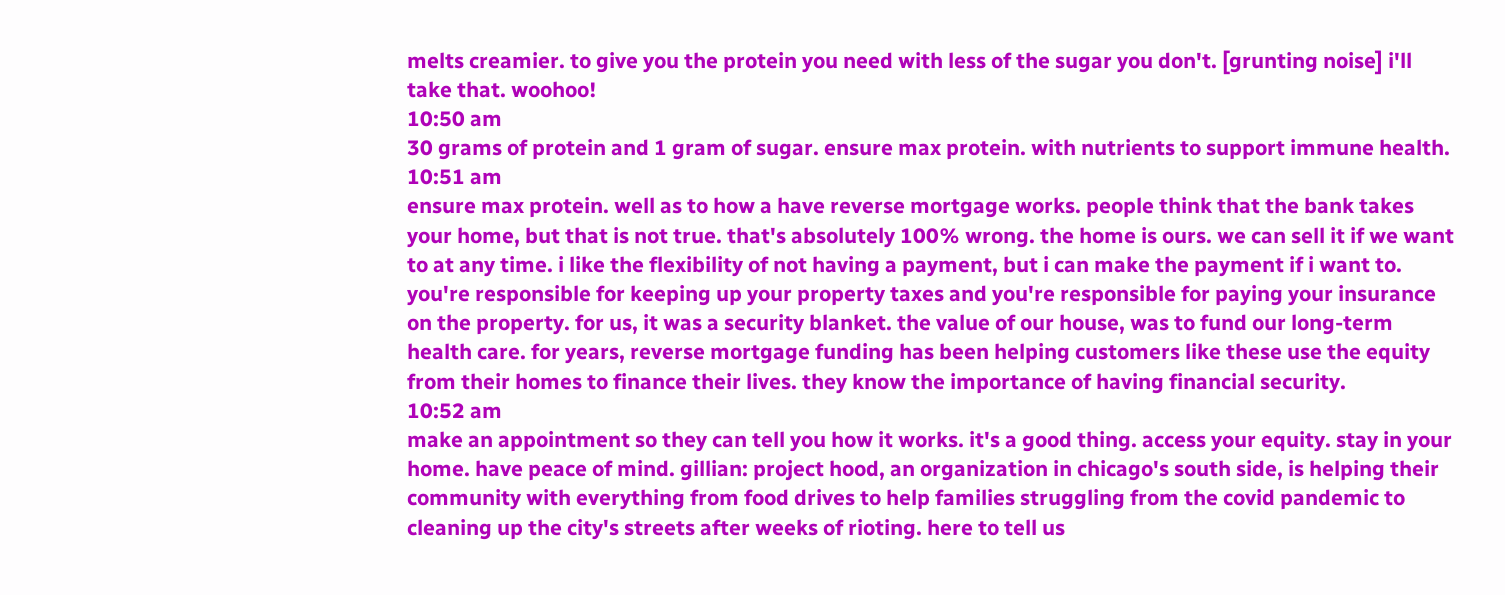melts creamier. to give you the protein you need with less of the sugar you don't. [grunting noise] i'll take that. woohoo!
10:50 am
30 grams of protein and 1 gram of sugar. ensure max protein. with nutrients to support immune health.
10:51 am
ensure max protein. well as to how a have reverse mortgage works. people think that the bank takes your home, but that is not true. that's absolutely 100% wrong. the home is ours. we can sell it if we want to at any time. i like the flexibility of not having a payment, but i can make the payment if i want to. you're responsible for keeping up your property taxes and you're responsible for paying your insurance on the property. for us, it was a security blanket. the value of our house, was to fund our long-term health care. for years, reverse mortgage funding has been helping customers like these use the equity from their homes to finance their lives. they know the importance of having financial security.
10:52 am
make an appointment so they can tell you how it works. it's a good thing. access your equity. stay in your home. have peace of mind. gillian: project hood, an organization in chicago's south side, is helping their community with everything from food drives to help families struggling from the covid pandemic to cleaning up the city's streets after weeks of rioting. here to tell us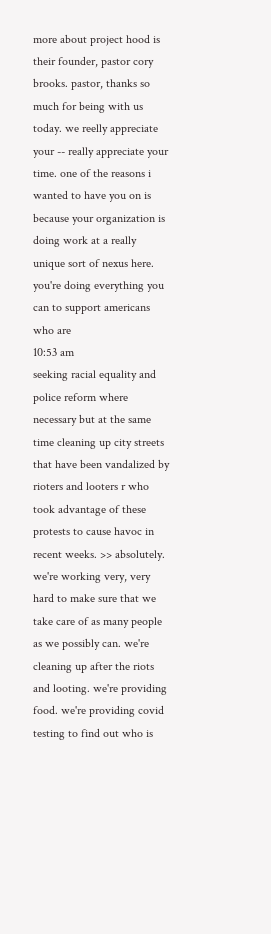more about project hood is their founder, pastor cory brooks. pastor, thanks so much for being with us today. we reelly appreciate your -- really appreciate your time. one of the reasons i wanted to have you on is because your organization is doing work at a really unique sort of nexus here. you're doing everything you can to support americans who are
10:53 am
seeking racial equality and police reform where necessary but at the same time cleaning up city streets that have been vandalized by rioters and looters r who took advantage of these protests to cause havoc in recent weeks. >> absolutely. we're working very, very hard to make sure that we take care of as many people as we possibly can. we're cleaning up after the riots and looting. we're providing food. we're providing covid testing to find out who is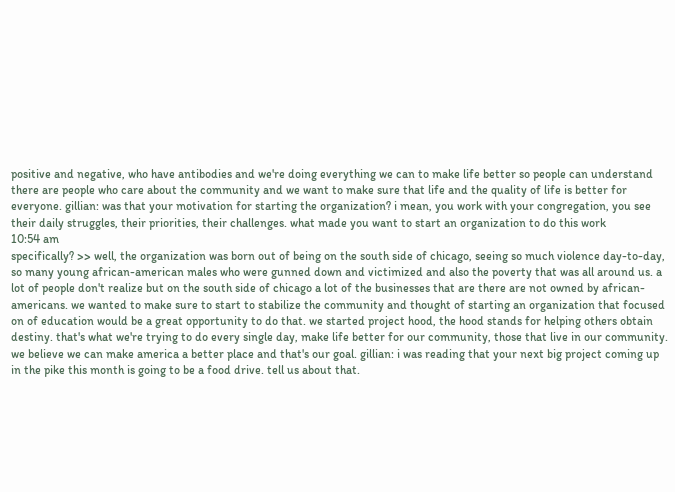positive and negative, who have antibodies and we're doing everything we can to make life better so people can understand there are people who care about the community and we want to make sure that life and the quality of life is better for everyone. gillian: was that your motivation for starting the organization? i mean, you work with your congregation, you see their daily struggles, their priorities, their challenges. what made you want to start an organization to do this work
10:54 am
specifically? >> well, the organization was born out of being on the south side of chicago, seeing so much violence day-to-day, so many young african-american males who were gunned down and victimized and also the poverty that was all around us. a lot of people don't realize but on the south side of chicago a lot of the businesses that are there are not owned by african-americans. we wanted to make sure to start to stabilize the community and thought of starting an organization that focused on of education would be a great opportunity to do that. we started project hood, the hood stands for helping others obtain destiny. that's what we're trying to do every single day, make life better for our community, those that live in our community. we believe we can make america a better place and that's our goal. gillian: i was reading that your next big project coming up in the pike this month is going to be a food drive. tell us about that.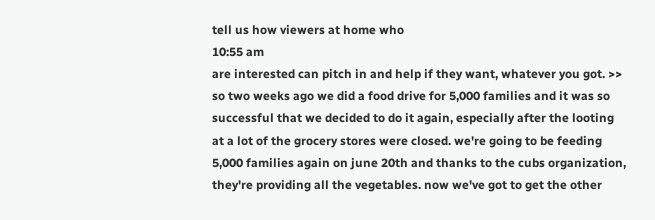tell us how viewers at home who
10:55 am
are interested can pitch in and help if they want, whatever you got. >> so two weeks ago we did a food drive for 5,000 families and it was so successful that we decided to do it again, especially after the looting at a lot of the grocery stores were closed. we're going to be feeding 5,000 families again on june 20th and thanks to the cubs organization, they're providing all the vegetables. now we've got to get the other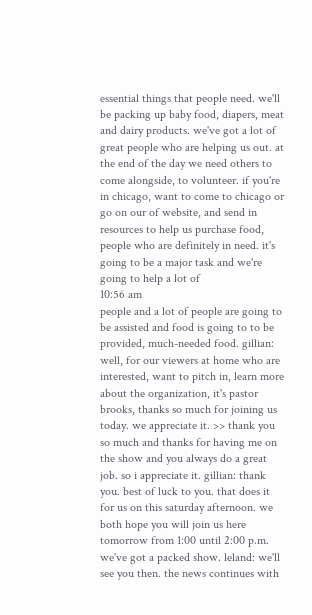essential things that people need. we'll be packing up baby food, diapers, meat and dairy products. we've got a lot of great people who are helping us out. at the end of the day we need others to come alongside, to volunteer. if you're in chicago, want to come to chicago or go on our of website, and send in resources to help us purchase food, people who are definitely in need. it's going to be a major task and we're going to help a lot of
10:56 am
people and a lot of people are going to be assisted and food is going to to be provided, much-needed food. gillian: well, for our viewers at home who are interested, want to pitch in, learn more about the organization, it's pastor brooks, thanks so much for joining us today. we appreciate it. >> thank you so much and thanks for having me on the show and you always do a great job. so i appreciate it. gillian: thank you. best of luck to you. that does it for us on this saturday afternoon. we both hope you will join us here tomorrow from 1:00 until 2:00 p.m. we've got a packed show. leland: we'll see you then. the news continues with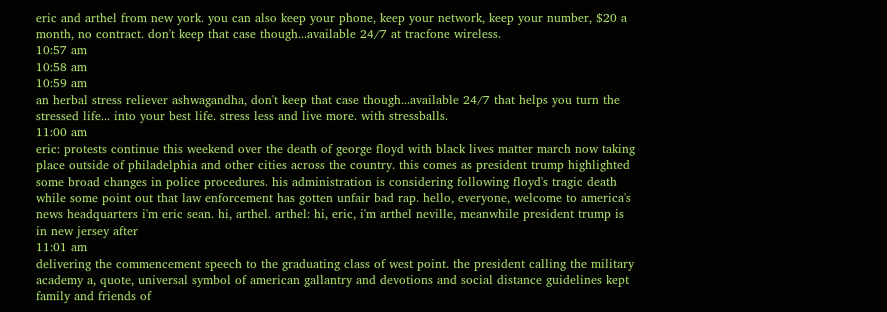eric and arthel from new york. you can also keep your phone, keep your network, keep your number, $20 a month, no contract. don't keep that case though...available 24/7 at tracfone wireless.
10:57 am
10:58 am
10:59 am
an herbal stress reliever ashwagandha, don't keep that case though...available 24/7 that helps you turn the stressed life... into your best life. stress less and live more. with stressballs.
11:00 am
eric: protests continue this weekend over the death of george floyd with black lives matter march now taking place outside of philadelphia and other cities across the country. this comes as president trump highlighted some broad changes in police procedures. his administration is considering following floyd's tragic death while some point out that law enforcement has gotten unfair bad rap. hello, everyone, welcome to america's news headquarters i'm eric sean. hi, arthel. arthel: hi, eric, i'm arthel neville, meanwhile president trump is in new jersey after
11:01 am
delivering the commencement speech to the graduating class of west point. the president calling the military academy a, quote, universal symbol of american gallantry and devotions and social distance guidelines kept family and friends of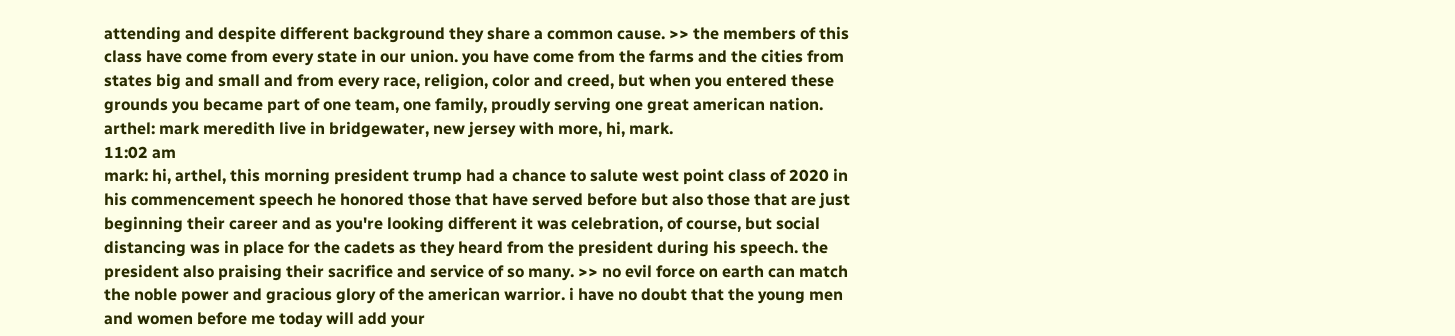attending and despite different background they share a common cause. >> the members of this class have come from every state in our union. you have come from the farms and the cities from states big and small and from every race, religion, color and creed, but when you entered these grounds you became part of one team, one family, proudly serving one great american nation. arthel: mark meredith live in bridgewater, new jersey with more, hi, mark.
11:02 am
mark: hi, arthel, this morning president trump had a chance to salute west point class of 2020 in his commencement speech he honored those that have served before but also those that are just beginning their career and as you're looking different it was celebration, of course, but social distancing was in place for the cadets as they heard from the president during his speech. the president also praising their sacrifice and service of so many. >> no evil force on earth can match the noble power and gracious glory of the american warrior. i have no doubt that the young men and women before me today will add your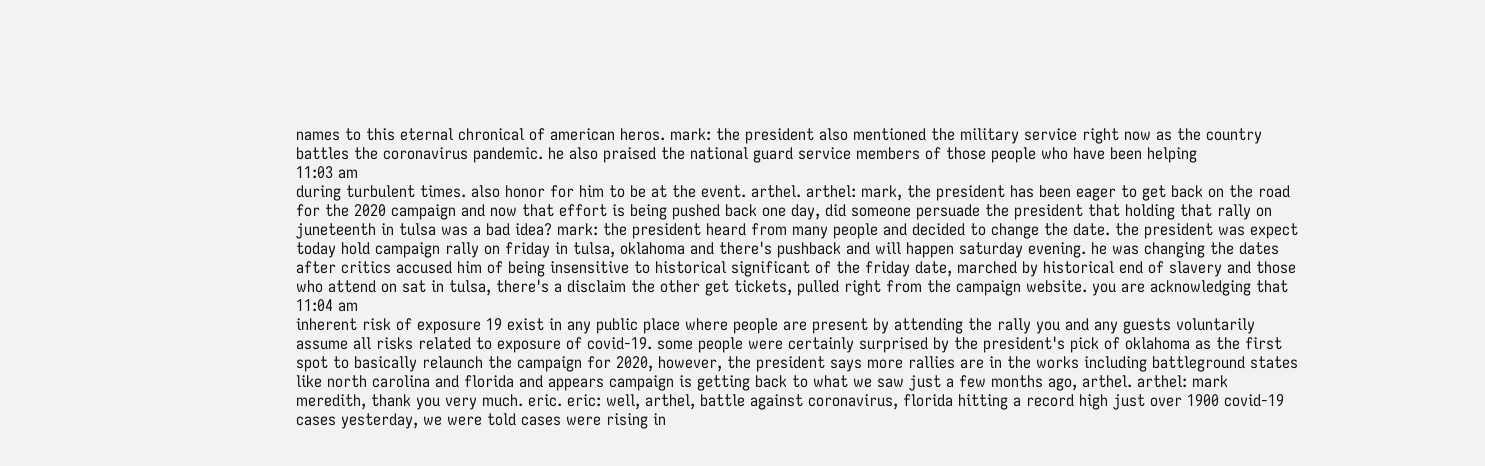names to this eternal chronical of american heros. mark: the president also mentioned the military service right now as the country battles the coronavirus pandemic. he also praised the national guard service members of those people who have been helping
11:03 am
during turbulent times. also honor for him to be at the event. arthel. arthel: mark, the president has been eager to get back on the road for the 2020 campaign and now that effort is being pushed back one day, did someone persuade the president that holding that rally on juneteenth in tulsa was a bad idea? mark: the president heard from many people and decided to change the date. the president was expect today hold campaign rally on friday in tulsa, oklahoma and there's pushback and will happen saturday evening. he was changing the dates after critics accused him of being insensitive to historical significant of the friday date, marched by historical end of slavery and those who attend on sat in tulsa, there's a disclaim the other get tickets, pulled right from the campaign website. you are acknowledging that
11:04 am
inherent risk of exposure 19 exist in any public place where people are present by attending the rally you and any guests voluntarily assume all risks related to exposure of covid-19. some people were certainly surprised by the president's pick of oklahoma as the first spot to basically relaunch the campaign for 2020, however, the president says more rallies are in the works including battleground states like north carolina and florida and appears campaign is getting back to what we saw just a few months ago, arthel. arthel: mark meredith, thank you very much. eric. eric: well, arthel, battle against coronavirus, florida hitting a record high just over 1900 covid-19 cases yesterday, we were told cases were rising in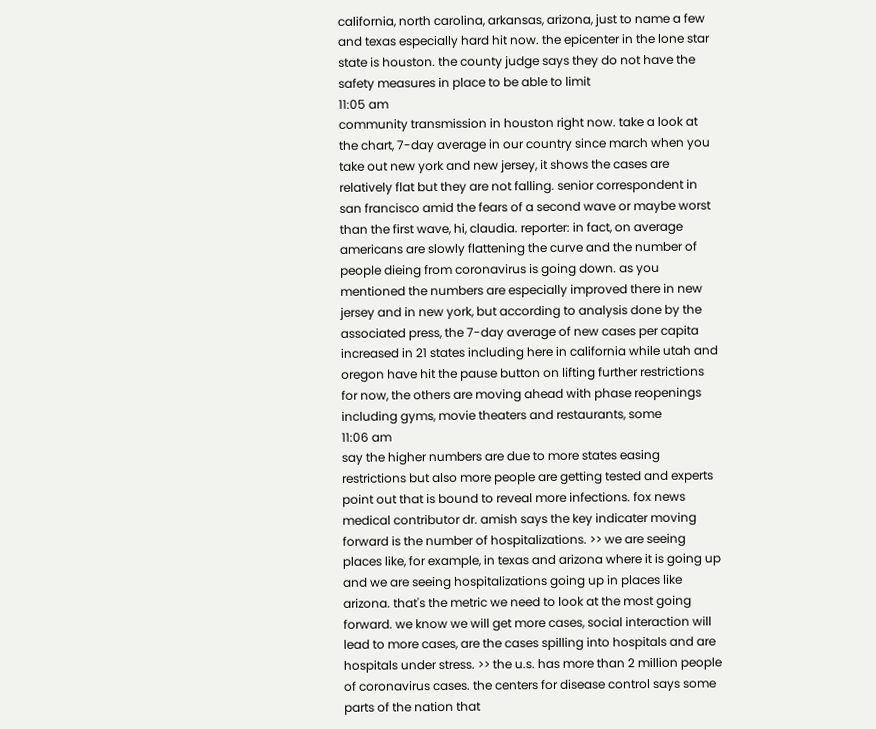california, north carolina, arkansas, arizona, just to name a few and texas especially hard hit now. the epicenter in the lone star state is houston. the county judge says they do not have the safety measures in place to be able to limit
11:05 am
community transmission in houston right now. take a look at the chart, 7-day average in our country since march when you take out new york and new jersey, it shows the cases are relatively flat but they are not falling. senior correspondent in san francisco amid the fears of a second wave or maybe worst than the first wave, hi, claudia. reporter: in fact, on average americans are slowly flattening the curve and the number of people dieing from coronavirus is going down. as you mentioned the numbers are especially improved there in new jersey and in new york, but according to analysis done by the associated press, the 7-day average of new cases per capita increased in 21 states including here in california while utah and oregon have hit the pause button on lifting further restrictions for now, the others are moving ahead with phase reopenings including gyms, movie theaters and restaurants, some
11:06 am
say the higher numbers are due to more states easing restrictions but also more people are getting tested and experts point out that is bound to reveal more infections. fox news medical contributor dr. amish says the key indicater moving forward is the number of hospitalizations. >> we are seeing places like, for example, in texas and arizona where it is going up and we are seeing hospitalizations going up in places like arizona. that's the metric we need to look at the most going forward. we know we will get more cases, social interaction will lead to more cases, are the cases spilling into hospitals and are hospitals under stress. >> the u.s. has more than 2 million people of coronavirus cases. the centers for disease control says some parts of the nation that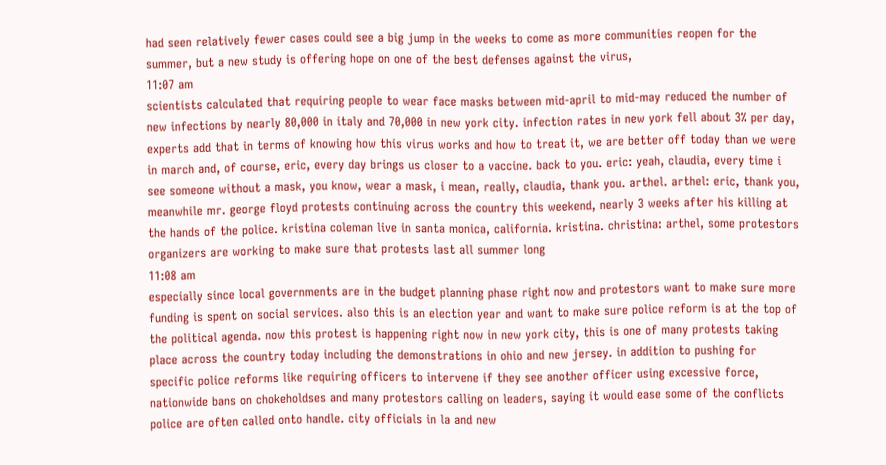had seen relatively fewer cases could see a big jump in the weeks to come as more communities reopen for the summer, but a new study is offering hope on one of the best defenses against the virus,
11:07 am
scientists calculated that requiring people to wear face masks between mid-april to mid-may reduced the number of new infections by nearly 80,000 in italy and 70,000 in new york city. infection rates in new york fell about 3% per day, experts add that in terms of knowing how this virus works and how to treat it, we are better off today than we were in march and, of course, eric, every day brings us closer to a vaccine. back to you. eric: yeah, claudia, every time i see someone without a mask, you know, wear a mask, i mean, really, claudia, thank you. arthel. arthel: eric, thank you, meanwhile mr. george floyd protests continuing across the country this weekend, nearly 3 weeks after his killing at the hands of the police. kristina coleman live in santa monica, california. kristina. christina: arthel, some protestors organizers are working to make sure that protests last all summer long
11:08 am
especially since local governments are in the budget planning phase right now and protestors want to make sure more funding is spent on social services. also this is an election year and want to make sure police reform is at the top of the political agenda. now this protest is happening right now in new york city, this is one of many protests taking place across the country today including the demonstrations in ohio and new jersey. in addition to pushing for specific police reforms like requiring officers to intervene if they see another officer using excessive force, nationwide bans on chokeholdses and many protestors calling on leaders, saying it would ease some of the conflicts police are often called onto handle. city officials in la and new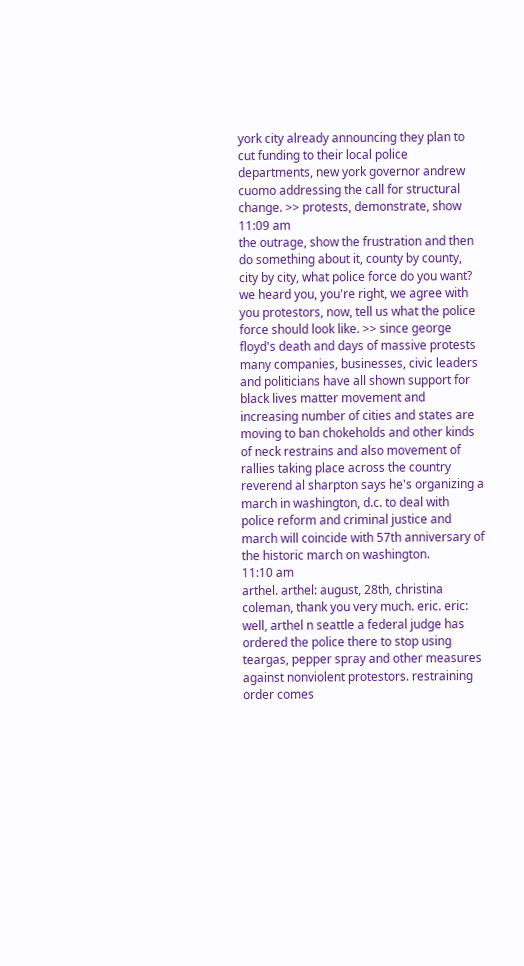york city already announcing they plan to cut funding to their local police departments, new york governor andrew cuomo addressing the call for structural change. >> protests, demonstrate, show
11:09 am
the outrage, show the frustration and then do something about it, county by county, city by city, what police force do you want? we heard you, you're right, we agree with you protestors, now, tell us what the police force should look like. >> since george floyd's death and days of massive protests many companies, businesses, civic leaders and politicians have all shown support for black lives matter movement and increasing number of cities and states are moving to ban chokeholds and other kinds of neck restrains and also movement of rallies taking place across the country reverend al sharpton says he's organizing a march in washington, d.c. to deal with police reform and criminal justice and march will coincide with 57th anniversary of the historic march on washington.
11:10 am
arthel. arthel: august, 28th, christina coleman, thank you very much. eric. eric: well, arthel n seattle a federal judge has ordered the police there to stop using teargas, pepper spray and other measures against nonviolent protestors. restraining order comes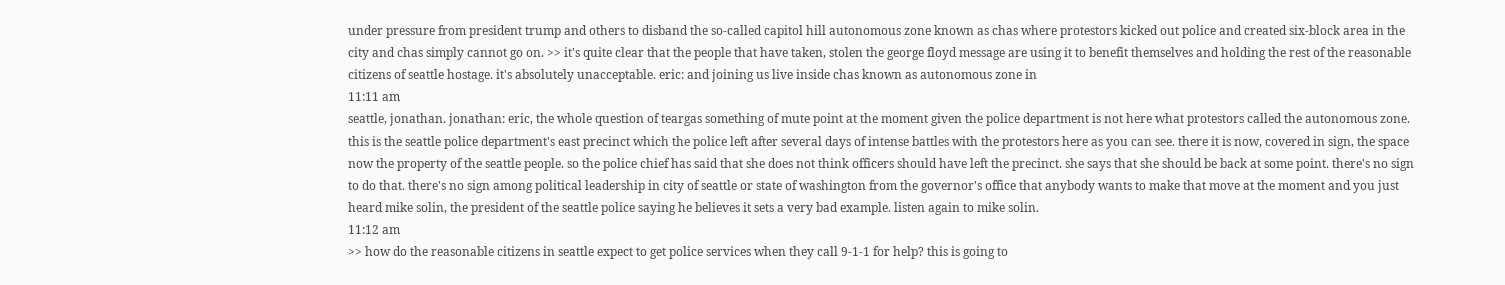under pressure from president trump and others to disband the so-called capitol hill autonomous zone known as chas where protestors kicked out police and created six-block area in the city and chas simply cannot go on. >> it's quite clear that the people that have taken, stolen the george floyd message are using it to benefit themselves and holding the rest of the reasonable citizens of seattle hostage. it's absolutely unacceptable. eric: and joining us live inside chas known as autonomous zone in
11:11 am
seattle, jonathan. jonathan: eric, the whole question of teargas something of mute point at the moment given the police department is not here what protestors called the autonomous zone. this is the seattle police department's east precinct which the police left after several days of intense battles with the protestors here as you can see. there it is now, covered in sign, the space now the property of the seattle people. so the police chief has said that she does not think officers should have left the precinct. she says that she should be back at some point. there's no sign to do that. there's no sign among political leadership in city of seattle or state of washington from the governor's office that anybody wants to make that move at the moment and you just heard mike solin, the president of the seattle police saying he believes it sets a very bad example. listen again to mike solin.
11:12 am
>> how do the reasonable citizens in seattle expect to get police services when they call 9-1-1 for help? this is going to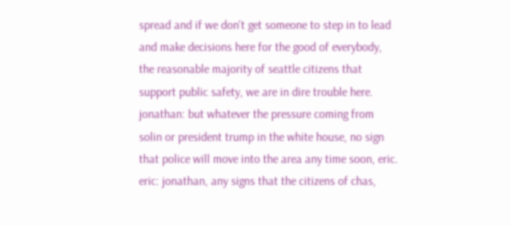spread and if we don't get someone to step in to lead and make decisions here for the good of everybody, the reasonable majority of seattle citizens that support public safety, we are in dire trouble here. jonathan: but whatever the pressure coming from solin or president trump in the white house, no sign that police will move into the area any time soon, eric. eric: jonathan, any signs that the citizens of chas,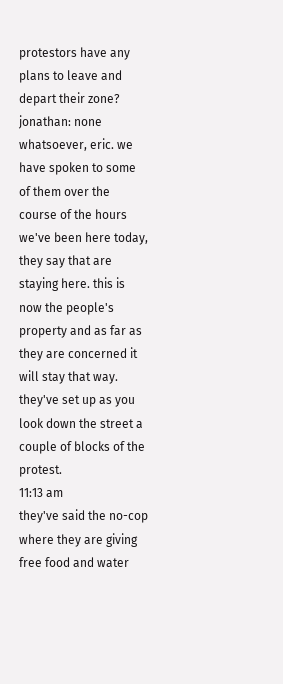protestors have any plans to leave and depart their zone? jonathan: none whatsoever, eric. we have spoken to some of them over the course of the hours we've been here today, they say that are staying here. this is now the people's property and as far as they are concerned it will stay that way. they've set up as you look down the street a couple of blocks of the protest.
11:13 am
they've said the no-cop where they are giving free food and water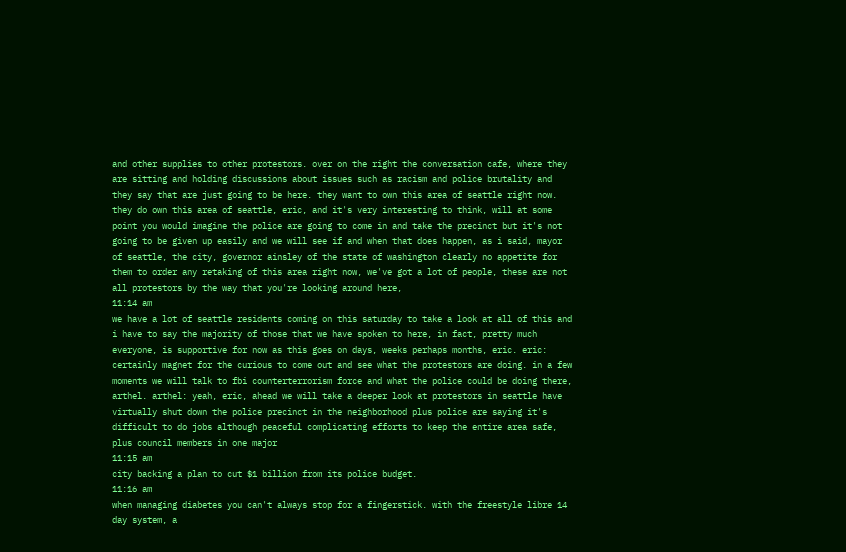and other supplies to other protestors. over on the right the conversation cafe, where they are sitting and holding discussions about issues such as racism and police brutality and they say that are just going to be here. they want to own this area of seattle right now. they do own this area of seattle, eric, and it's very interesting to think, will at some point you would imagine the police are going to come in and take the precinct but it's not going to be given up easily and we will see if and when that does happen, as i said, mayor of seattle, the city, governor ainsley of the state of washington clearly no appetite for them to order any retaking of this area right now, we've got a lot of people, these are not all protestors by the way that you're looking around here,
11:14 am
we have a lot of seattle residents coming on this saturday to take a look at all of this and i have to say the majority of those that we have spoken to here, in fact, pretty much everyone, is supportive for now as this goes on days, weeks perhaps months, eric. eric: certainly magnet for the curious to come out and see what the protestors are doing. in a few moments we will talk to fbi counterterrorism force and what the police could be doing there, arthel. arthel: yeah, eric, ahead we will take a deeper look at protestors in seattle have virtually shut down the police precinct in the neighborhood plus police are saying it's difficult to do jobs although peaceful complicating efforts to keep the entire area safe, plus council members in one major
11:15 am
city backing a plan to cut $1 billion from its police budget.
11:16 am
when managing diabetes you can't always stop for a fingerstick. with the freestyle libre 14 day system, a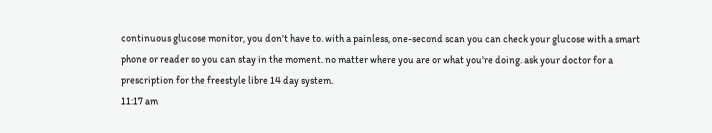continuous glucose monitor, you don't have to. with a painless, one-second scan you can check your glucose with a smart phone or reader so you can stay in the moment. no matter where you are or what you're doing. ask your doctor for a prescription for the freestyle libre 14 day system.
11:17 am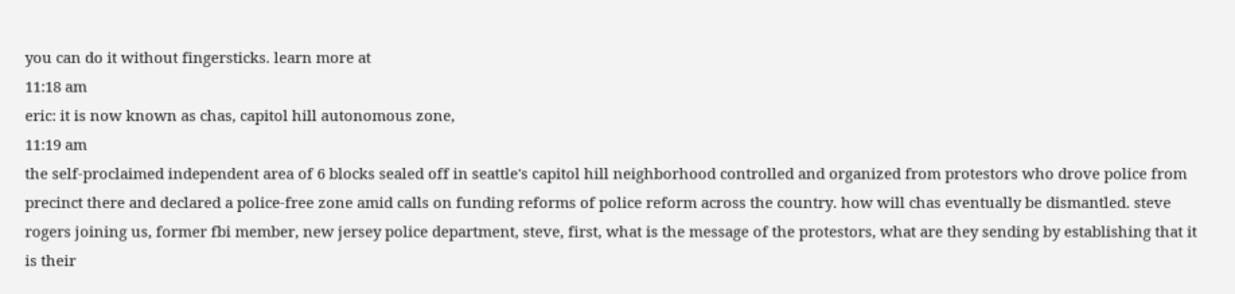you can do it without fingersticks. learn more at
11:18 am
eric: it is now known as chas, capitol hill autonomous zone,
11:19 am
the self-proclaimed independent area of 6 blocks sealed off in seattle's capitol hill neighborhood controlled and organized from protestors who drove police from precinct there and declared a police-free zone amid calls on funding reforms of police reform across the country. how will chas eventually be dismantled. steve rogers joining us, former fbi member, new jersey police department, steve, first, what is the message of the protestors, what are they sending by establishing that it is their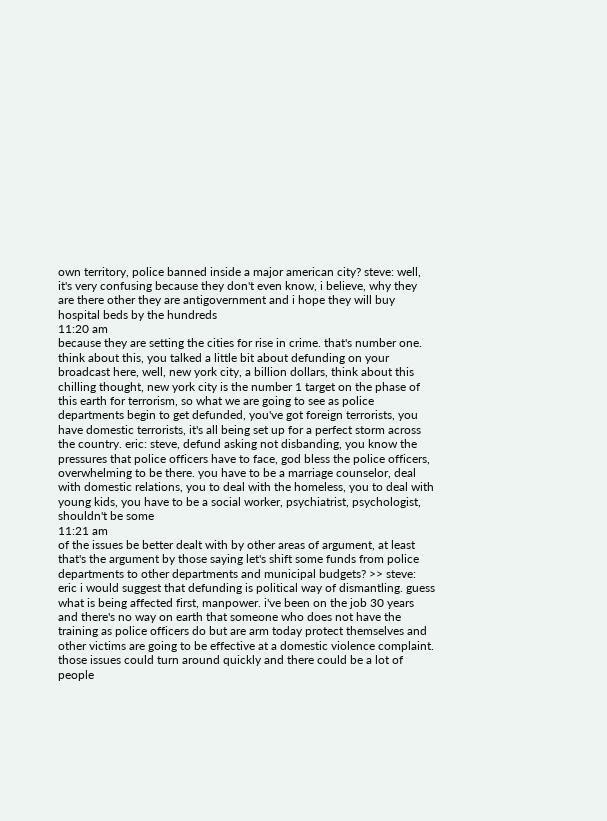own territory, police banned inside a major american city? steve: well, it's very confusing because they don't even know, i believe, why they are there other they are antigovernment and i hope they will buy hospital beds by the hundreds
11:20 am
because they are setting the cities for rise in crime. that's number one. think about this, you talked a little bit about defunding on your broadcast here, well, new york city, a billion dollars, think about this chilling thought, new york city is the number 1 target on the phase of this earth for terrorism, so what we are going to see as police departments begin to get defunded, you've got foreign terrorists, you have domestic terrorists, it's all being set up for a perfect storm across the country. eric: steve, defund asking not disbanding, you know the pressures that police officers have to face, god bless the police officers, overwhelming to be there. you have to be a marriage counselor, deal with domestic relations, you to deal with the homeless, you to deal with young kids, you have to be a social worker, psychiatrist, psychologist, shouldn't be some
11:21 am
of the issues be better dealt with by other areas of argument, at least that's the argument by those saying let's shift some funds from police departments to other departments and municipal budgets? >> steve: eric i would suggest that defunding is political way of dismantling. guess what is being affected first, manpower. i've been on the job 30 years and there's no way on earth that someone who does not have the training as police officers do but are arm today protect themselves and other victims are going to be effective at a domestic violence complaint. those issues could turn around quickly and there could be a lot of people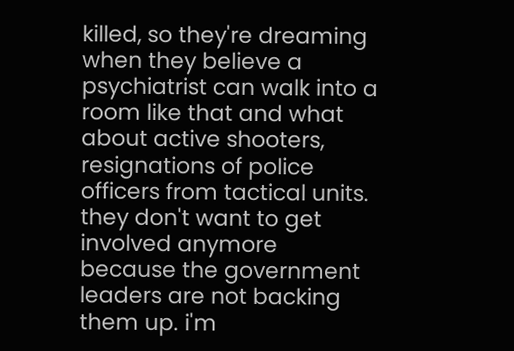killed, so they're dreaming when they believe a psychiatrist can walk into a room like that and what about active shooters, resignations of police officers from tactical units. they don't want to get involved anymore because the government leaders are not backing them up. i'm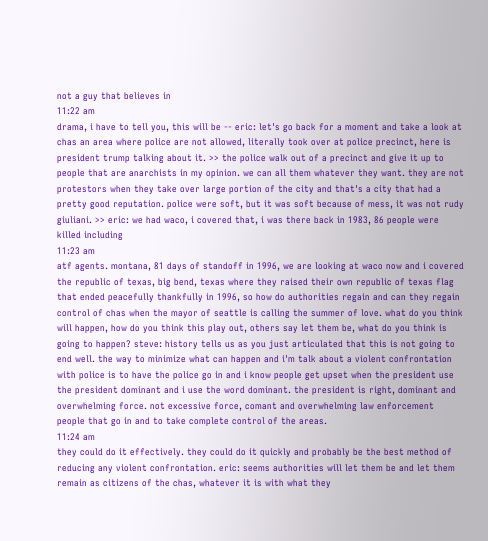not a guy that believes in
11:22 am
drama, i have to tell you, this will be -- eric: let's go back for a moment and take a look at chas an area where police are not allowed, literally took over at police precinct, here is president trump talking about it. >> the police walk out of a precinct and give it up to people that are anarchists in my opinion. we can all them whatever they want. they are not protestors when they take over large portion of the city and that's a city that had a pretty good reputation. police were soft, but it was soft because of mess, it was not rudy giuliani. >> eric: we had waco, i covered that, i was there back in 1983, 86 people were killed including
11:23 am
atf agents. montana, 81 days of standoff in 1996, we are looking at waco now and i covered the republic of texas, big bend, texas where they raised their own republic of texas flag that ended peacefully thankfully in 1996, so how do authorities regain and can they regain control of chas when the mayor of seattle is calling the summer of love. what do you think will happen, how do you think this play out, others say let them be, what do you think is going to happen? steve: history tells us as you just articulated that this is not going to end well. the way to minimize what can happen and i'm talk about a violent confrontation with police is to have the police go in and i know people get upset when the president use the president dominant and i use the word dominant. the president is right, dominant and overwhelming force. not excessive force, comant and overwhelming law enforcement people that go in and to take complete control of the areas.
11:24 am
they could do it effectively. they could do it quickly and probably be the best method of reducing any violent confrontation. eric: seems authorities will let them be and let them remain as citizens of the chas, whatever it is with what they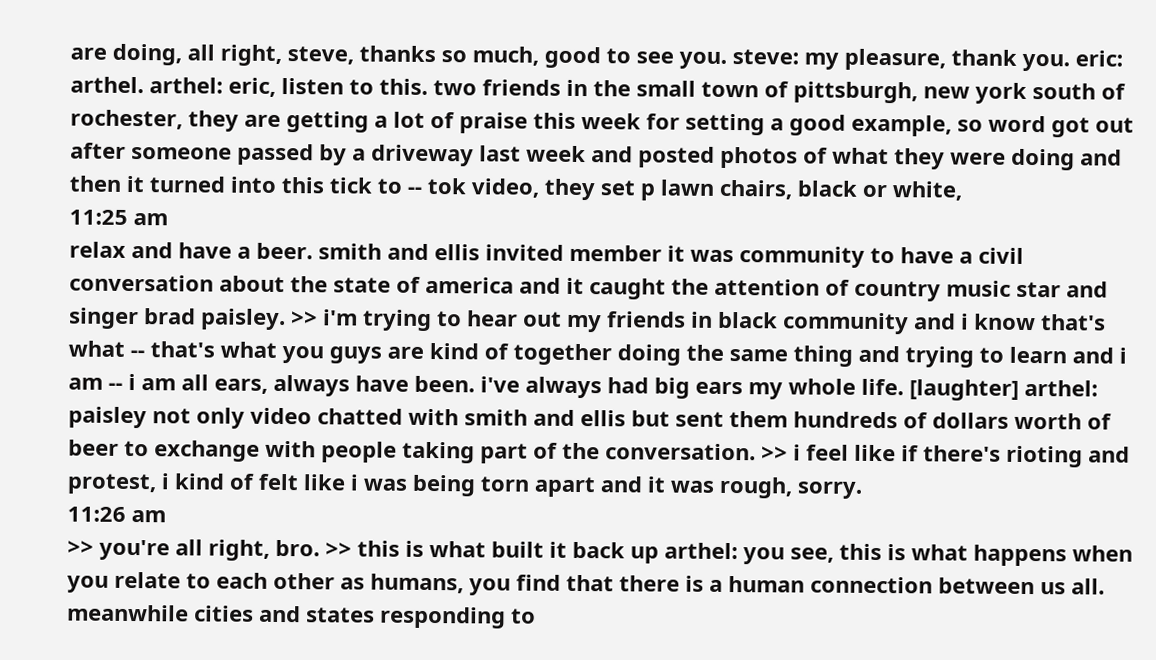are doing, all right, steve, thanks so much, good to see you. steve: my pleasure, thank you. eric: arthel. arthel: eric, listen to this. two friends in the small town of pittsburgh, new york south of rochester, they are getting a lot of praise this week for setting a good example, so word got out after someone passed by a driveway last week and posted photos of what they were doing and then it turned into this tick to -- tok video, they set p lawn chairs, black or white,
11:25 am
relax and have a beer. smith and ellis invited member it was community to have a civil conversation about the state of america and it caught the attention of country music star and singer brad paisley. >> i'm trying to hear out my friends in black community and i know that's what -- that's what you guys are kind of together doing the same thing and trying to learn and i am -- i am all ears, always have been. i've always had big ears my whole life. [laughter] arthel: paisley not only video chatted with smith and ellis but sent them hundreds of dollars worth of beer to exchange with people taking part of the conversation. >> i feel like if there's rioting and protest, i kind of felt like i was being torn apart and it was rough, sorry.
11:26 am
>> you're all right, bro. >> this is what built it back up arthel: you see, this is what happens when you relate to each other as humans, you find that there is a human connection between us all. meanwhile cities and states responding to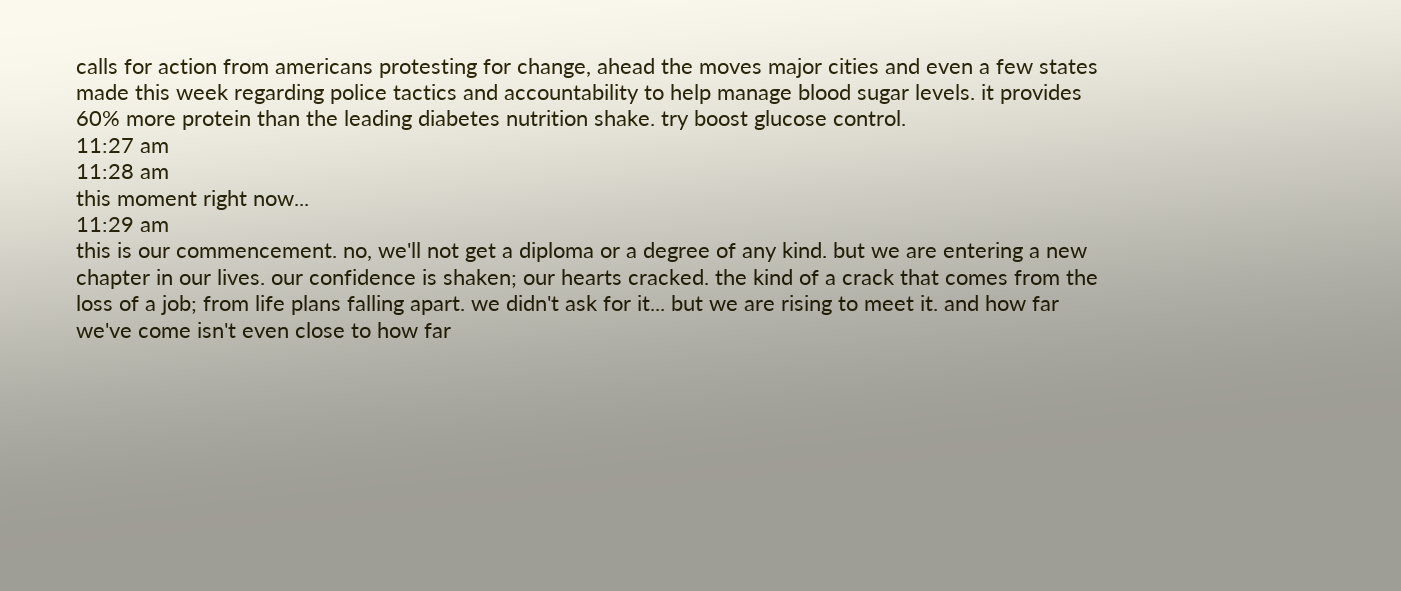calls for action from americans protesting for change, ahead the moves major cities and even a few states made this week regarding police tactics and accountability to help manage blood sugar levels. it provides 60% more protein than the leading diabetes nutrition shake. try boost glucose control.
11:27 am
11:28 am
this moment right now...
11:29 am
this is our commencement. no, we'll not get a diploma or a degree of any kind. but we are entering a new chapter in our lives. our confidence is shaken; our hearts cracked. the kind of a crack that comes from the loss of a job; from life plans falling apart. we didn't ask for it... but we are rising to meet it. and how far we've come isn't even close to how far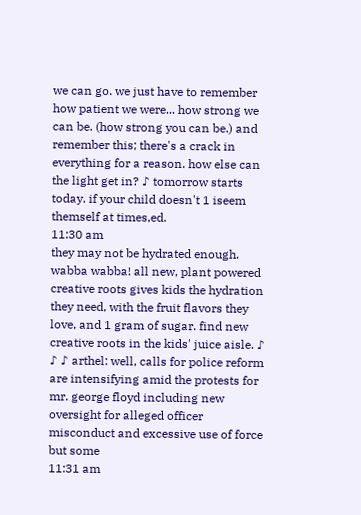we can go. we just have to remember how patient we were... how strong we can be. (how strong you can be.) and remember this; there's a crack in everything for a reason. how else can the light get in? ♪ tomorrow starts today. if your child doesn't 1 iseem themself at times,ed.
11:30 am
they may not be hydrated enough. wabba wabba! all new, plant powered creative roots gives kids the hydration they need, with the fruit flavors they love, and 1 gram of sugar. find new creative roots in the kids' juice aisle. ♪ ♪ ♪ arthel: well, calls for police reform are intensifying amid the protests for mr. george floyd including new oversight for alleged officer misconduct and excessive use of force but some
11:31 am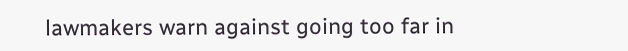lawmakers warn against going too far in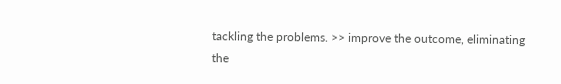tackling the problems. >> improve the outcome, eliminating the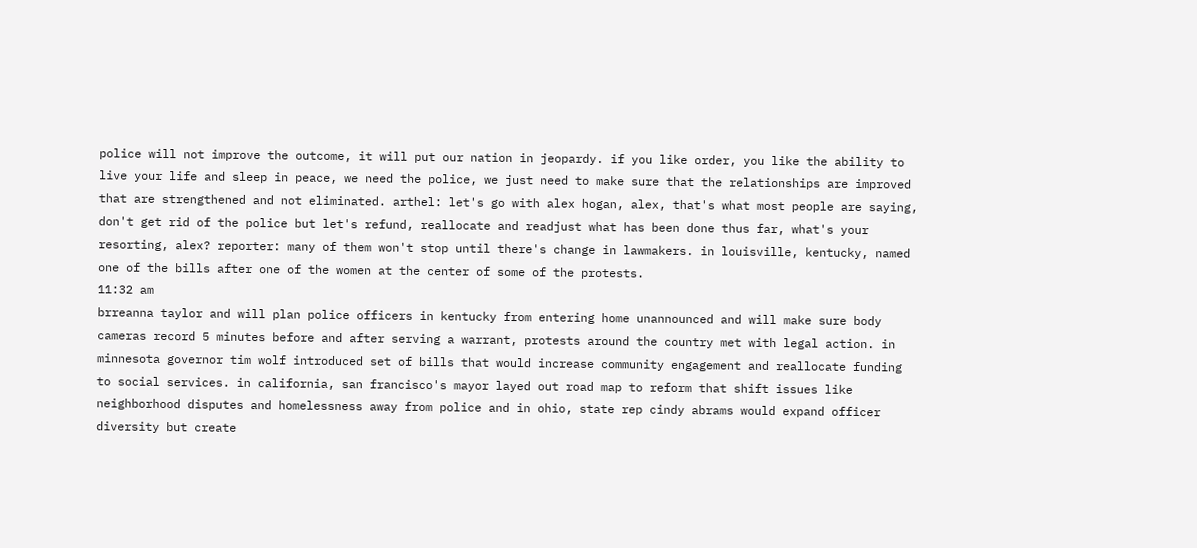police will not improve the outcome, it will put our nation in jeopardy. if you like order, you like the ability to live your life and sleep in peace, we need the police, we just need to make sure that the relationships are improved that are strengthened and not eliminated. arthel: let's go with alex hogan, alex, that's what most people are saying, don't get rid of the police but let's refund, reallocate and readjust what has been done thus far, what's your resorting, alex? reporter: many of them won't stop until there's change in lawmakers. in louisville, kentucky, named one of the bills after one of the women at the center of some of the protests.
11:32 am
brreanna taylor and will plan police officers in kentucky from entering home unannounced and will make sure body cameras record 5 minutes before and after serving a warrant, protests around the country met with legal action. in minnesota governor tim wolf introduced set of bills that would increase community engagement and reallocate funding to social services. in california, san francisco's mayor layed out road map to reform that shift issues like neighborhood disputes and homelessness away from police and in ohio, state rep cindy abrams would expand officer diversity but create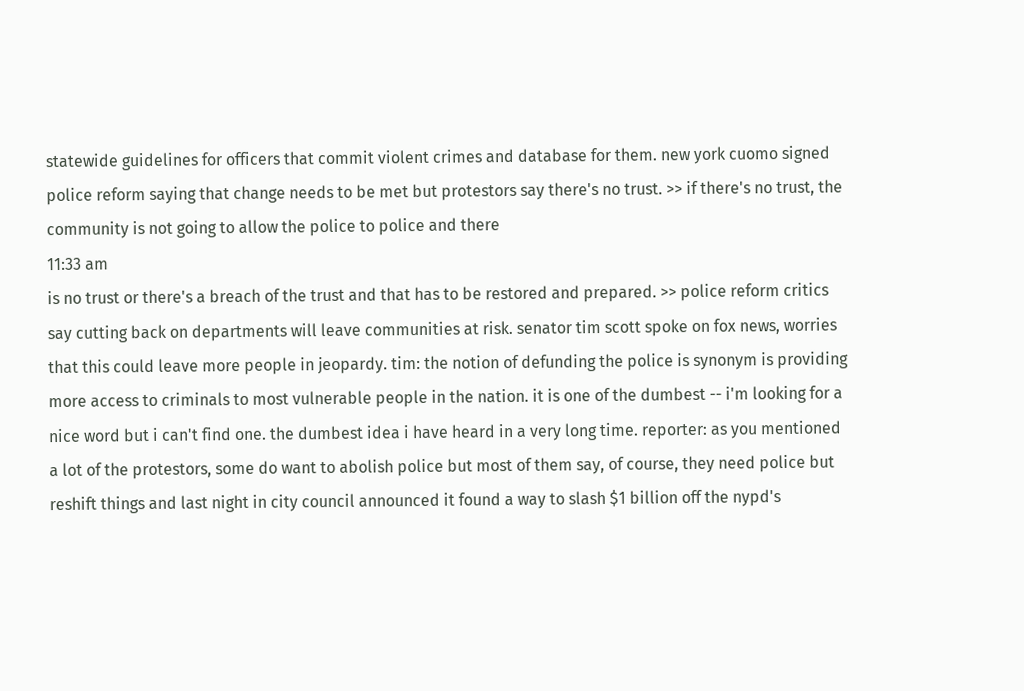statewide guidelines for officers that commit violent crimes and database for them. new york cuomo signed police reform saying that change needs to be met but protestors say there's no trust. >> if there's no trust, the community is not going to allow the police to police and there
11:33 am
is no trust or there's a breach of the trust and that has to be restored and prepared. >> police reform critics say cutting back on departments will leave communities at risk. senator tim scott spoke on fox news, worries that this could leave more people in jeopardy. tim: the notion of defunding the police is synonym is providing more access to criminals to most vulnerable people in the nation. it is one of the dumbest -- i'm looking for a nice word but i can't find one. the dumbest idea i have heard in a very long time. reporter: as you mentioned a lot of the protestors, some do want to abolish police but most of them say, of course, they need police but reshift things and last night in city council announced it found a way to slash $1 billion off the nypd's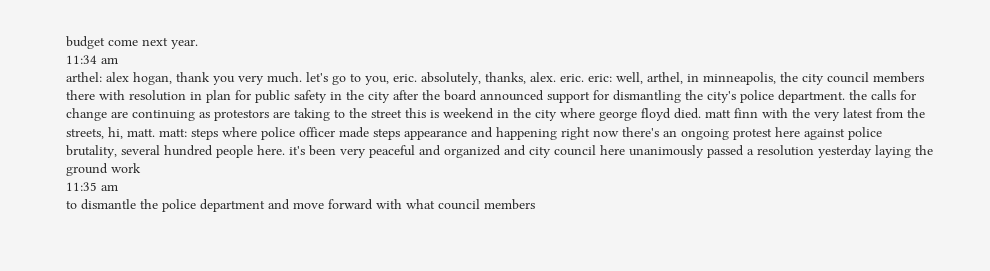budget come next year.
11:34 am
arthel: alex hogan, thank you very much. let's go to you, eric. absolutely, thanks, alex. eric. eric: well, arthel, in minneapolis, the city council members there with resolution in plan for public safety in the city after the board announced support for dismantling the city's police department. the calls for change are continuing as protestors are taking to the street this is weekend in the city where george floyd died. matt finn with the very latest from the streets, hi, matt. matt: steps where police officer made steps appearance and happening right now there's an ongoing protest here against police brutality, several hundred people here. it's been very peaceful and organized and city council here unanimously passed a resolution yesterday laying the ground work
11:35 am
to dismantle the police department and move forward with what council members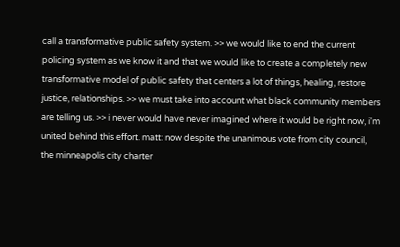call a transformative public safety system. >> we would like to end the current policing system as we know it and that we would like to create a completely new transformative model of public safety that centers a lot of things, healing, restore justice, relationships. >> we must take into account what black community members are telling us. >> i never would have never imagined where it would be right now, i'm united behind this effort. matt: now despite the unanimous vote from city council, the minneapolis city charter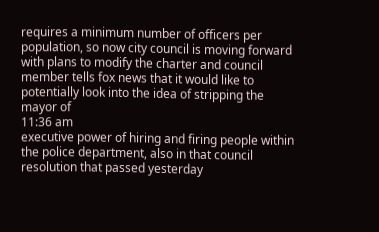requires a minimum number of officers per population, so now city council is moving forward with plans to modify the charter and council member tells fox news that it would like to potentially look into the idea of stripping the mayor of
11:36 am
executive power of hiring and firing people within the police department, also in that council resolution that passed yesterday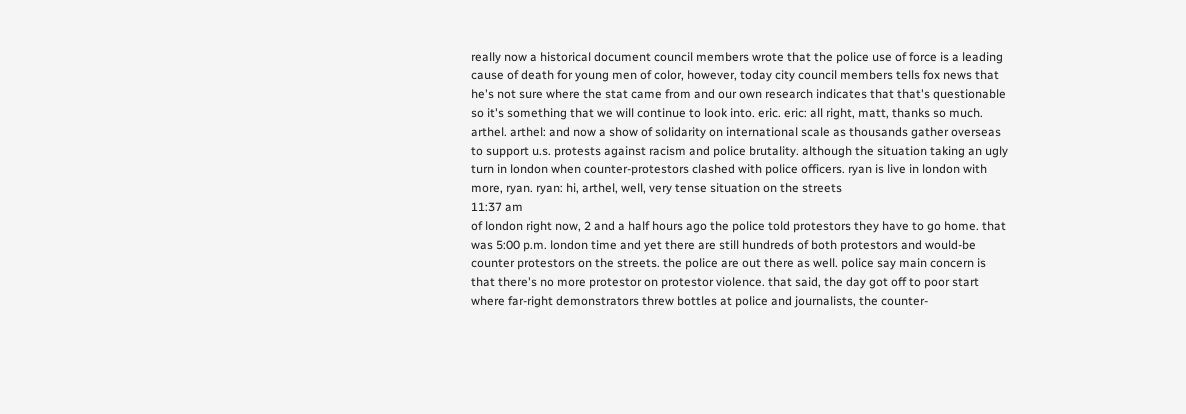really now a historical document council members wrote that the police use of force is a leading cause of death for young men of color, however, today city council members tells fox news that he's not sure where the stat came from and our own research indicates that that's questionable so it's something that we will continue to look into. eric. eric: all right, matt, thanks so much. arthel. arthel: and now a show of solidarity on international scale as thousands gather overseas to support u.s. protests against racism and police brutality. although the situation taking an ugly turn in london when counter-protestors clashed with police officers. ryan is live in london with more, ryan. ryan: hi, arthel, well, very tense situation on the streets
11:37 am
of london right now, 2 and a half hours ago the police told protestors they have to go home. that was 5:00 p.m. london time and yet there are still hundreds of both protestors and would-be counter protestors on the streets. the police are out there as well. police say main concern is that there's no more protestor on protestor violence. that said, the day got off to poor start where far-right demonstrators threw bottles at police and journalists, the counter-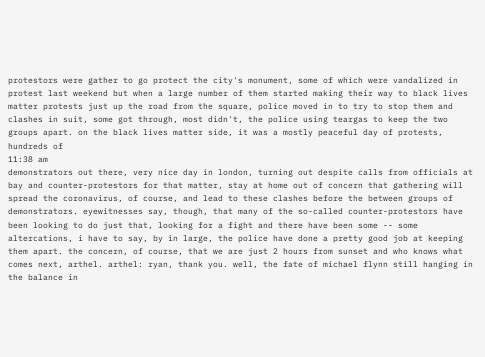protestors were gather to go protect the city's monument, some of which were vandalized in protest last weekend but when a large number of them started making their way to black lives matter protests just up the road from the square, police moved in to try to stop them and clashes in suit, some got through, most didn't, the police using teargas to keep the two groups apart. on the black lives matter side, it was a mostly peaceful day of protests, hundreds of
11:38 am
demonstrators out there, very nice day in london, turning out despite calls from officials at bay and counter-protestors for that matter, stay at home out of concern that gathering will spread the coronavirus, of course, and lead to these clashes before the between groups of demonstrators. eyewitnesses say, though, that many of the so-called counter-protestors have been looking to do just that, looking for a fight and there have been some -- some altercations, i have to say, by in large, the police have done a pretty good job at keeping them apart. the concern, of course, that we are just 2 hours from sunset and who knows what comes next, arthel. arthel: ryan, thank you. well, the fate of michael flynn still hanging in the balance in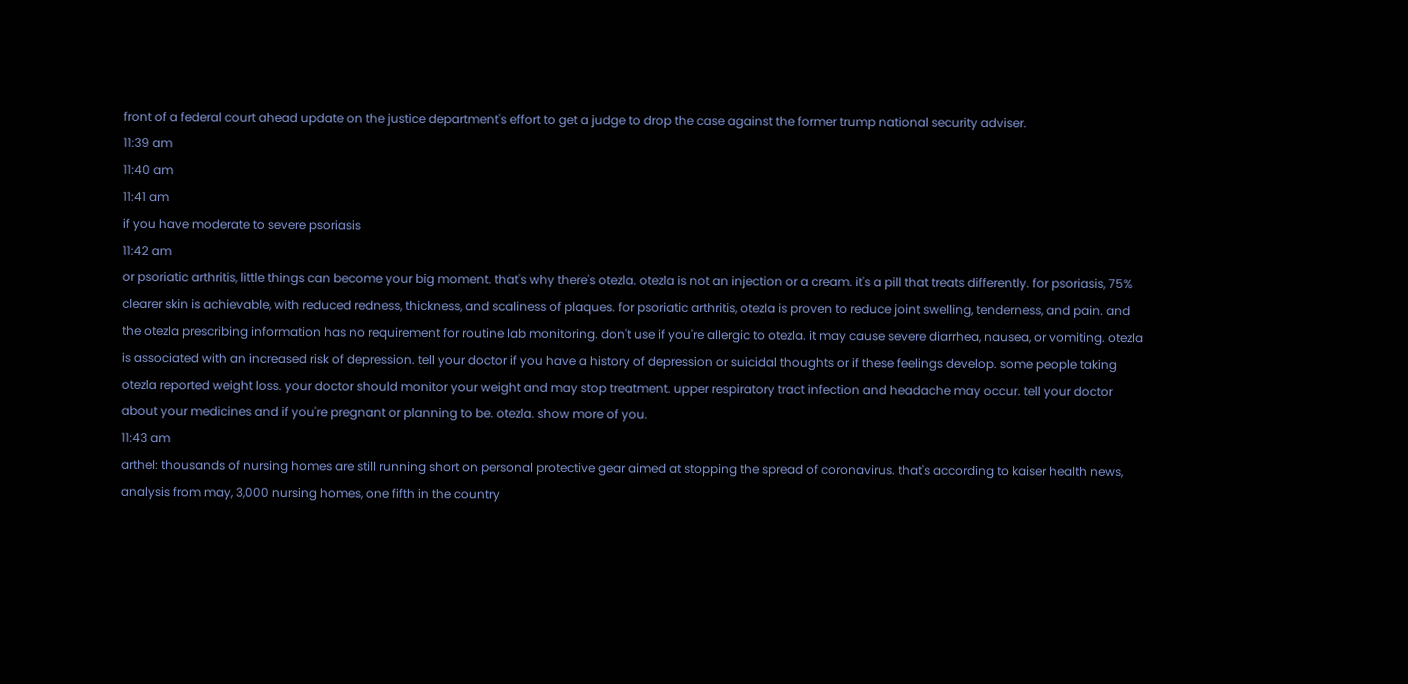front of a federal court ahead update on the justice department's effort to get a judge to drop the case against the former trump national security adviser.
11:39 am
11:40 am
11:41 am
if you have moderate to severe psoriasis
11:42 am
or psoriatic arthritis, little things can become your big moment. that's why there's otezla. otezla is not an injection or a cream. it's a pill that treats differently. for psoriasis, 75% clearer skin is achievable, with reduced redness, thickness, and scaliness of plaques. for psoriatic arthritis, otezla is proven to reduce joint swelling, tenderness, and pain. and the otezla prescribing information has no requirement for routine lab monitoring. don't use if you're allergic to otezla. it may cause severe diarrhea, nausea, or vomiting. otezla is associated with an increased risk of depression. tell your doctor if you have a history of depression or suicidal thoughts or if these feelings develop. some people taking otezla reported weight loss. your doctor should monitor your weight and may stop treatment. upper respiratory tract infection and headache may occur. tell your doctor about your medicines and if you're pregnant or planning to be. otezla. show more of you.
11:43 am
arthel: thousands of nursing homes are still running short on personal protective gear aimed at stopping the spread of coronavirus. that's according to kaiser health news, analysis from may, 3,000 nursing homes, one fifth in the country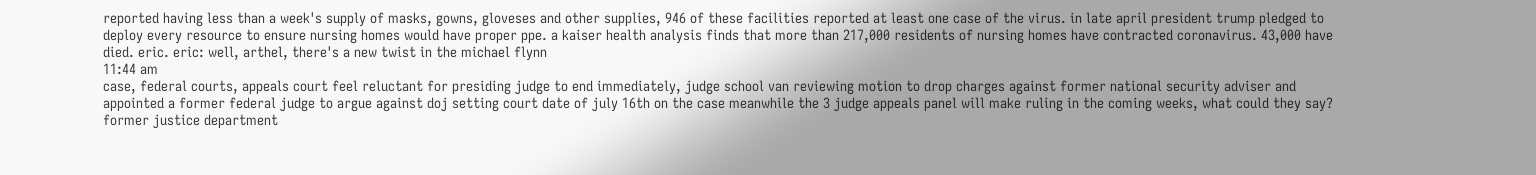reported having less than a week's supply of masks, gowns, gloveses and other supplies, 946 of these facilities reported at least one case of the virus. in late april president trump pledged to deploy every resource to ensure nursing homes would have proper ppe. a kaiser health analysis finds that more than 217,000 residents of nursing homes have contracted coronavirus. 43,000 have died. eric. eric: well, arthel, there's a new twist in the michael flynn
11:44 am
case, federal courts, appeals court feel reluctant for presiding judge to end immediately, judge school van reviewing motion to drop charges against former national security adviser and appointed a former federal judge to argue against doj setting court date of july 16th on the case meanwhile the 3 judge appeals panel will make ruling in the coming weeks, what could they say? former justice department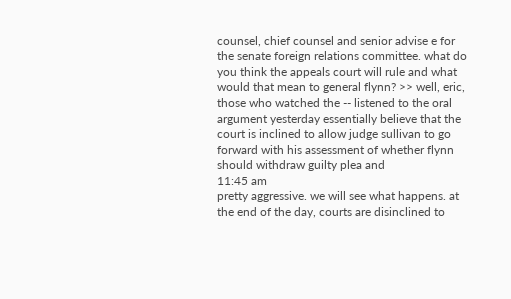counsel, chief counsel and senior advise e for the senate foreign relations committee. what do you think the appeals court will rule and what would that mean to general flynn? >> well, eric, those who watched the -- listened to the oral argument yesterday essentially believe that the court is inclined to allow judge sullivan to go forward with his assessment of whether flynn should withdraw guilty plea and
11:45 am
pretty aggressive. we will see what happens. at the end of the day, courts are disinclined to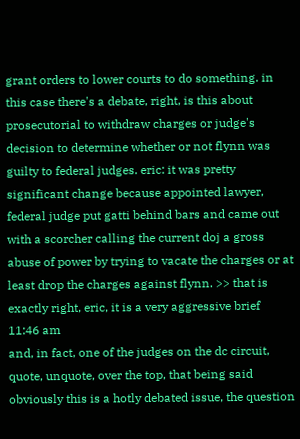grant orders to lower courts to do something. in this case there's a debate, right, is this about prosecutorial to withdraw charges or judge's decision to determine whether or not flynn was guilty to federal judges. eric: it was pretty significant change because appointed lawyer, federal judge put gatti behind bars and came out with a scorcher calling the current doj a gross abuse of power by trying to vacate the charges or at least drop the charges against flynn. >> that is exactly right, eric, it is a very aggressive brief
11:46 am
and, in fact, one of the judges on the dc circuit, quote, unquote, over the top, that being said obviously this is a hotly debated issue, the question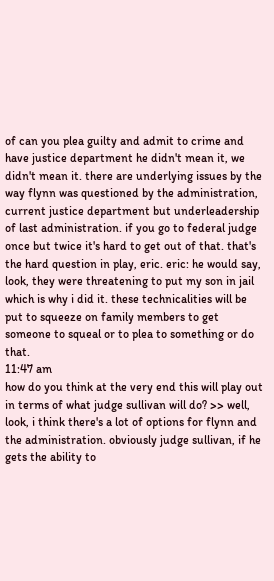of can you plea guilty and admit to crime and have justice department he didn't mean it, we didn't mean it. there are underlying issues by the way flynn was questioned by the administration, current justice department but underleadership of last administration. if you go to federal judge once but twice it's hard to get out of that. that's the hard question in play, eric. eric: he would say, look, they were threatening to put my son in jail which is why i did it. these technicalities will be put to squeeze on family members to get someone to squeal or to plea to something or do that.
11:47 am
how do you think at the very end this will play out in terms of what judge sullivan will do? >> well, look, i think there's a lot of options for flynn and the administration. obviously judge sullivan, if he gets the ability to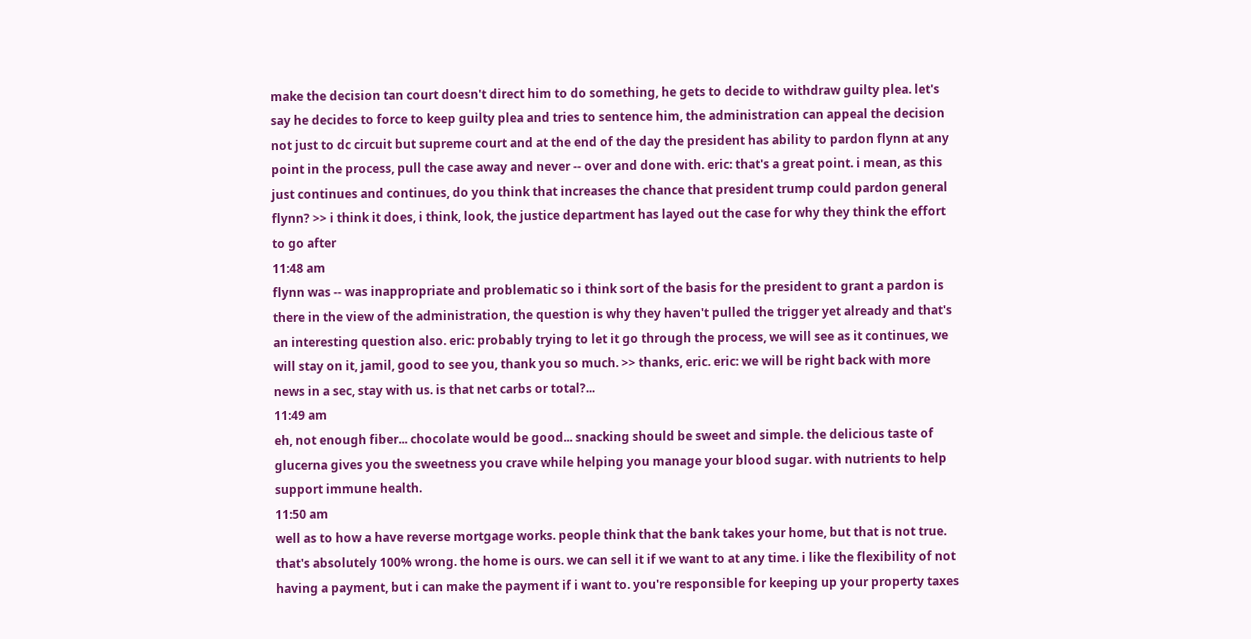make the decision tan court doesn't direct him to do something, he gets to decide to withdraw guilty plea. let's say he decides to force to keep guilty plea and tries to sentence him, the administration can appeal the decision not just to dc circuit but supreme court and at the end of the day the president has ability to pardon flynn at any point in the process, pull the case away and never -- over and done with. eric: that's a great point. i mean, as this just continues and continues, do you think that increases the chance that president trump could pardon general flynn? >> i think it does, i think, look, the justice department has layed out the case for why they think the effort to go after
11:48 am
flynn was -- was inappropriate and problematic so i think sort of the basis for the president to grant a pardon is there in the view of the administration, the question is why they haven't pulled the trigger yet already and that's an interesting question also. eric: probably trying to let it go through the process, we will see as it continues, we will stay on it, jamil, good to see you, thank you so much. >> thanks, eric. eric: we will be right back with more news in a sec, stay with us. is that net carbs or total?...
11:49 am
eh, not enough fiber... chocolate would be good... snacking should be sweet and simple. the delicious taste of glucerna gives you the sweetness you crave while helping you manage your blood sugar. with nutrients to help support immune health.
11:50 am
well as to how a have reverse mortgage works. people think that the bank takes your home, but that is not true. that's absolutely 100% wrong. the home is ours. we can sell it if we want to at any time. i like the flexibility of not having a payment, but i can make the payment if i want to. you're responsible for keeping up your property taxes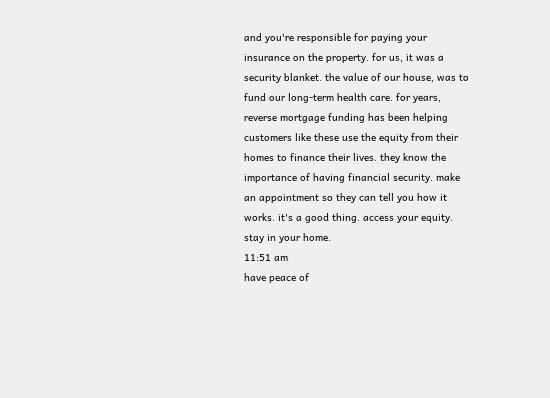and you're responsible for paying your insurance on the property. for us, it was a security blanket. the value of our house, was to fund our long-term health care. for years, reverse mortgage funding has been helping customers like these use the equity from their homes to finance their lives. they know the importance of having financial security. make an appointment so they can tell you how it works. it's a good thing. access your equity. stay in your home.
11:51 am
have peace of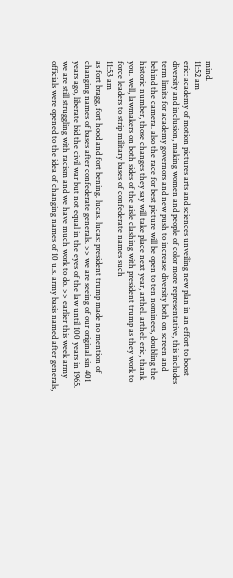mind.
11:52 am
eric: academy of motion pictures arts and sciences unveiling new plan in an effort to boost diversity and inclusion, making women and people of color more representative, this includes term limits for academy governors and new push to increase diversity both on screen and behind the camera. also the race for best picture will be open to ten nominees, doubling the historic number, those changes they say will take place next year, arthel. arthel: eric, thank you. well, lawmakers on both sides of the aisle clashing with president trump as they work to force leaders to strip military bases of confederate names such
11:53 am
as fort bragg, fort hood and fort bening. lucas. lucas: president trump made no mention of changing names of bases after confederate generals. >> we are seeing of our original sin 401 years ago, liberate bid the civil war but not equal in the eyes of the law until 100 years in 1965. we are still struggling with racism and we have much work to do. >> earlier this week army officials were opened to the idea of changing names of 10 u.s. army basis named after generals,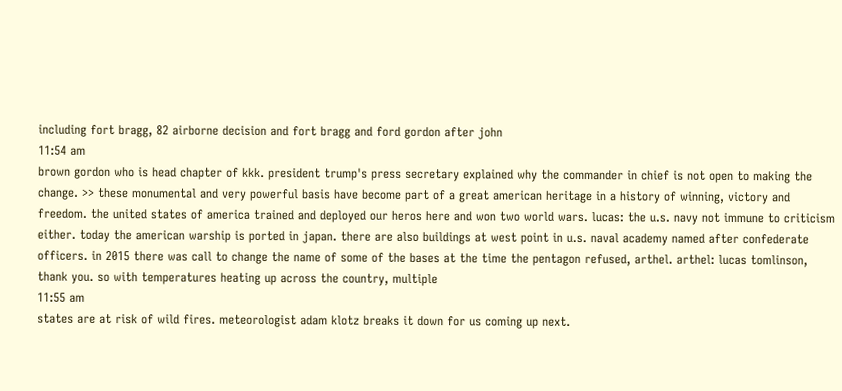including fort bragg, 82 airborne decision and fort bragg and ford gordon after john
11:54 am
brown gordon who is head chapter of kkk. president trump's press secretary explained why the commander in chief is not open to making the change. >> these monumental and very powerful basis have become part of a great american heritage in a history of winning, victory and freedom. the united states of america trained and deployed our heros here and won two world wars. lucas: the u.s. navy not immune to criticism either. today the american warship is ported in japan. there are also buildings at west point in u.s. naval academy named after confederate officers. in 2015 there was call to change the name of some of the bases at the time the pentagon refused, arthel. arthel: lucas tomlinson, thank you. so with temperatures heating up across the country, multiple
11:55 am
states are at risk of wild fires. meteorologist adam klotz breaks it down for us coming up next.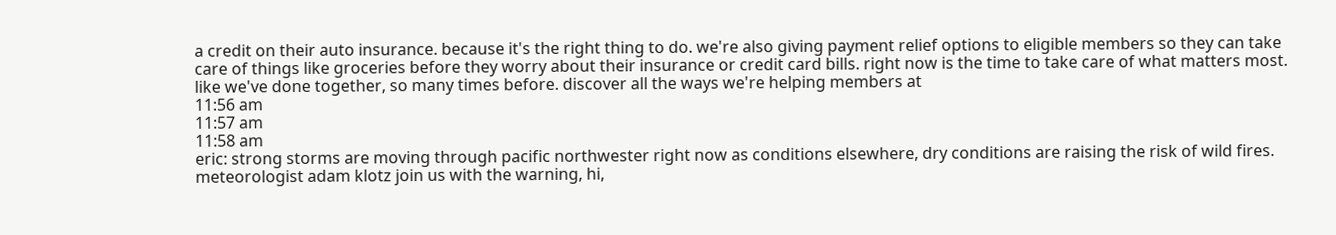a credit on their auto insurance. because it's the right thing to do. we're also giving payment relief options to eligible members so they can take care of things like groceries before they worry about their insurance or credit card bills. right now is the time to take care of what matters most. like we've done together, so many times before. discover all the ways we're helping members at
11:56 am
11:57 am
11:58 am
eric: strong storms are moving through pacific northwester right now as conditions elsewhere, dry conditions are raising the risk of wild fires. meteorologist adam klotz join us with the warning, hi,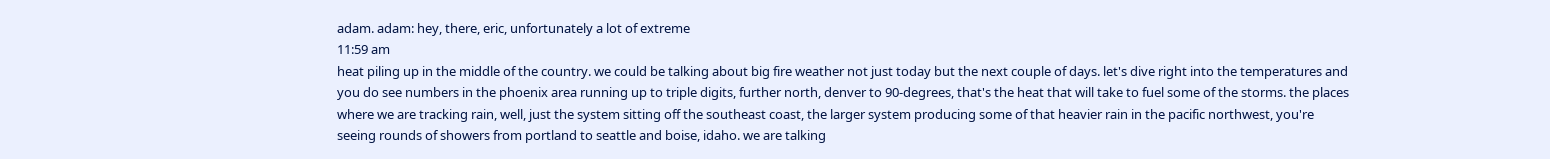adam. adam: hey, there, eric, unfortunately a lot of extreme
11:59 am
heat piling up in the middle of the country. we could be talking about big fire weather not just today but the next couple of days. let's dive right into the temperatures and you do see numbers in the phoenix area running up to triple digits, further north, denver to 90-degrees, that's the heat that will take to fuel some of the storms. the places where we are tracking rain, well, just the system sitting off the southeast coast, the larger system producing some of that heavier rain in the pacific northwest, you're seeing rounds of showers from portland to seattle and boise, idaho. we are talking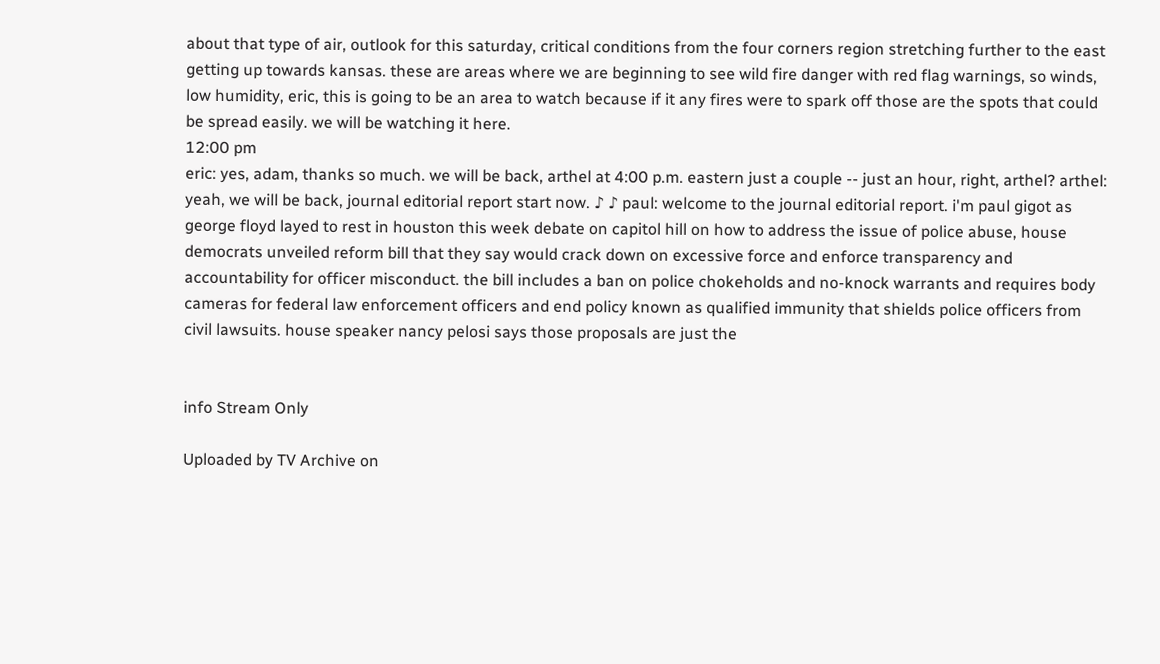about that type of air, outlook for this saturday, critical conditions from the four corners region stretching further to the east getting up towards kansas. these are areas where we are beginning to see wild fire danger with red flag warnings, so winds, low humidity, eric, this is going to be an area to watch because if it any fires were to spark off those are the spots that could be spread easily. we will be watching it here.
12:00 pm
eric: yes, adam, thanks so much. we will be back, arthel at 4:00 p.m. eastern just a couple -- just an hour, right, arthel? arthel: yeah, we will be back, journal editorial report start now. ♪ ♪ paul: welcome to the journal editorial report. i'm paul gigot as george floyd layed to rest in houston this week debate on capitol hill on how to address the issue of police abuse, house democrats unveiled reform bill that they say would crack down on excessive force and enforce transparency and accountability for officer misconduct. the bill includes a ban on police chokeholds and no-knock warrants and requires body cameras for federal law enforcement officers and end policy known as qualified immunity that shields police officers from civil lawsuits. house speaker nancy pelosi says those proposals are just the


info Stream Only

Uploaded by TV Archive on